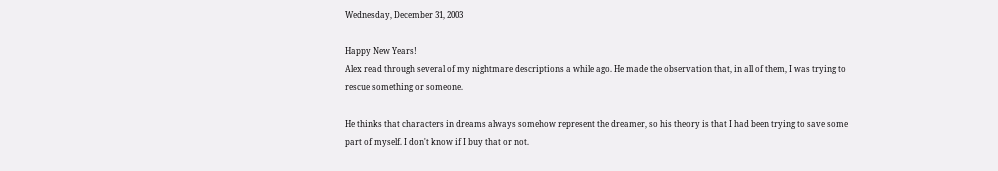Wednesday, December 31, 2003

Happy New Years!
Alex read through several of my nightmare descriptions a while ago. He made the observation that, in all of them, I was trying to rescue something or someone.

He thinks that characters in dreams always somehow represent the dreamer, so his theory is that I had been trying to save some part of myself. I don't know if I buy that or not.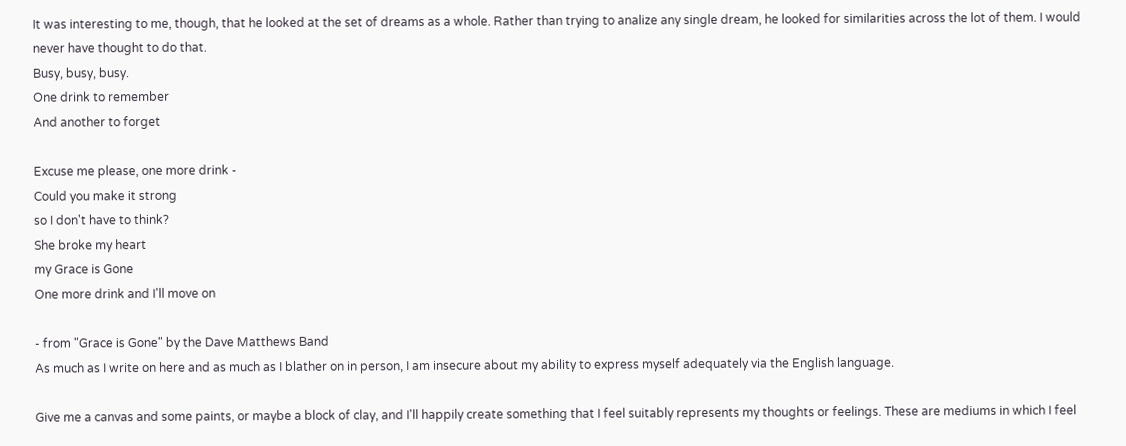It was interesting to me, though, that he looked at the set of dreams as a whole. Rather than trying to analize any single dream, he looked for similarities across the lot of them. I would never have thought to do that.
Busy, busy, busy.
One drink to remember
And another to forget

Excuse me please, one more drink -
Could you make it strong
so I don't have to think?
She broke my heart
my Grace is Gone
One more drink and I'll move on

- from "Grace is Gone" by the Dave Matthews Band
As much as I write on here and as much as I blather on in person, I am insecure about my ability to express myself adequately via the English language.

Give me a canvas and some paints, or maybe a block of clay, and I'll happily create something that I feel suitably represents my thoughts or feelings. These are mediums in which I feel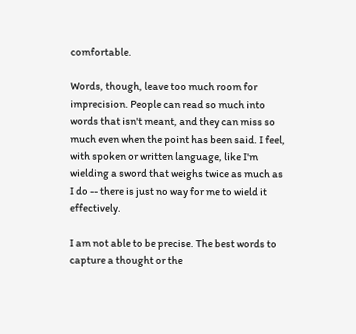comfortable.

Words, though, leave too much room for imprecision. People can read so much into words that isn't meant, and they can miss so much even when the point has been said. I feel, with spoken or written language, like I'm wielding a sword that weighs twice as much as I do -- there is just no way for me to wield it effectively.

I am not able to be precise. The best words to capture a thought or the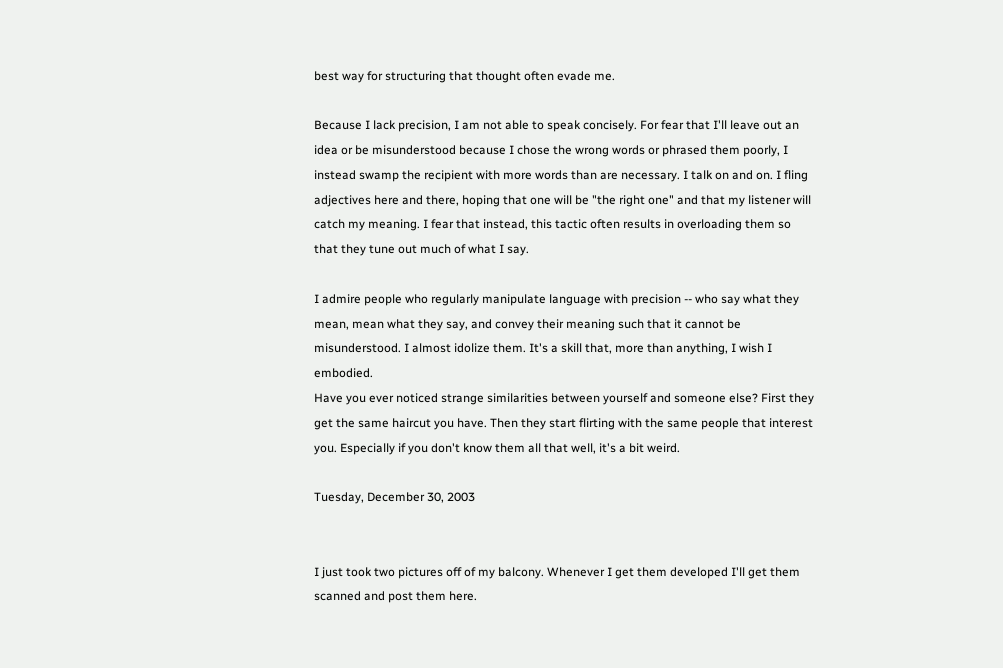best way for structuring that thought often evade me.

Because I lack precision, I am not able to speak concisely. For fear that I'll leave out an idea or be misunderstood because I chose the wrong words or phrased them poorly, I instead swamp the recipient with more words than are necessary. I talk on and on. I fling adjectives here and there, hoping that one will be "the right one" and that my listener will catch my meaning. I fear that instead, this tactic often results in overloading them so that they tune out much of what I say.

I admire people who regularly manipulate language with precision -- who say what they mean, mean what they say, and convey their meaning such that it cannot be misunderstood. I almost idolize them. It's a skill that, more than anything, I wish I embodied.
Have you ever noticed strange similarities between yourself and someone else? First they get the same haircut you have. Then they start flirting with the same people that interest you. Especially if you don't know them all that well, it's a bit weird.

Tuesday, December 30, 2003


I just took two pictures off of my balcony. Whenever I get them developed I'll get them scanned and post them here.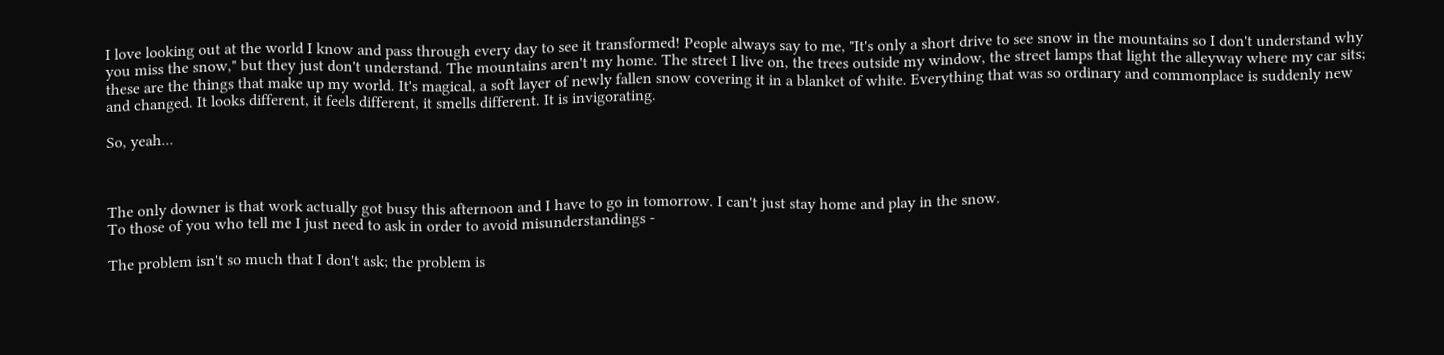I love looking out at the world I know and pass through every day to see it transformed! People always say to me, "It's only a short drive to see snow in the mountains so I don't understand why you miss the snow," but they just don't understand. The mountains aren't my home. The street I live on, the trees outside my window, the street lamps that light the alleyway where my car sits; these are the things that make up my world. It's magical, a soft layer of newly fallen snow covering it in a blanket of white. Everything that was so ordinary and commonplace is suddenly new and changed. It looks different, it feels different, it smells different. It is invigorating.

So, yeah...



The only downer is that work actually got busy this afternoon and I have to go in tomorrow. I can't just stay home and play in the snow.
To those of you who tell me I just need to ask in order to avoid misunderstandings -

The problem isn't so much that I don't ask; the problem is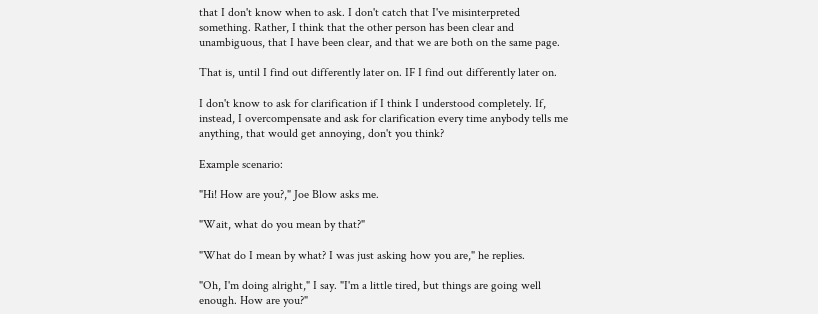that I don't know when to ask. I don't catch that I've misinterpreted something. Rather, I think that the other person has been clear and unambiguous, that I have been clear, and that we are both on the same page.

That is, until I find out differently later on. IF I find out differently later on.

I don't know to ask for clarification if I think I understood completely. If, instead, I overcompensate and ask for clarification every time anybody tells me anything, that would get annoying, don't you think?

Example scenario:

"Hi! How are you?," Joe Blow asks me.

"Wait, what do you mean by that?"

"What do I mean by what? I was just asking how you are," he replies.

"Oh, I'm doing alright," I say. "I'm a little tired, but things are going well enough. How are you?"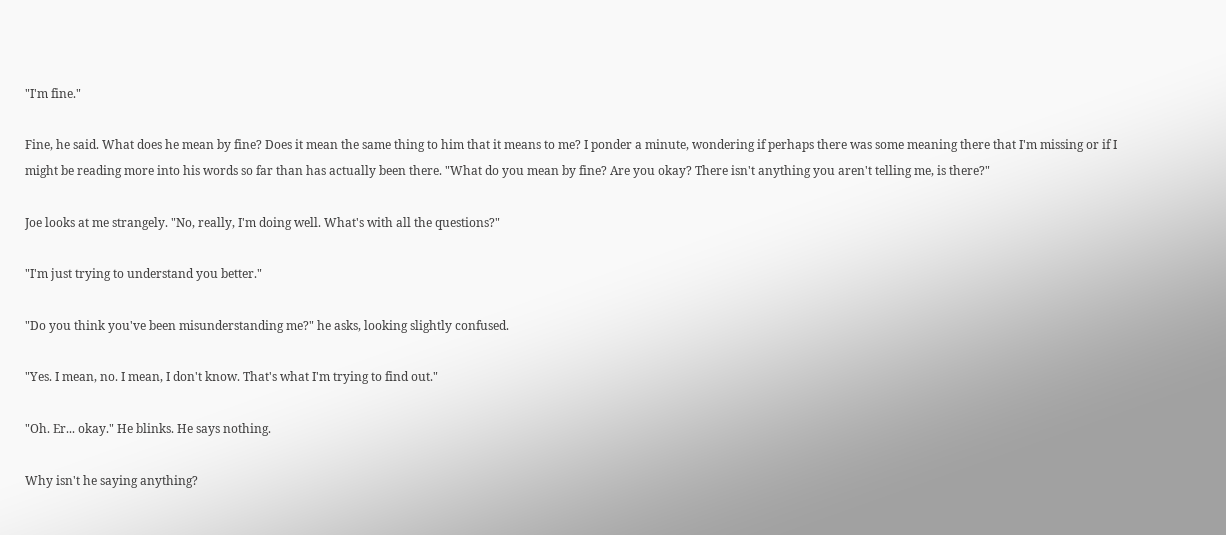"I'm fine."

Fine, he said. What does he mean by fine? Does it mean the same thing to him that it means to me? I ponder a minute, wondering if perhaps there was some meaning there that I'm missing or if I might be reading more into his words so far than has actually been there. "What do you mean by fine? Are you okay? There isn't anything you aren't telling me, is there?"

Joe looks at me strangely. "No, really, I'm doing well. What's with all the questions?"

"I'm just trying to understand you better."

"Do you think you've been misunderstanding me?" he asks, looking slightly confused.

"Yes. I mean, no. I mean, I don't know. That's what I'm trying to find out."

"Oh. Er... okay." He blinks. He says nothing.

Why isn't he saying anything?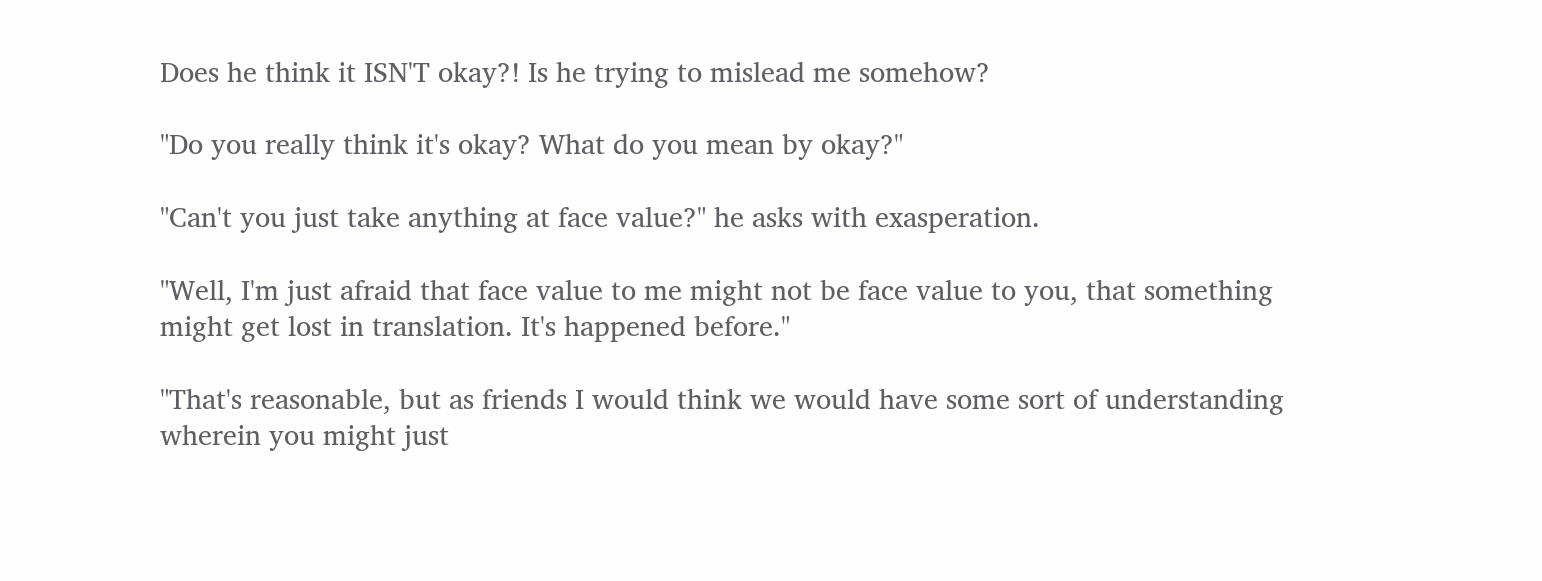Does he think it ISN'T okay?! Is he trying to mislead me somehow?

"Do you really think it's okay? What do you mean by okay?"

"Can't you just take anything at face value?" he asks with exasperation.

"Well, I'm just afraid that face value to me might not be face value to you, that something might get lost in translation. It's happened before."

"That's reasonable, but as friends I would think we would have some sort of understanding wherein you might just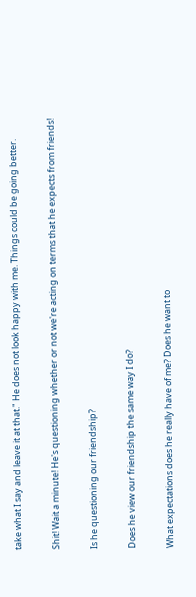take what I say and leave it at that." He does not look happy with me. Things could be going better.

Shit! Wait a minute! He's questioning whether or not we're acting on terms that he expects from friends!

Is he questioning our friendship?

Does he view our friendship the same way I do?

What expectations does he really have of me? Does he want to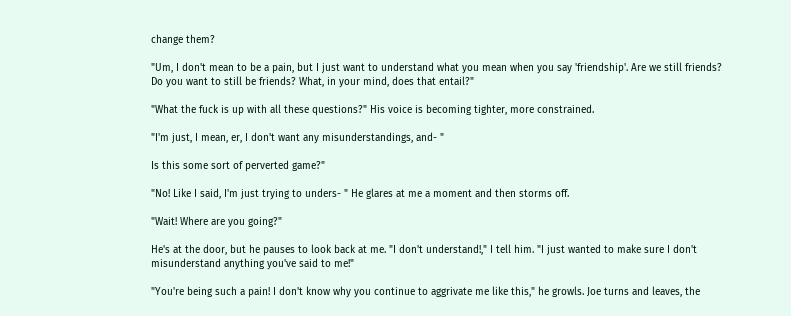change them?

"Um, I don't mean to be a pain, but I just want to understand what you mean when you say 'friendship'. Are we still friends? Do you want to still be friends? What, in your mind, does that entail?"

"What the fuck is up with all these questions?" His voice is becoming tighter, more constrained.

"I'm just, I mean, er, I don't want any misunderstandings, and- "

Is this some sort of perverted game?"

"No! Like I said, I'm just trying to unders- " He glares at me a moment and then storms off.

"Wait! Where are you going?"

He's at the door, but he pauses to look back at me. "I don't understand!," I tell him. "I just wanted to make sure I don't misunderstand anything you've said to me!"

"You're being such a pain! I don't know why you continue to aggrivate me like this," he growls. Joe turns and leaves, the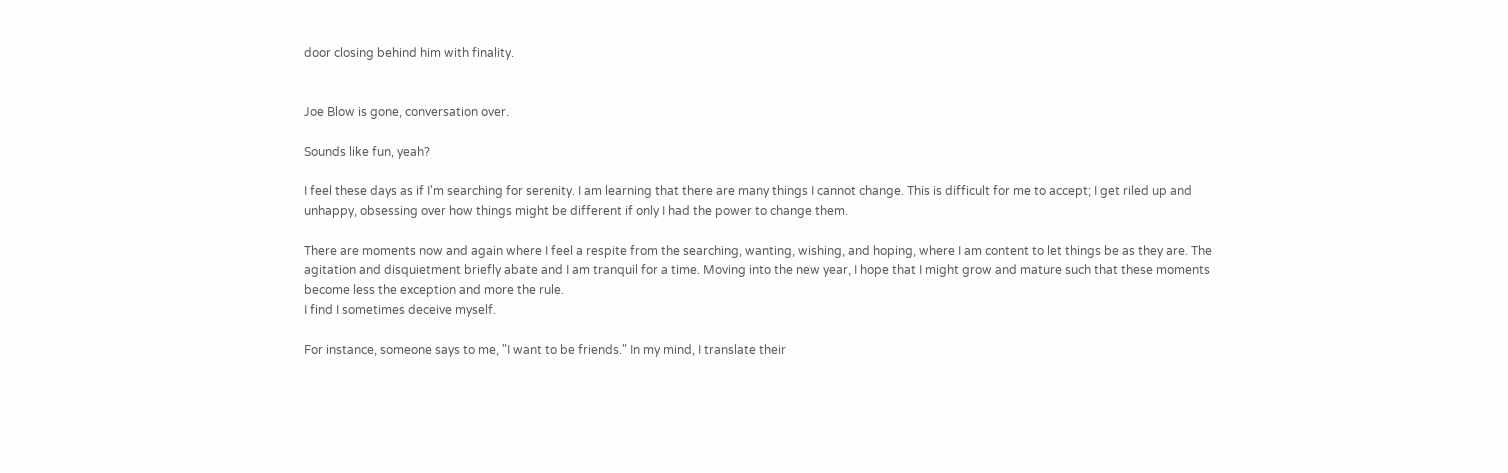door closing behind him with finality.


Joe Blow is gone, conversation over.

Sounds like fun, yeah?

I feel these days as if I'm searching for serenity. I am learning that there are many things I cannot change. This is difficult for me to accept; I get riled up and unhappy, obsessing over how things might be different if only I had the power to change them.

There are moments now and again where I feel a respite from the searching, wanting, wishing, and hoping, where I am content to let things be as they are. The agitation and disquietment briefly abate and I am tranquil for a time. Moving into the new year, I hope that I might grow and mature such that these moments become less the exception and more the rule.
I find I sometimes deceive myself.

For instance, someone says to me, "I want to be friends." In my mind, I translate their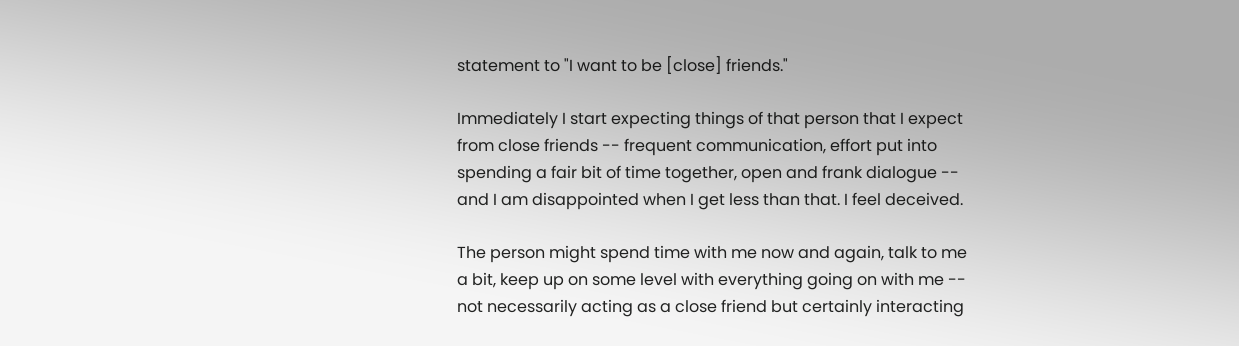statement to "I want to be [close] friends."

Immediately I start expecting things of that person that I expect from close friends -- frequent communication, effort put into spending a fair bit of time together, open and frank dialogue -- and I am disappointed when I get less than that. I feel deceived.

The person might spend time with me now and again, talk to me a bit, keep up on some level with everything going on with me -- not necessarily acting as a close friend but certainly interacting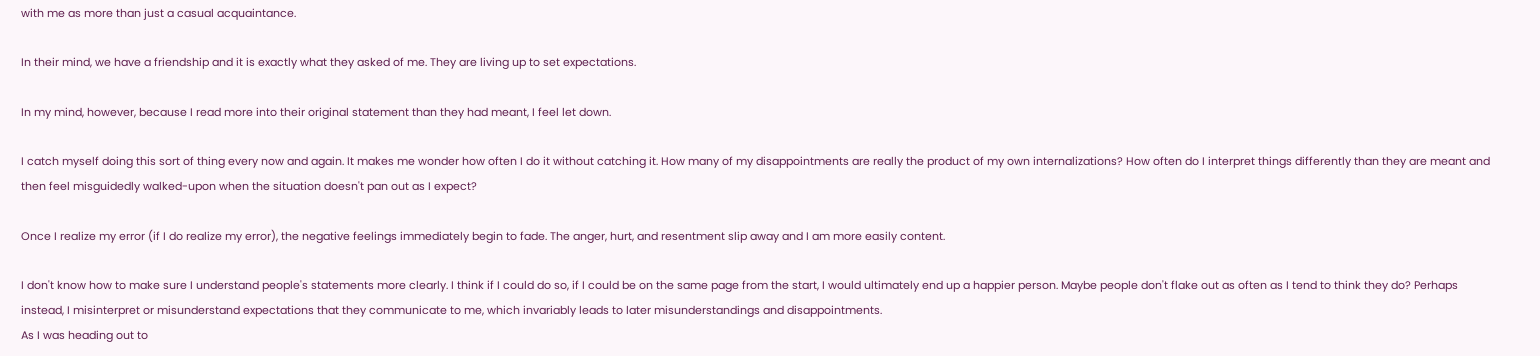with me as more than just a casual acquaintance.

In their mind, we have a friendship and it is exactly what they asked of me. They are living up to set expectations.

In my mind, however, because I read more into their original statement than they had meant, I feel let down.

I catch myself doing this sort of thing every now and again. It makes me wonder how often I do it without catching it. How many of my disappointments are really the product of my own internalizations? How often do I interpret things differently than they are meant and then feel misguidedly walked-upon when the situation doesn't pan out as I expect?

Once I realize my error (if I do realize my error), the negative feelings immediately begin to fade. The anger, hurt, and resentment slip away and I am more easily content.

I don't know how to make sure I understand people's statements more clearly. I think if I could do so, if I could be on the same page from the start, I would ultimately end up a happier person. Maybe people don't flake out as often as I tend to think they do? Perhaps instead, I misinterpret or misunderstand expectations that they communicate to me, which invariably leads to later misunderstandings and disappointments.
As I was heading out to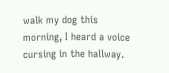walk my dog this morning, I heard a voice cursing in the hallway.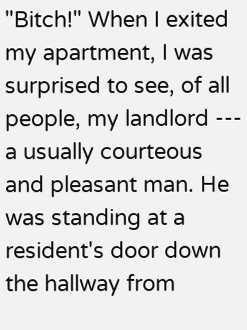"Bitch!" When I exited my apartment, I was surprised to see, of all people, my landlord --- a usually courteous and pleasant man. He was standing at a resident's door down the hallway from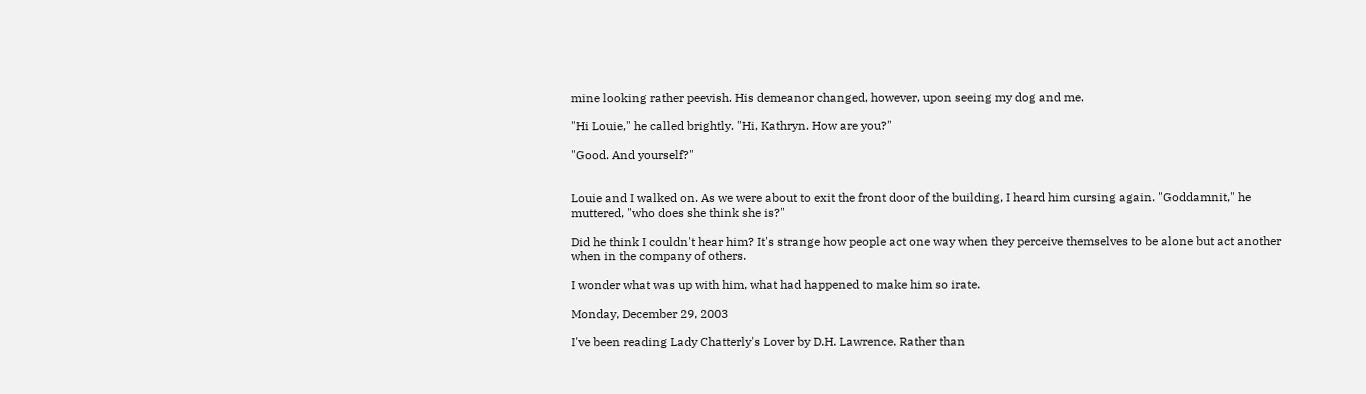mine looking rather peevish. His demeanor changed, however, upon seeing my dog and me.

"Hi Louie," he called brightly. "Hi, Kathryn. How are you?"

"Good. And yourself?"


Louie and I walked on. As we were about to exit the front door of the building, I heard him cursing again. "Goddamnit," he muttered, "who does she think she is?"

Did he think I couldn't hear him? It's strange how people act one way when they perceive themselves to be alone but act another when in the company of others.

I wonder what was up with him, what had happened to make him so irate.

Monday, December 29, 2003

I've been reading Lady Chatterly's Lover by D.H. Lawrence. Rather than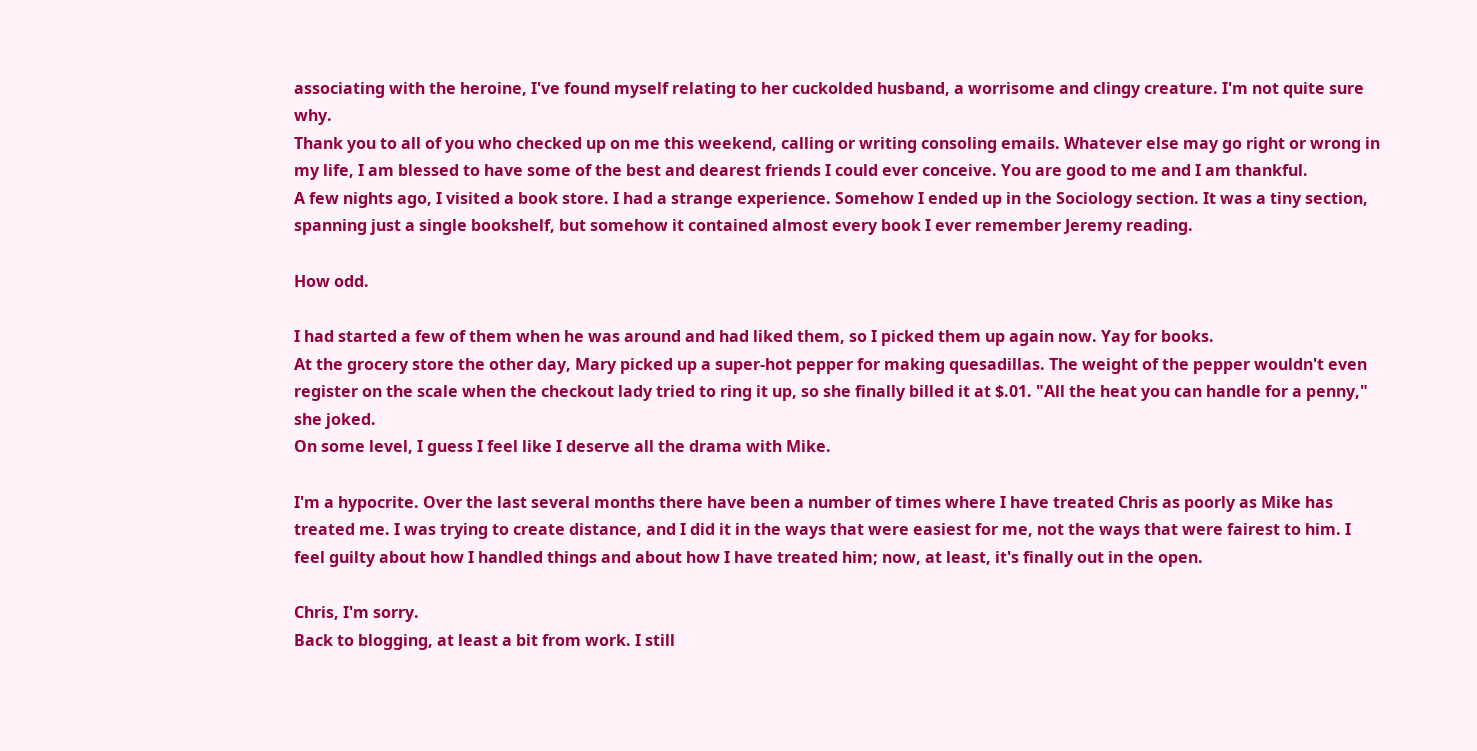associating with the heroine, I've found myself relating to her cuckolded husband, a worrisome and clingy creature. I'm not quite sure why.
Thank you to all of you who checked up on me this weekend, calling or writing consoling emails. Whatever else may go right or wrong in my life, I am blessed to have some of the best and dearest friends I could ever conceive. You are good to me and I am thankful.
A few nights ago, I visited a book store. I had a strange experience. Somehow I ended up in the Sociology section. It was a tiny section, spanning just a single bookshelf, but somehow it contained almost every book I ever remember Jeremy reading.

How odd.

I had started a few of them when he was around and had liked them, so I picked them up again now. Yay for books.
At the grocery store the other day, Mary picked up a super-hot pepper for making quesadillas. The weight of the pepper wouldn't even register on the scale when the checkout lady tried to ring it up, so she finally billed it at $.01. "All the heat you can handle for a penny," she joked.
On some level, I guess I feel like I deserve all the drama with Mike.

I'm a hypocrite. Over the last several months there have been a number of times where I have treated Chris as poorly as Mike has treated me. I was trying to create distance, and I did it in the ways that were easiest for me, not the ways that were fairest to him. I feel guilty about how I handled things and about how I have treated him; now, at least, it's finally out in the open.

Chris, I'm sorry.
Back to blogging, at least a bit from work. I still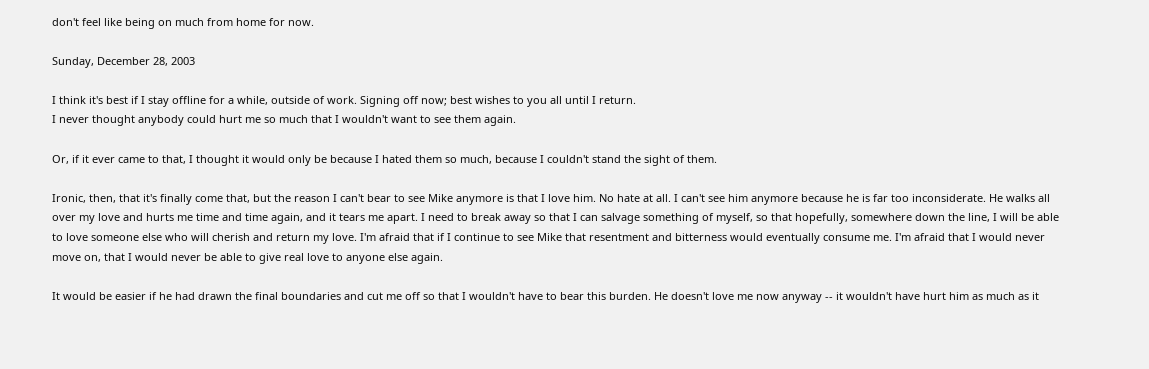don't feel like being on much from home for now.

Sunday, December 28, 2003

I think it's best if I stay offline for a while, outside of work. Signing off now; best wishes to you all until I return.
I never thought anybody could hurt me so much that I wouldn't want to see them again.

Or, if it ever came to that, I thought it would only be because I hated them so much, because I couldn't stand the sight of them.

Ironic, then, that it's finally come that, but the reason I can't bear to see Mike anymore is that I love him. No hate at all. I can't see him anymore because he is far too inconsiderate. He walks all over my love and hurts me time and time again, and it tears me apart. I need to break away so that I can salvage something of myself, so that hopefully, somewhere down the line, I will be able to love someone else who will cherish and return my love. I'm afraid that if I continue to see Mike that resentment and bitterness would eventually consume me. I'm afraid that I would never move on, that I would never be able to give real love to anyone else again.

It would be easier if he had drawn the final boundaries and cut me off so that I wouldn't have to bear this burden. He doesn't love me now anyway -- it wouldn't have hurt him as much as it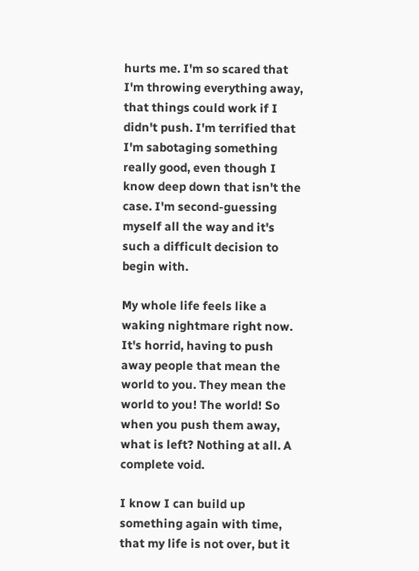hurts me. I'm so scared that I'm throwing everything away, that things could work if I didn't push. I'm terrified that I'm sabotaging something really good, even though I know deep down that isn't the case. I'm second-guessing myself all the way and it's such a difficult decision to begin with.

My whole life feels like a waking nightmare right now. It's horrid, having to push away people that mean the world to you. They mean the world to you! The world! So when you push them away, what is left? Nothing at all. A complete void.

I know I can build up something again with time, that my life is not over, but it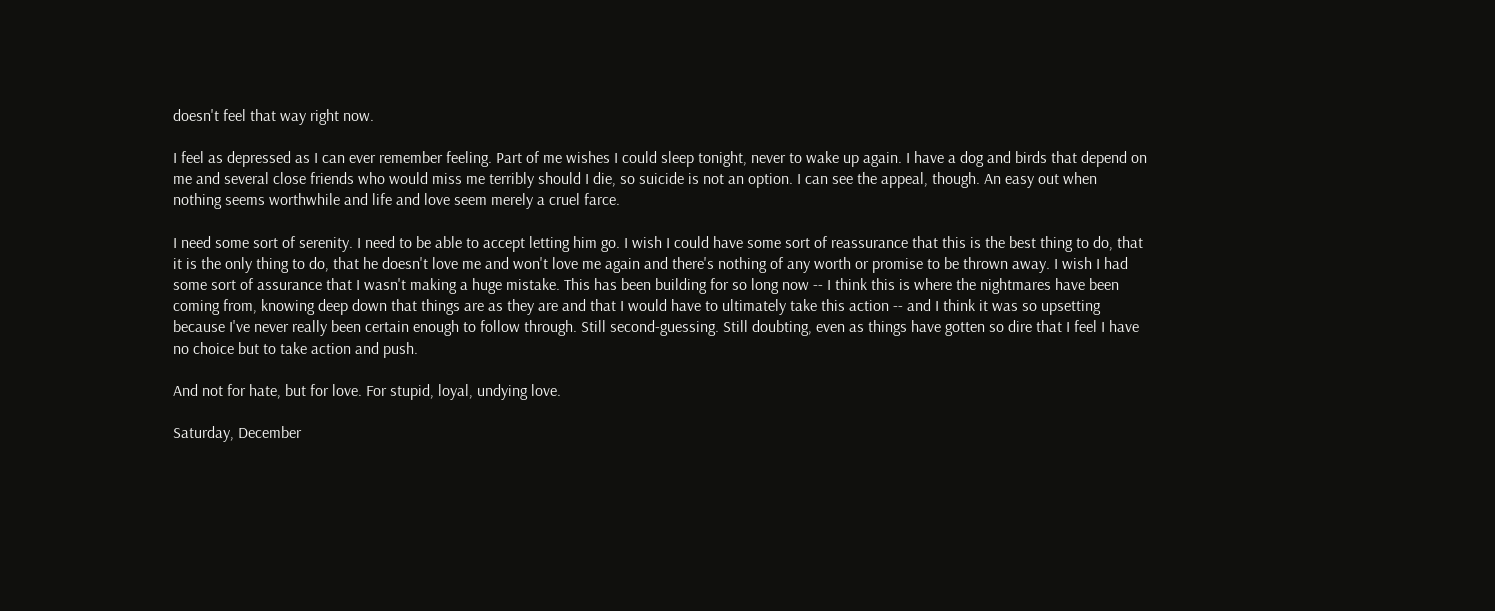doesn't feel that way right now.

I feel as depressed as I can ever remember feeling. Part of me wishes I could sleep tonight, never to wake up again. I have a dog and birds that depend on me and several close friends who would miss me terribly should I die, so suicide is not an option. I can see the appeal, though. An easy out when nothing seems worthwhile and life and love seem merely a cruel farce.

I need some sort of serenity. I need to be able to accept letting him go. I wish I could have some sort of reassurance that this is the best thing to do, that it is the only thing to do, that he doesn't love me and won't love me again and there's nothing of any worth or promise to be thrown away. I wish I had some sort of assurance that I wasn't making a huge mistake. This has been building for so long now -- I think this is where the nightmares have been coming from, knowing deep down that things are as they are and that I would have to ultimately take this action -- and I think it was so upsetting because I've never really been certain enough to follow through. Still second-guessing. Still doubting, even as things have gotten so dire that I feel I have no choice but to take action and push.

And not for hate, but for love. For stupid, loyal, undying love.

Saturday, December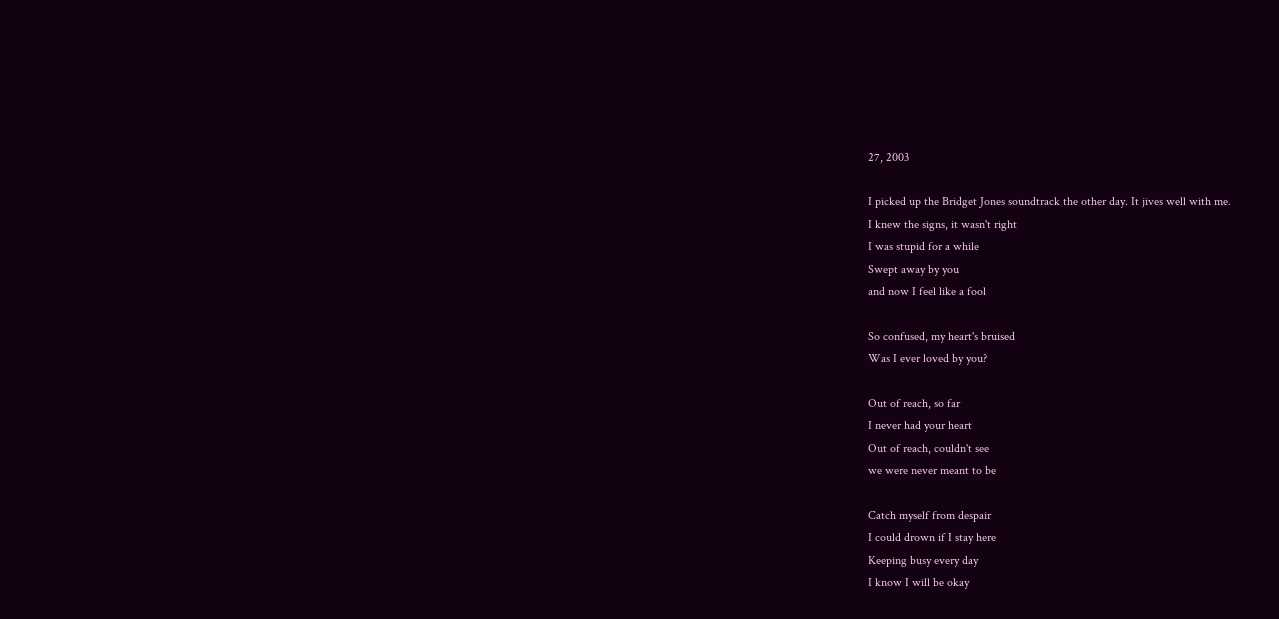27, 2003

I picked up the Bridget Jones soundtrack the other day. It jives well with me.
I knew the signs, it wasn't right
I was stupid for a while
Swept away by you
and now I feel like a fool

So confused, my heart's bruised
Was I ever loved by you?

Out of reach, so far
I never had your heart
Out of reach, couldn't see
we were never meant to be

Catch myself from despair
I could drown if I stay here
Keeping busy every day
I know I will be okay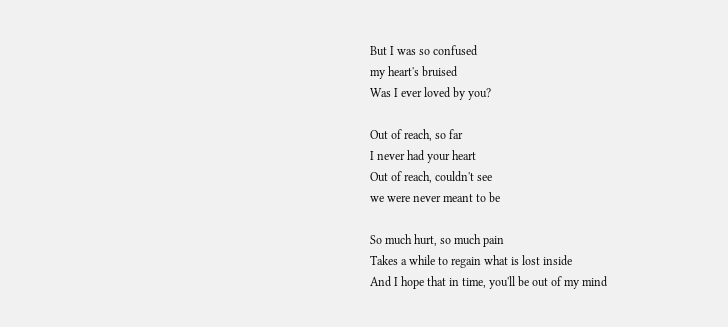But I was so confused
my heart's bruised
Was I ever loved by you?

Out of reach, so far
I never had your heart
Out of reach, couldn't see
we were never meant to be

So much hurt, so much pain
Takes a while to regain what is lost inside
And I hope that in time, you'll be out of my mind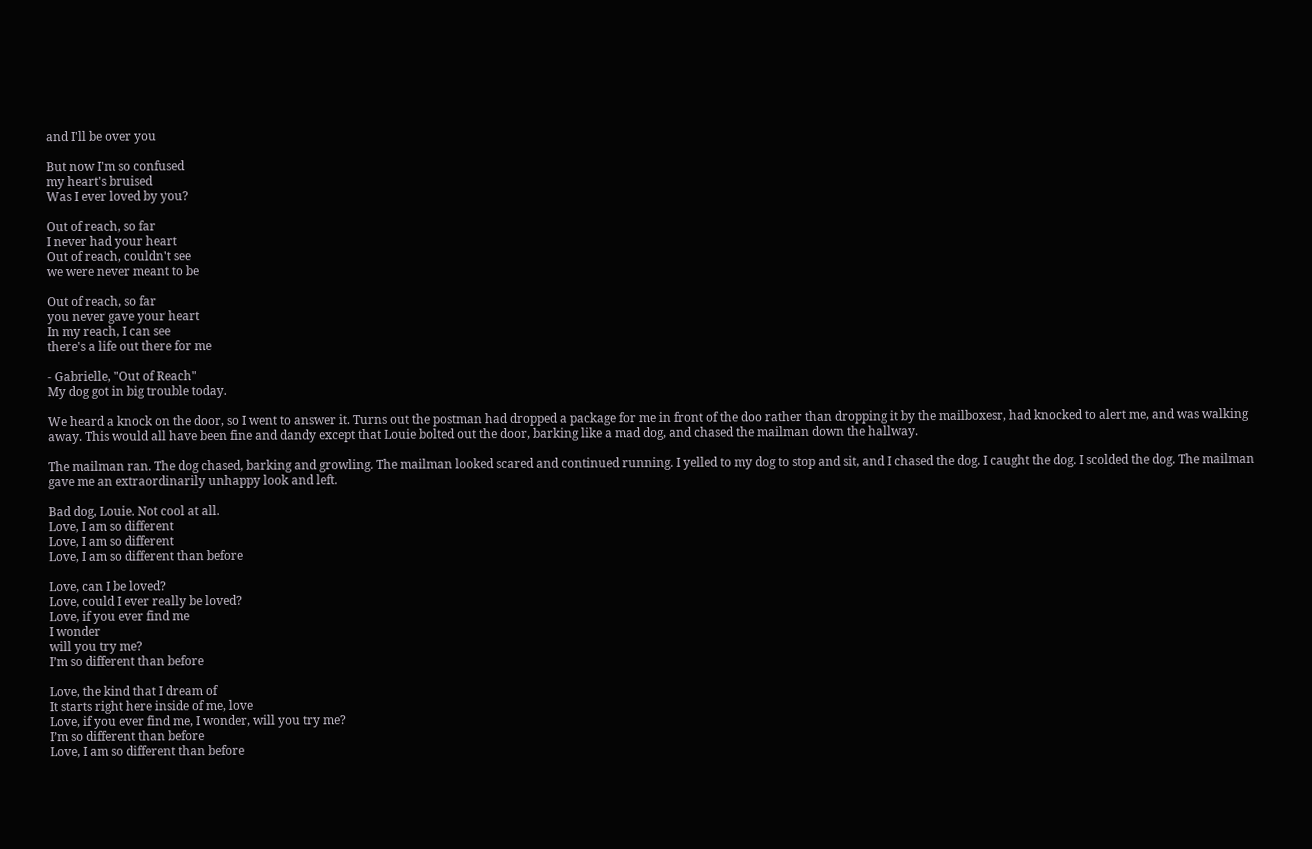and I'll be over you

But now I'm so confused
my heart's bruised
Was I ever loved by you?

Out of reach, so far
I never had your heart
Out of reach, couldn't see
we were never meant to be

Out of reach, so far
you never gave your heart
In my reach, I can see
there's a life out there for me

- Gabrielle, "Out of Reach"
My dog got in big trouble today.

We heard a knock on the door, so I went to answer it. Turns out the postman had dropped a package for me in front of the doo rather than dropping it by the mailboxesr, had knocked to alert me, and was walking away. This would all have been fine and dandy except that Louie bolted out the door, barking like a mad dog, and chased the mailman down the hallway.

The mailman ran. The dog chased, barking and growling. The mailman looked scared and continued running. I yelled to my dog to stop and sit, and I chased the dog. I caught the dog. I scolded the dog. The mailman gave me an extraordinarily unhappy look and left.

Bad dog, Louie. Not cool at all.
Love, I am so different
Love, I am so different
Love, I am so different than before

Love, can I be loved?
Love, could I ever really be loved?
Love, if you ever find me
I wonder
will you try me?
I’m so different than before

Love, the kind that I dream of
It starts right here inside of me, love
Love, if you ever find me, I wonder, will you try me?
I’m so different than before
Love, I am so different than before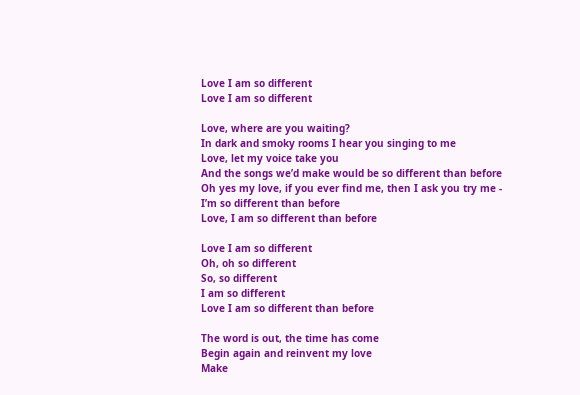Love I am so different
Love I am so different

Love, where are you waiting?
In dark and smoky rooms I hear you singing to me
Love, let my voice take you
And the songs we’d make would be so different than before
Oh yes my love, if you ever find me, then I ask you try me -
I’m so different than before
Love, I am so different than before

Love I am so different
Oh, oh so different
So, so different
I am so different
Love I am so different than before

The word is out, the time has come
Begin again and reinvent my love
Make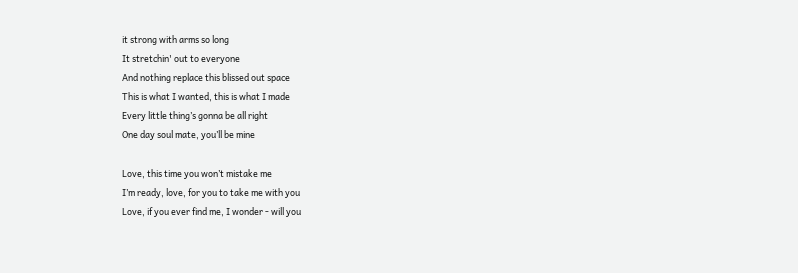it strong with arms so long
It stretchin' out to everyone
And nothing replace this blissed out space
This is what I wanted, this is what I made
Every little thing’s gonna be all right
One day soul mate, you’ll be mine

Love, this time you won’t mistake me
I’m ready, love, for you to take me with you
Love, if you ever find me, I wonder - will you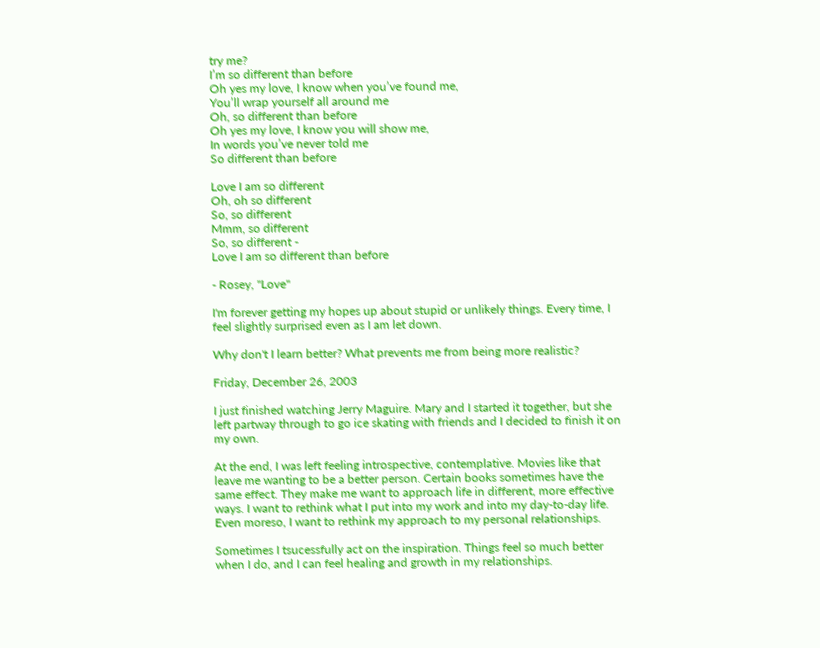try me?
I’m so different than before
Oh yes my love, I know when you’ve found me,
You’ll wrap yourself all around me
Oh, so different than before
Oh yes my love, I know you will show me,
In words you’ve never told me
So different than before

Love I am so different
Oh, oh so different
So, so different
Mmm, so different
So, so different -
Love I am so different than before

- Rosey, "Love"

I'm forever getting my hopes up about stupid or unlikely things. Every time, I feel slightly surprised even as I am let down.

Why don't I learn better? What prevents me from being more realistic?

Friday, December 26, 2003

I just finished watching Jerry Maguire. Mary and I started it together, but she left partway through to go ice skating with friends and I decided to finish it on my own.

At the end, I was left feeling introspective, contemplative. Movies like that leave me wanting to be a better person. Certain books sometimes have the same effect. They make me want to approach life in different, more effective ways. I want to rethink what I put into my work and into my day-to-day life. Even moreso, I want to rethink my approach to my personal relationships.

Sometimes I tsucessfully act on the inspiration. Things feel so much better when I do, and I can feel healing and growth in my relationships.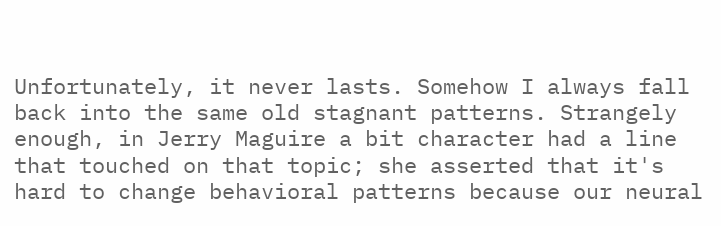Unfortunately, it never lasts. Somehow I always fall back into the same old stagnant patterns. Strangely enough, in Jerry Maguire a bit character had a line that touched on that topic; she asserted that it's hard to change behavioral patterns because our neural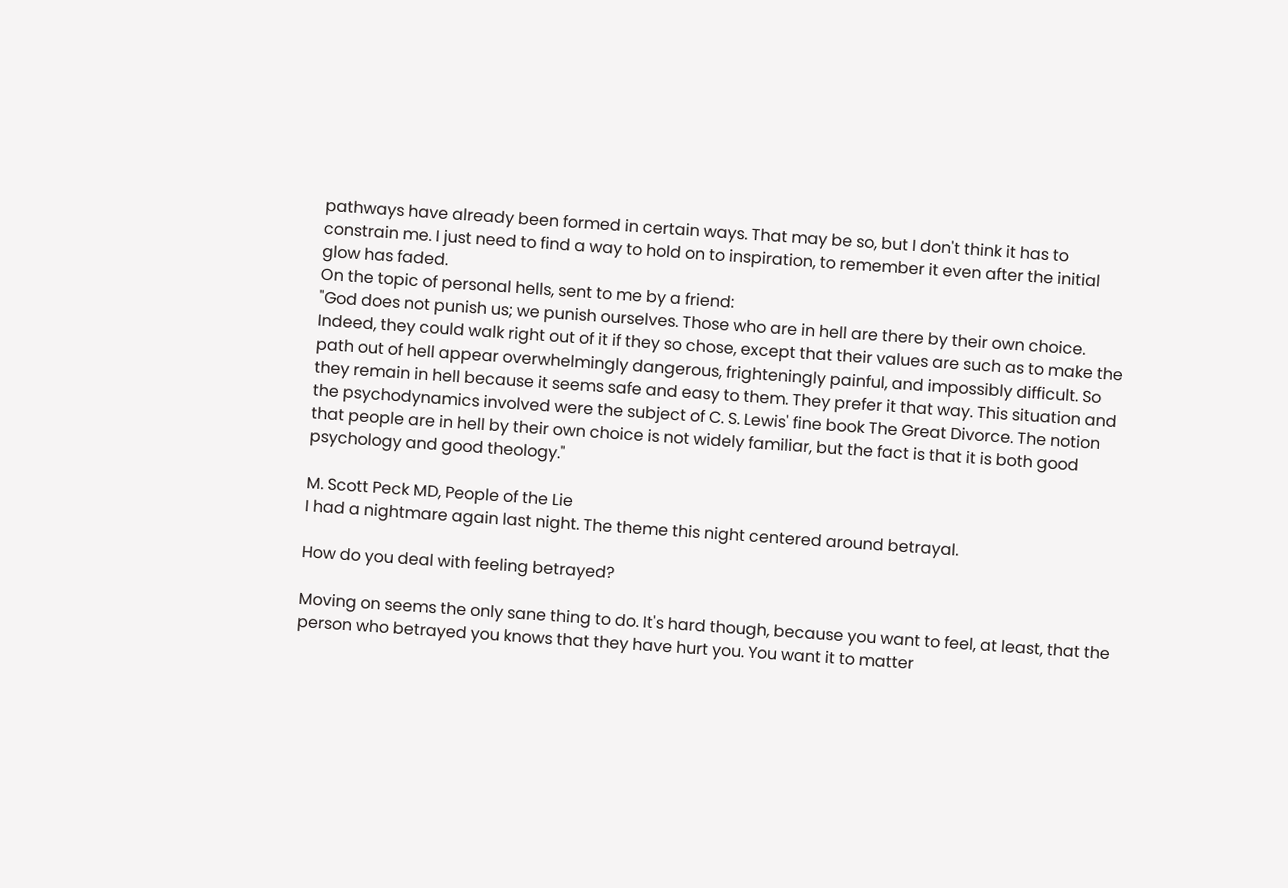pathways have already been formed in certain ways. That may be so, but I don't think it has to constrain me. I just need to find a way to hold on to inspiration, to remember it even after the initial glow has faded.
On the topic of personal hells, sent to me by a friend:
"God does not punish us; we punish ourselves. Those who are in hell are there by their own choice. Indeed, they could walk right out of it if they so chose, except that their values are such as to make the path out of hell appear overwhelmingly dangerous, frighteningly painful, and impossibly difficult. So they remain in hell because it seems safe and easy to them. They prefer it that way. This situation and the psychodynamics involved were the subject of C. S. Lewis' fine book The Great Divorce. The notion that people are in hell by their own choice is not widely familiar, but the fact is that it is both good psychology and good theology."

M. Scott Peck MD, People of the Lie
I had a nightmare again last night. The theme this night centered around betrayal.

How do you deal with feeling betrayed?

Moving on seems the only sane thing to do. It's hard though, because you want to feel, at least, that the person who betrayed you knows that they have hurt you. You want it to matter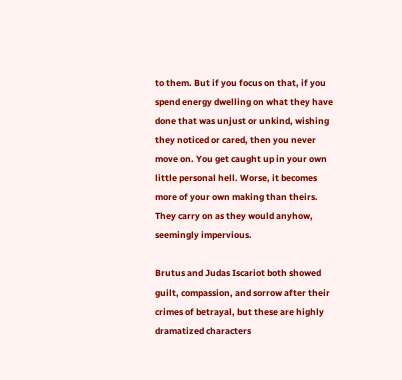to them. But if you focus on that, if you spend energy dwelling on what they have done that was unjust or unkind, wishing they noticed or cared, then you never move on. You get caught up in your own little personal hell. Worse, it becomes more of your own making than theirs. They carry on as they would anyhow, seemingly impervious.

Brutus and Judas Iscariot both showed guilt, compassion, and sorrow after their crimes of betrayal, but these are highly dramatized characters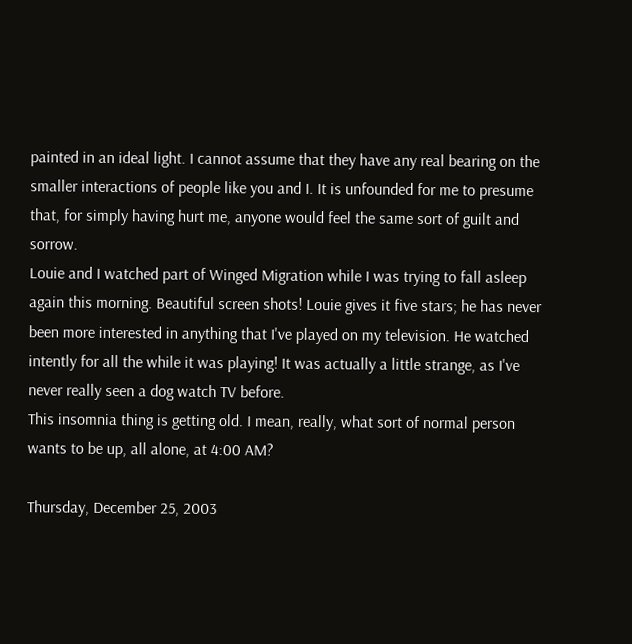painted in an ideal light. I cannot assume that they have any real bearing on the smaller interactions of people like you and I. It is unfounded for me to presume that, for simply having hurt me, anyone would feel the same sort of guilt and sorrow.
Louie and I watched part of Winged Migration while I was trying to fall asleep again this morning. Beautiful screen shots! Louie gives it five stars; he has never been more interested in anything that I've played on my television. He watched intently for all the while it was playing! It was actually a little strange, as I've never really seen a dog watch TV before.
This insomnia thing is getting old. I mean, really, what sort of normal person wants to be up, all alone, at 4:00 AM?

Thursday, December 25, 2003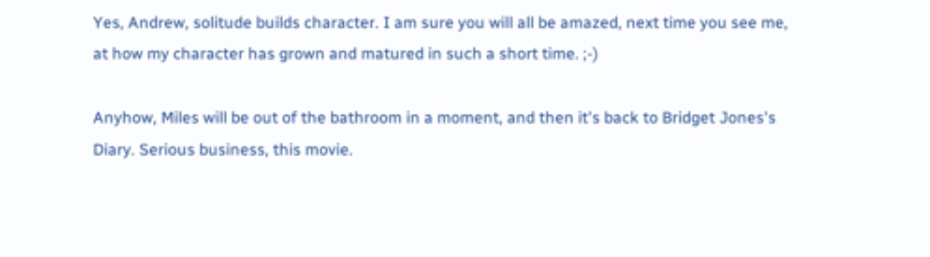Yes, Andrew, solitude builds character. I am sure you will all be amazed, next time you see me, at how my character has grown and matured in such a short time. ;-)

Anyhow, Miles will be out of the bathroom in a moment, and then it's back to Bridget Jones's Diary. Serious business, this movie.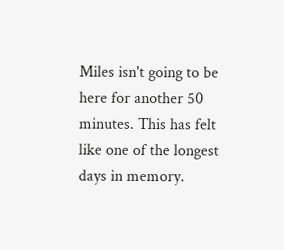Miles isn't going to be here for another 50 minutes. This has felt like one of the longest days in memory.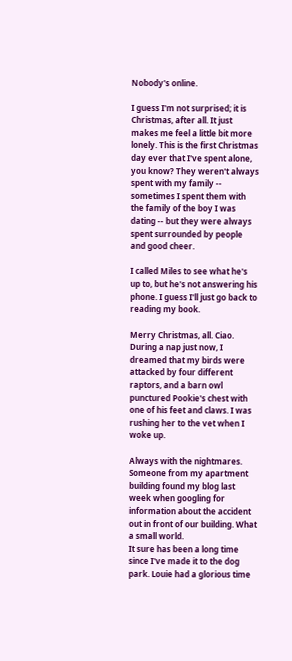Nobody's online.

I guess I'm not surprised; it is Christmas, after all. It just makes me feel a little bit more lonely. This is the first Christmas day ever that I've spent alone, you know? They weren't always spent with my family -- sometimes I spent them with the family of the boy I was dating -- but they were always spent surrounded by people and good cheer.

I called Miles to see what he's up to, but he's not answering his phone. I guess I'll just go back to reading my book.

Merry Christmas, all. Ciao.
During a nap just now, I dreamed that my birds were attacked by four different raptors, and a barn owl punctured Pookie's chest with one of his feet and claws. I was rushing her to the vet when I woke up.

Always with the nightmares.
Someone from my apartment building found my blog last week when googling for information about the accident out in front of our building. What a small world.
It sure has been a long time since I've made it to the dog park. Louie had a glorious time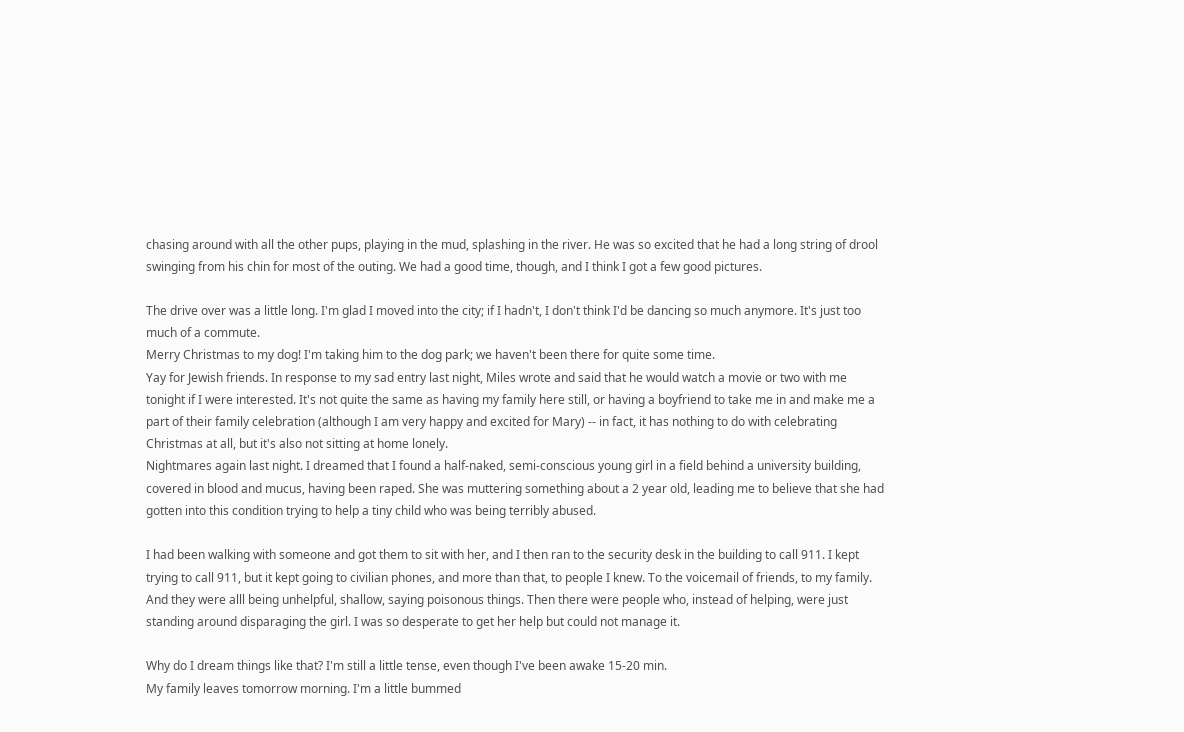chasing around with all the other pups, playing in the mud, splashing in the river. He was so excited that he had a long string of drool swinging from his chin for most of the outing. We had a good time, though, and I think I got a few good pictures.

The drive over was a little long. I'm glad I moved into the city; if I hadn't, I don't think I'd be dancing so much anymore. It's just too much of a commute.
Merry Christmas to my dog! I'm taking him to the dog park; we haven't been there for quite some time.
Yay for Jewish friends. In response to my sad entry last night, Miles wrote and said that he would watch a movie or two with me tonight if I were interested. It's not quite the same as having my family here still, or having a boyfriend to take me in and make me a part of their family celebration (although I am very happy and excited for Mary) -- in fact, it has nothing to do with celebrating Christmas at all, but it's also not sitting at home lonely.
Nightmares again last night. I dreamed that I found a half-naked, semi-conscious young girl in a field behind a university building, covered in blood and mucus, having been raped. She was muttering something about a 2 year old, leading me to believe that she had gotten into this condition trying to help a tiny child who was being terribly abused.

I had been walking with someone and got them to sit with her, and I then ran to the security desk in the building to call 911. I kept trying to call 911, but it kept going to civilian phones, and more than that, to people I knew. To the voicemail of friends, to my family. And they were alll being unhelpful, shallow, saying poisonous things. Then there were people who, instead of helping, were just standing around disparaging the girl. I was so desperate to get her help but could not manage it.

Why do I dream things like that? I'm still a little tense, even though I've been awake 15-20 min.
My family leaves tomorrow morning. I'm a little bummed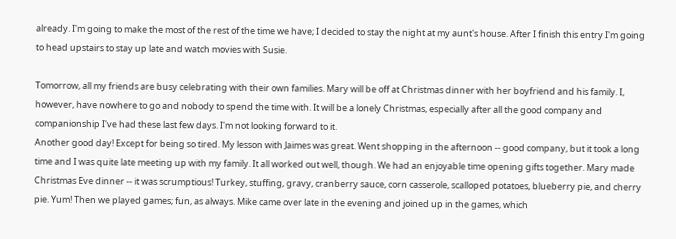already. I'm going to make the most of the rest of the time we have; I decided to stay the night at my aunt's house. After I finish this entry I'm going to head upstairs to stay up late and watch movies with Susie.

Tomorrow, all my friends are busy celebrating with their own families. Mary will be off at Christmas dinner with her boyfriend and his family. I, however, have nowhere to go and nobody to spend the time with. It will be a lonely Christmas, especially after all the good company and companionship I've had these last few days. I'm not looking forward to it.
Another good day! Except for being so tired. My lesson with Jaimes was great. Went shopping in the afternoon -- good company, but it took a long time and I was quite late meeting up with my family. It all worked out well, though. We had an enjoyable time opening gifts together. Mary made Christmas Eve dinner -- it was scrumptious! Turkey, stuffing, gravy, cranberry sauce, corn casserole, scalloped potatoes, blueberry pie, and cherry pie. Yum! Then we played games; fun, as always. Mike came over late in the evening and joined up in the games, which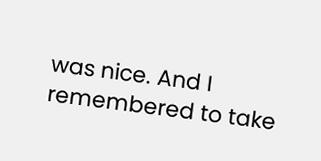was nice. And I remembered to take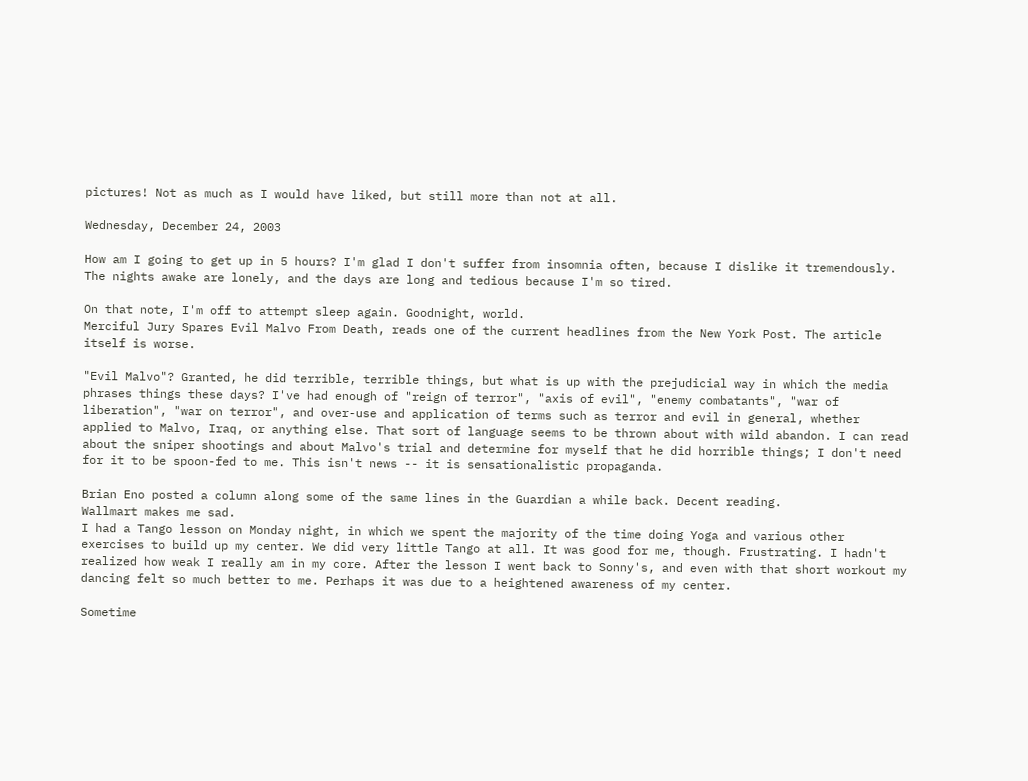pictures! Not as much as I would have liked, but still more than not at all.

Wednesday, December 24, 2003

How am I going to get up in 5 hours? I'm glad I don't suffer from insomnia often, because I dislike it tremendously. The nights awake are lonely, and the days are long and tedious because I'm so tired.

On that note, I'm off to attempt sleep again. Goodnight, world.
Merciful Jury Spares Evil Malvo From Death, reads one of the current headlines from the New York Post. The article itself is worse.

"Evil Malvo"? Granted, he did terrible, terrible things, but what is up with the prejudicial way in which the media phrases things these days? I've had enough of "reign of terror", "axis of evil", "enemy combatants", "war of liberation", "war on terror", and over-use and application of terms such as terror and evil in general, whether applied to Malvo, Iraq, or anything else. That sort of language seems to be thrown about with wild abandon. I can read about the sniper shootings and about Malvo's trial and determine for myself that he did horrible things; I don't need for it to be spoon-fed to me. This isn't news -- it is sensationalistic propaganda.

Brian Eno posted a column along some of the same lines in the Guardian a while back. Decent reading.
Wallmart makes me sad.
I had a Tango lesson on Monday night, in which we spent the majority of the time doing Yoga and various other exercises to build up my center. We did very little Tango at all. It was good for me, though. Frustrating. I hadn't realized how weak I really am in my core. After the lesson I went back to Sonny's, and even with that short workout my dancing felt so much better to me. Perhaps it was due to a heightened awareness of my center.

Sometime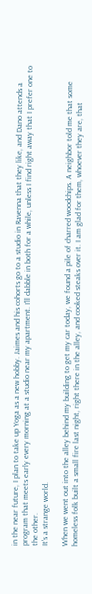in the near future, I plan to take up Yoga as a new hobby. Jaimes and his cohorts go to a studio in Ravenna that they like, and Dano attends a program that meets early every morning at a studio near my apartment. I'll dabble in both for a while, unless I find right away that I prefer one to the other.
It's a strange world.

When we went out into the alley behind my building to get my car today, we found a pile of charred woodchips. A neighbor told me that some homeless folk built a small fire last night, right there in the alley, and cooked steaks over it. I am glad for them, whoever they are, that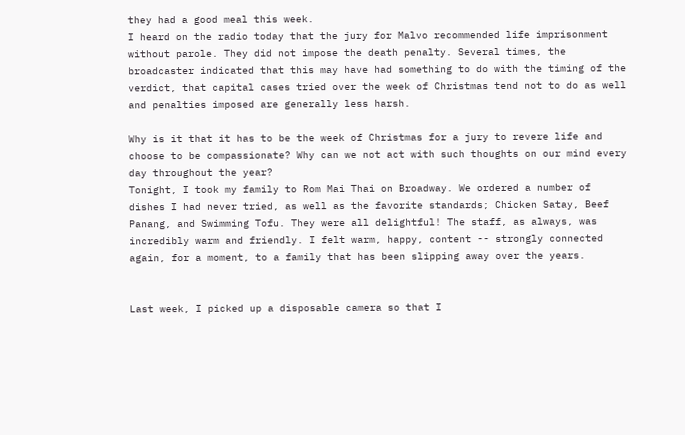they had a good meal this week.
I heard on the radio today that the jury for Malvo recommended life imprisonment without parole. They did not impose the death penalty. Several times, the broadcaster indicated that this may have had something to do with the timing of the verdict, that capital cases tried over the week of Christmas tend not to do as well and penalties imposed are generally less harsh.

Why is it that it has to be the week of Christmas for a jury to revere life and choose to be compassionate? Why can we not act with such thoughts on our mind every day throughout the year?
Tonight, I took my family to Rom Mai Thai on Broadway. We ordered a number of dishes I had never tried, as well as the favorite standards; Chicken Satay, Beef Panang, and Swimming Tofu. They were all delightful! The staff, as always, was incredibly warm and friendly. I felt warm, happy, content -- strongly connected again, for a moment, to a family that has been slipping away over the years.


Last week, I picked up a disposable camera so that I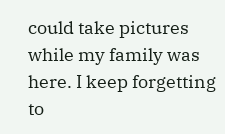could take pictures while my family was here. I keep forgetting to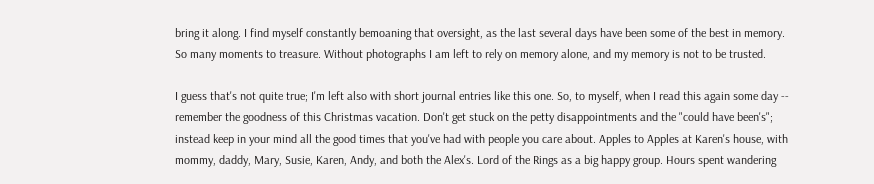bring it along. I find myself constantly bemoaning that oversight, as the last several days have been some of the best in memory. So many moments to treasure. Without photographs I am left to rely on memory alone, and my memory is not to be trusted.

I guess that's not quite true; I'm left also with short journal entries like this one. So, to myself, when I read this again some day -- remember the goodness of this Christmas vacation. Don't get stuck on the petty disappointments and the "could have been's"; instead keep in your mind all the good times that you've had with people you care about. Apples to Apples at Karen's house, with mommy, daddy, Mary, Susie, Karen, Andy, and both the Alex's. Lord of the Rings as a big happy group. Hours spent wandering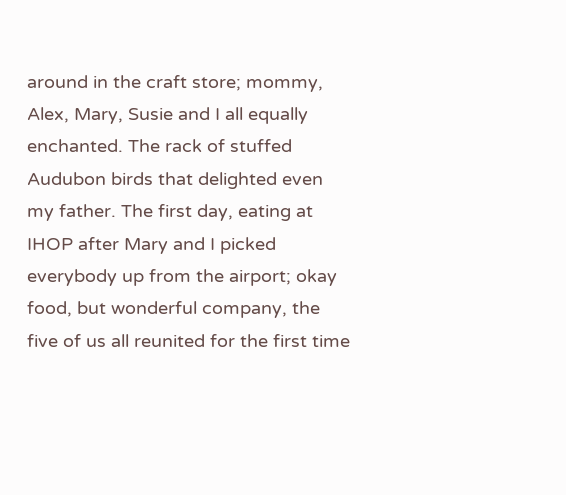around in the craft store; mommy, Alex, Mary, Susie and I all equally enchanted. The rack of stuffed Audubon birds that delighted even my father. The first day, eating at IHOP after Mary and I picked everybody up from the airport; okay food, but wonderful company, the five of us all reunited for the first time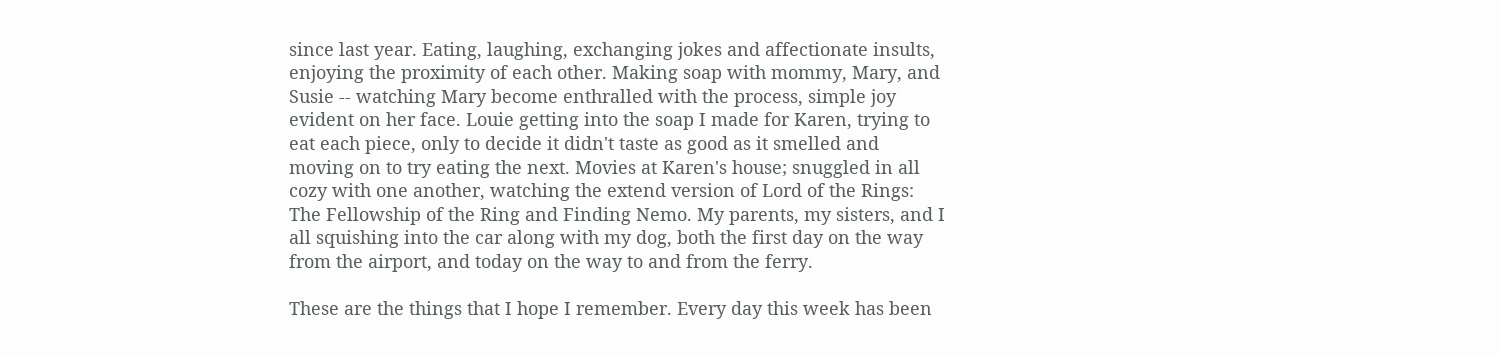since last year. Eating, laughing, exchanging jokes and affectionate insults, enjoying the proximity of each other. Making soap with mommy, Mary, and Susie -- watching Mary become enthralled with the process, simple joy evident on her face. Louie getting into the soap I made for Karen, trying to eat each piece, only to decide it didn't taste as good as it smelled and moving on to try eating the next. Movies at Karen's house; snuggled in all cozy with one another, watching the extend version of Lord of the Rings: The Fellowship of the Ring and Finding Nemo. My parents, my sisters, and I all squishing into the car along with my dog, both the first day on the way from the airport, and today on the way to and from the ferry.

These are the things that I hope I remember. Every day this week has been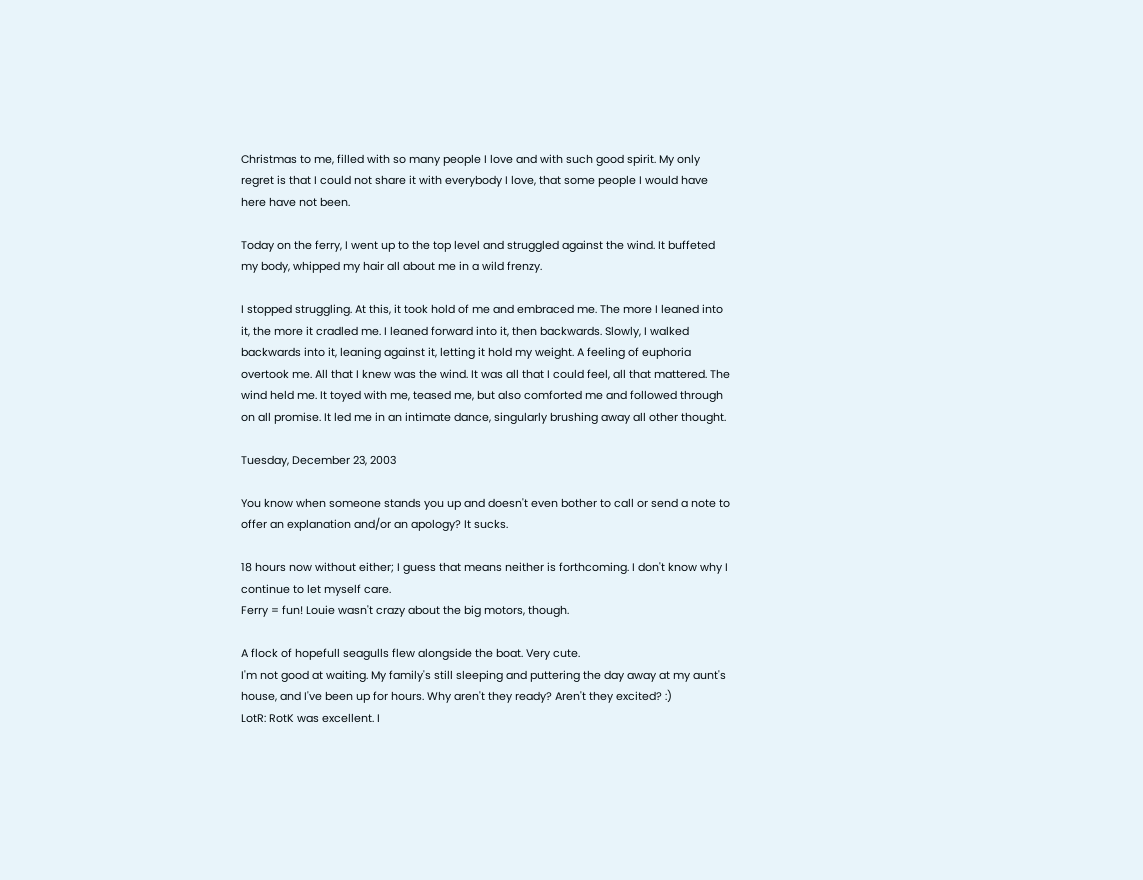Christmas to me, filled with so many people I love and with such good spirit. My only regret is that I could not share it with everybody I love, that some people I would have here have not been.

Today on the ferry, I went up to the top level and struggled against the wind. It buffeted my body, whipped my hair all about me in a wild frenzy.

I stopped struggling. At this, it took hold of me and embraced me. The more I leaned into it, the more it cradled me. I leaned forward into it, then backwards. Slowly, I walked backwards into it, leaning against it, letting it hold my weight. A feeling of euphoria overtook me. All that I knew was the wind. It was all that I could feel, all that mattered. The wind held me. It toyed with me, teased me, but also comforted me and followed through on all promise. It led me in an intimate dance, singularly brushing away all other thought.

Tuesday, December 23, 2003

You know when someone stands you up and doesn't even bother to call or send a note to offer an explanation and/or an apology? It sucks.

18 hours now without either; I guess that means neither is forthcoming. I don't know why I continue to let myself care.
Ferry = fun! Louie wasn't crazy about the big motors, though.

A flock of hopefull seagulls flew alongside the boat. Very cute.
I'm not good at waiting. My family's still sleeping and puttering the day away at my aunt's house, and I've been up for hours. Why aren't they ready? Aren't they excited? :)
LotR: RotK was excellent. I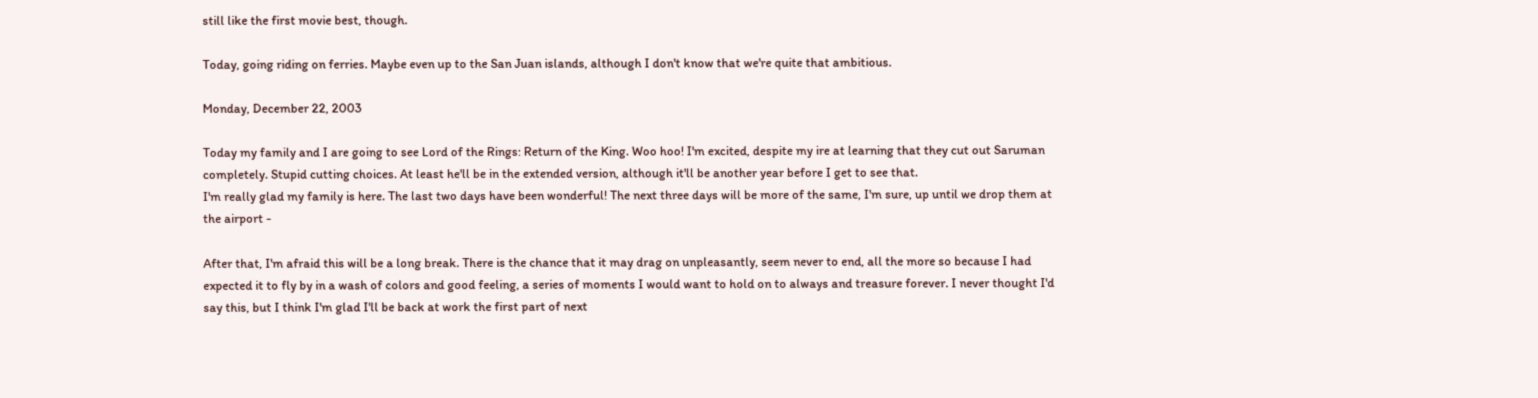still like the first movie best, though.

Today, going riding on ferries. Maybe even up to the San Juan islands, although I don't know that we're quite that ambitious.

Monday, December 22, 2003

Today my family and I are going to see Lord of the Rings: Return of the King. Woo hoo! I'm excited, despite my ire at learning that they cut out Saruman completely. Stupid cutting choices. At least he'll be in the extended version, although it'll be another year before I get to see that.
I'm really glad my family is here. The last two days have been wonderful! The next three days will be more of the same, I'm sure, up until we drop them at the airport -

After that, I'm afraid this will be a long break. There is the chance that it may drag on unpleasantly, seem never to end, all the more so because I had expected it to fly by in a wash of colors and good feeling, a series of moments I would want to hold on to always and treasure forever. I never thought I'd say this, but I think I'm glad I'll be back at work the first part of next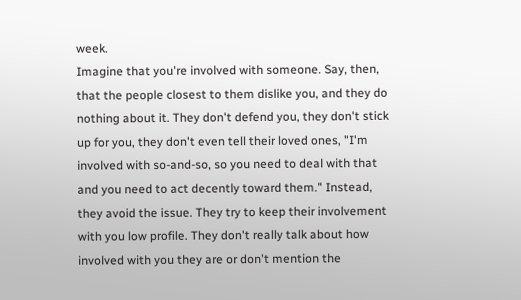week.
Imagine that you're involved with someone. Say, then, that the people closest to them dislike you, and they do nothing about it. They don't defend you, they don't stick up for you, they don't even tell their loved ones, "I'm involved with so-and-so, so you need to deal with that and you need to act decently toward them." Instead, they avoid the issue. They try to keep their involvement with you low profile. They don't really talk about how involved with you they are or don't mention the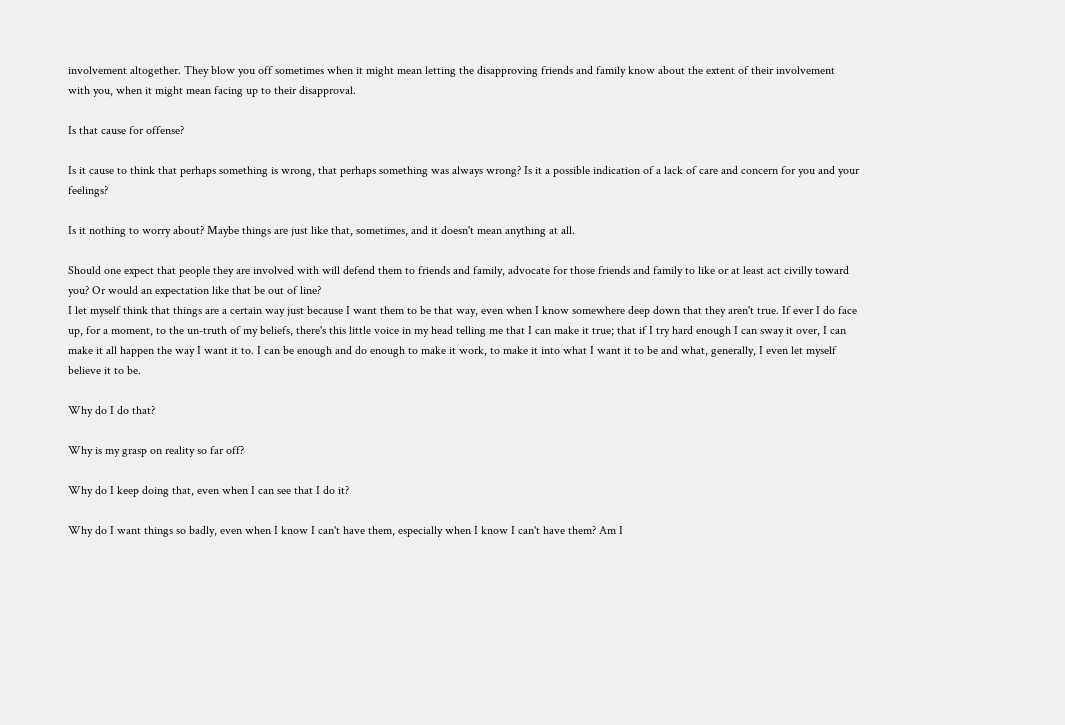involvement altogether. They blow you off sometimes when it might mean letting the disapproving friends and family know about the extent of their involvement with you, when it might mean facing up to their disapproval.

Is that cause for offense?

Is it cause to think that perhaps something is wrong, that perhaps something was always wrong? Is it a possible indication of a lack of care and concern for you and your feelings?

Is it nothing to worry about? Maybe things are just like that, sometimes, and it doesn't mean anything at all.

Should one expect that people they are involved with will defend them to friends and family, advocate for those friends and family to like or at least act civilly toward you? Or would an expectation like that be out of line?
I let myself think that things are a certain way just because I want them to be that way, even when I know somewhere deep down that they aren't true. If ever I do face up, for a moment, to the un-truth of my beliefs, there's this little voice in my head telling me that I can make it true; that if I try hard enough I can sway it over, I can make it all happen the way I want it to. I can be enough and do enough to make it work, to make it into what I want it to be and what, generally, I even let myself believe it to be.

Why do I do that?

Why is my grasp on reality so far off?

Why do I keep doing that, even when I can see that I do it?

Why do I want things so badly, even when I know I can't have them, especially when I know I can't have them? Am I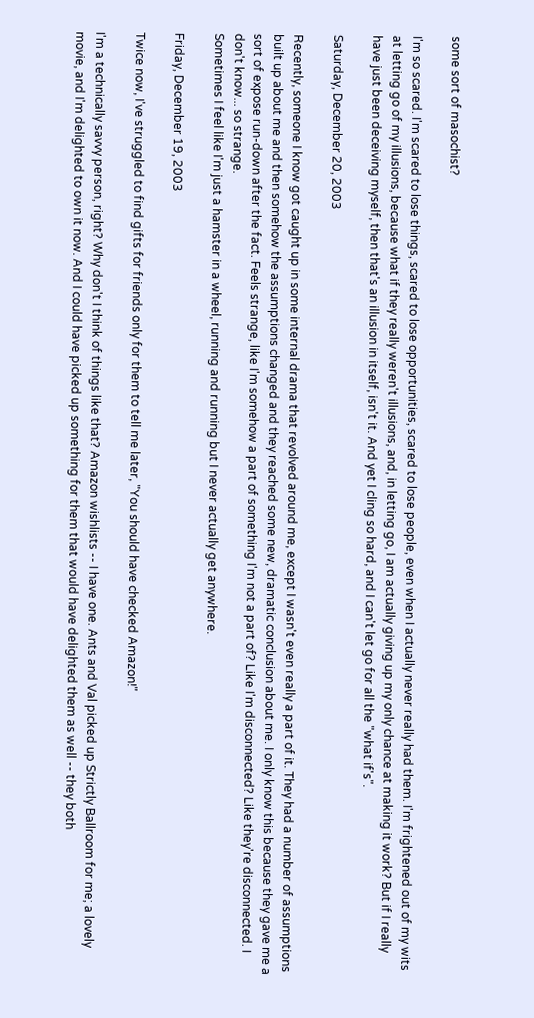some sort of masochist?

I'm so scared. I'm scared to lose things, scared to lose opportunities, scared to lose people, even when I actually never really had them. I'm frightened out of my wits at letting go of my illusions, because what if they really weren't illusions, and, in letting go, I am actually giving up my only chance at making it work? But if I really have just been deceiving myself, then that's an illusion in itself, isn't it. And yet I cling so hard, and I can't let go for all the "what if's".

Saturday, December 20, 2003

Recently, someone I know got caught up in some internal drama that revolved around me, except I wasn't even really a part of it. They had a number of assumptions built up about me and then somehow the assumptions changed and they reached some new, dramatic conclusion about me. I only know this because they gave me a sort of expose run-down after the fact. Feels strange, like I'm somehow a part of something I'm not a part of? Like I'm disconnected? Like they're disconnected. I don't know... so strange.
Sometimes I feel like I'm just a hamster in a wheel, running and running but I never actually get anywhere.

Friday, December 19, 2003

Twice now, I've struggled to find gifts for friends only for them to tell me later, "You should have checked Amazon!"

I'm a technically savvy person, right? Why don't I think of things like that? Amazon wishlists -- I have one. Ants and Val picked up Strictly Ballroom for me; a lovely movie, and I'm delighted to own it now. And I could have picked up something for them that would have delighted them as well -- they both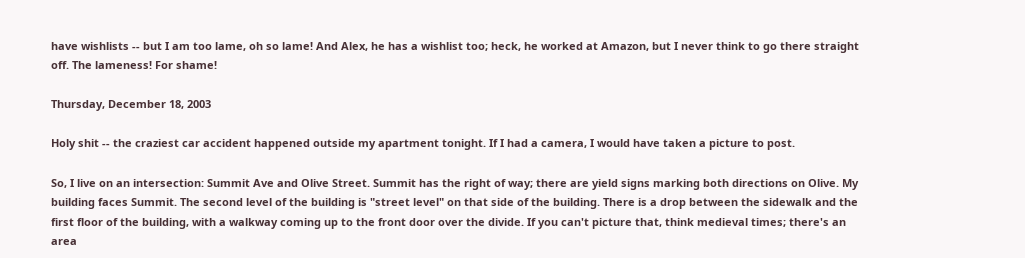have wishlists -- but I am too lame, oh so lame! And Alex, he has a wishlist too; heck, he worked at Amazon, but I never think to go there straight off. The lameness! For shame!

Thursday, December 18, 2003

Holy shit -- the craziest car accident happened outside my apartment tonight. If I had a camera, I would have taken a picture to post.

So, I live on an intersection: Summit Ave and Olive Street. Summit has the right of way; there are yield signs marking both directions on Olive. My building faces Summit. The second level of the building is "street level" on that side of the building. There is a drop between the sidewalk and the first floor of the building, with a walkway coming up to the front door over the divide. If you can't picture that, think medieval times; there's an area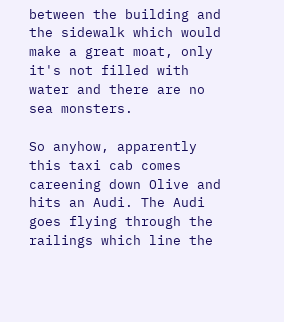between the building and the sidewalk which would make a great moat, only it's not filled with water and there are no sea monsters.

So anyhow, apparently this taxi cab comes careening down Olive and hits an Audi. The Audi goes flying through the railings which line the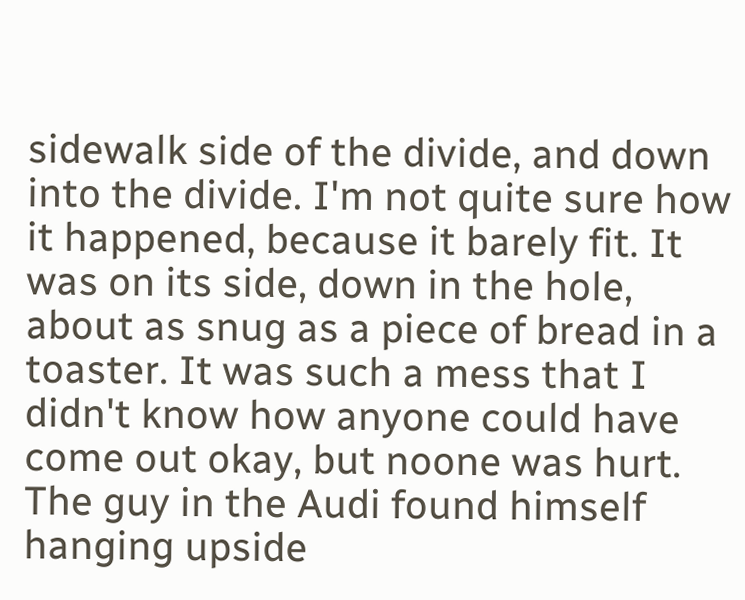sidewalk side of the divide, and down into the divide. I'm not quite sure how it happened, because it barely fit. It was on its side, down in the hole, about as snug as a piece of bread in a toaster. It was such a mess that I didn't know how anyone could have come out okay, but noone was hurt. The guy in the Audi found himself hanging upside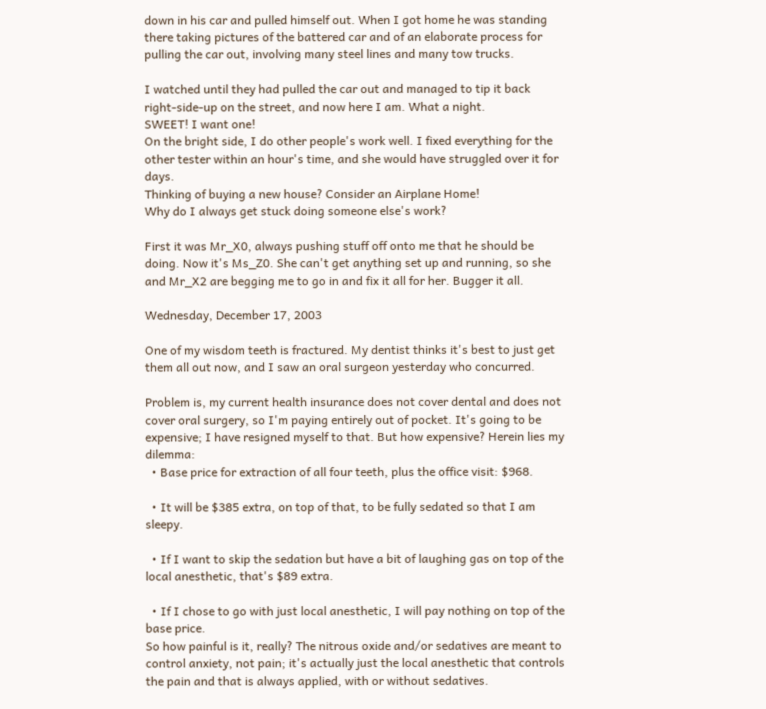down in his car and pulled himself out. When I got home he was standing there taking pictures of the battered car and of an elaborate process for pulling the car out, involving many steel lines and many tow trucks.

I watched until they had pulled the car out and managed to tip it back right-side-up on the street, and now here I am. What a night.
SWEET! I want one!
On the bright side, I do other people's work well. I fixed everything for the other tester within an hour's time, and she would have struggled over it for days.
Thinking of buying a new house? Consider an Airplane Home!
Why do I always get stuck doing someone else's work?

First it was Mr_X0, always pushing stuff off onto me that he should be doing. Now it's Ms_Z0. She can't get anything set up and running, so she and Mr_X2 are begging me to go in and fix it all for her. Bugger it all.

Wednesday, December 17, 2003

One of my wisdom teeth is fractured. My dentist thinks it's best to just get them all out now, and I saw an oral surgeon yesterday who concurred.

Problem is, my current health insurance does not cover dental and does not cover oral surgery, so I'm paying entirely out of pocket. It's going to be expensive; I have resigned myself to that. But how expensive? Herein lies my dilemma:
  • Base price for extraction of all four teeth, plus the office visit: $968.

  • It will be $385 extra, on top of that, to be fully sedated so that I am sleepy.

  • If I want to skip the sedation but have a bit of laughing gas on top of the local anesthetic, that's $89 extra.

  • If I chose to go with just local anesthetic, I will pay nothing on top of the base price.
So how painful is it, really? The nitrous oxide and/or sedatives are meant to control anxiety, not pain; it's actually just the local anesthetic that controls the pain and that is always applied, with or without sedatives.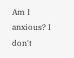Am I anxious? I don't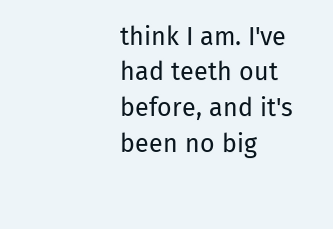think I am. I've had teeth out before, and it's been no big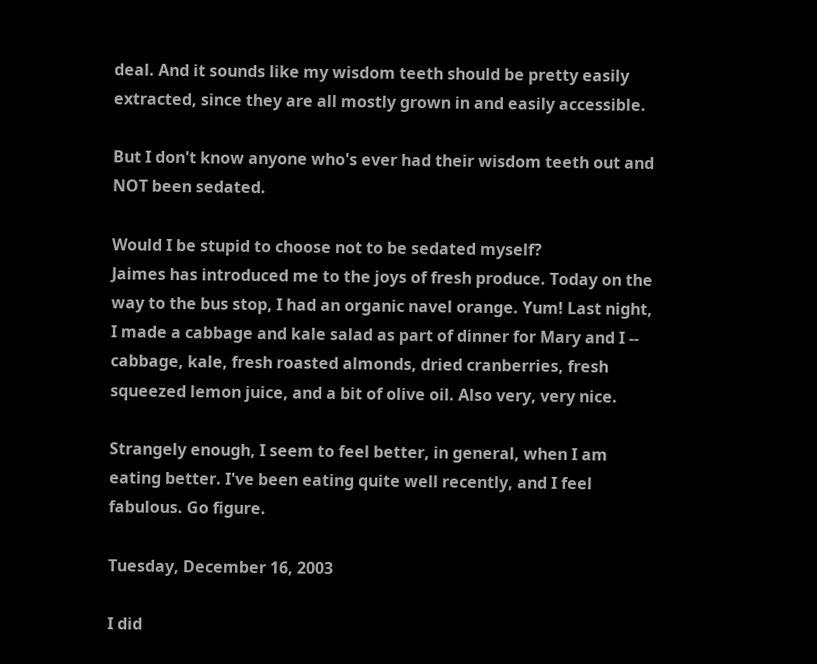deal. And it sounds like my wisdom teeth should be pretty easily extracted, since they are all mostly grown in and easily accessible.

But I don't know anyone who's ever had their wisdom teeth out and NOT been sedated.

Would I be stupid to choose not to be sedated myself?
Jaimes has introduced me to the joys of fresh produce. Today on the way to the bus stop, I had an organic navel orange. Yum! Last night, I made a cabbage and kale salad as part of dinner for Mary and I -- cabbage, kale, fresh roasted almonds, dried cranberries, fresh squeezed lemon juice, and a bit of olive oil. Also very, very nice.

Strangely enough, I seem to feel better, in general, when I am eating better. I've been eating quite well recently, and I feel fabulous. Go figure.

Tuesday, December 16, 2003

I did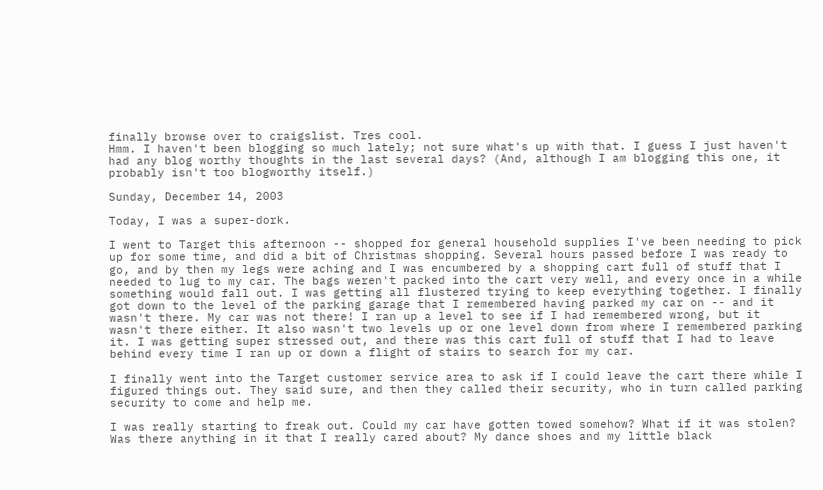finally browse over to craigslist. Tres cool.
Hmm. I haven't been blogging so much lately; not sure what's up with that. I guess I just haven't had any blog worthy thoughts in the last several days? (And, although I am blogging this one, it probably isn't too blogworthy itself.)

Sunday, December 14, 2003

Today, I was a super-dork.

I went to Target this afternoon -- shopped for general household supplies I've been needing to pick up for some time, and did a bit of Christmas shopping. Several hours passed before I was ready to go, and by then my legs were aching and I was encumbered by a shopping cart full of stuff that I needed to lug to my car. The bags weren't packed into the cart very well, and every once in a while something would fall out. I was getting all flustered trying to keep everything together. I finally got down to the level of the parking garage that I remembered having parked my car on -- and it wasn't there. My car was not there! I ran up a level to see if I had remembered wrong, but it wasn't there either. It also wasn't two levels up or one level down from where I remembered parking it. I was getting super stressed out, and there was this cart full of stuff that I had to leave behind every time I ran up or down a flight of stairs to search for my car.

I finally went into the Target customer service area to ask if I could leave the cart there while I figured things out. They said sure, and then they called their security, who in turn called parking security to come and help me.

I was really starting to freak out. Could my car have gotten towed somehow? What if it was stolen? Was there anything in it that I really cared about? My dance shoes and my little black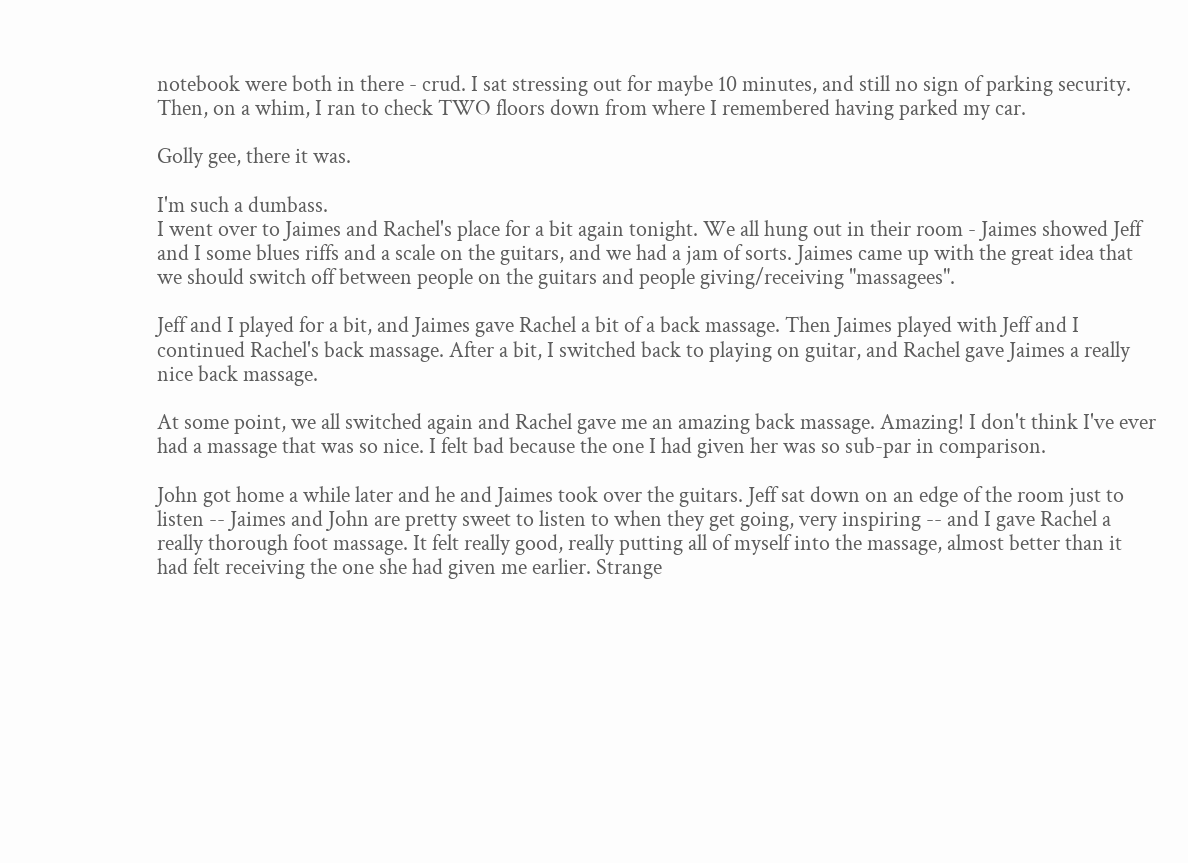notebook were both in there - crud. I sat stressing out for maybe 10 minutes, and still no sign of parking security. Then, on a whim, I ran to check TWO floors down from where I remembered having parked my car.

Golly gee, there it was.

I'm such a dumbass.
I went over to Jaimes and Rachel's place for a bit again tonight. We all hung out in their room - Jaimes showed Jeff and I some blues riffs and a scale on the guitars, and we had a jam of sorts. Jaimes came up with the great idea that we should switch off between people on the guitars and people giving/receiving "massagees".

Jeff and I played for a bit, and Jaimes gave Rachel a bit of a back massage. Then Jaimes played with Jeff and I continued Rachel's back massage. After a bit, I switched back to playing on guitar, and Rachel gave Jaimes a really nice back massage.

At some point, we all switched again and Rachel gave me an amazing back massage. Amazing! I don't think I've ever had a massage that was so nice. I felt bad because the one I had given her was so sub-par in comparison.

John got home a while later and he and Jaimes took over the guitars. Jeff sat down on an edge of the room just to listen -- Jaimes and John are pretty sweet to listen to when they get going, very inspiring -- and I gave Rachel a really thorough foot massage. It felt really good, really putting all of myself into the massage, almost better than it had felt receiving the one she had given me earlier. Strange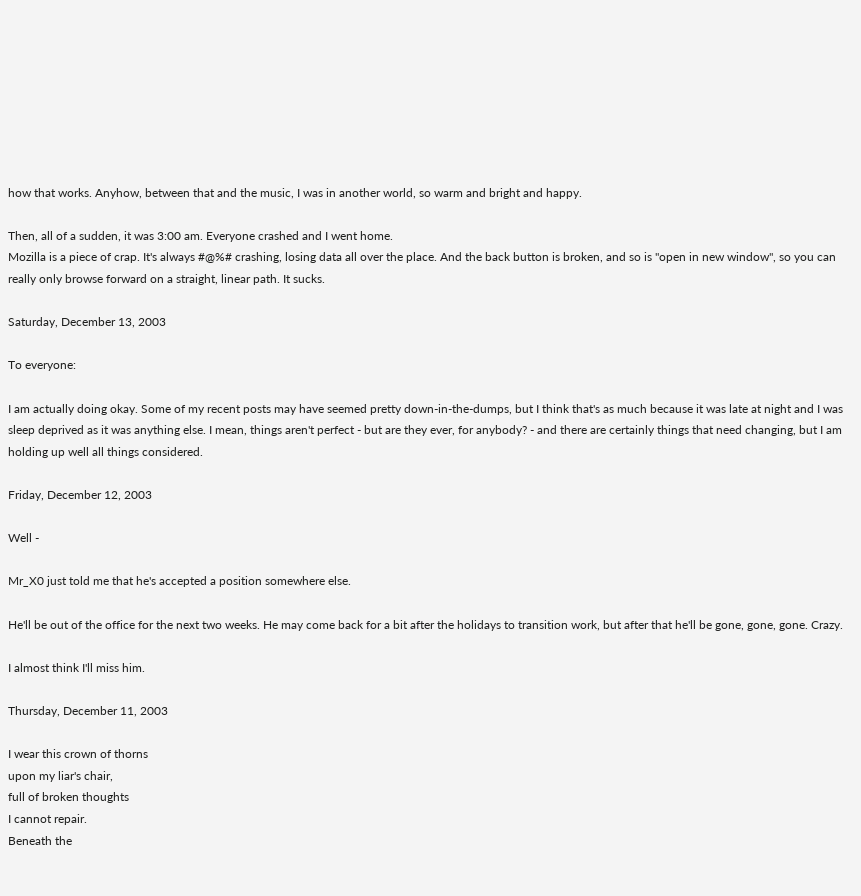how that works. Anyhow, between that and the music, I was in another world, so warm and bright and happy.

Then, all of a sudden, it was 3:00 am. Everyone crashed and I went home.
Mozilla is a piece of crap. It's always #@%# crashing, losing data all over the place. And the back button is broken, and so is "open in new window", so you can really only browse forward on a straight, linear path. It sucks.

Saturday, December 13, 2003

To everyone:

I am actually doing okay. Some of my recent posts may have seemed pretty down-in-the-dumps, but I think that's as much because it was late at night and I was sleep deprived as it was anything else. I mean, things aren't perfect - but are they ever, for anybody? - and there are certainly things that need changing, but I am holding up well all things considered.

Friday, December 12, 2003

Well -

Mr_X0 just told me that he's accepted a position somewhere else.

He'll be out of the office for the next two weeks. He may come back for a bit after the holidays to transition work, but after that he'll be gone, gone, gone. Crazy.

I almost think I'll miss him.

Thursday, December 11, 2003

I wear this crown of thorns
upon my liar's chair,
full of broken thoughts
I cannot repair.
Beneath the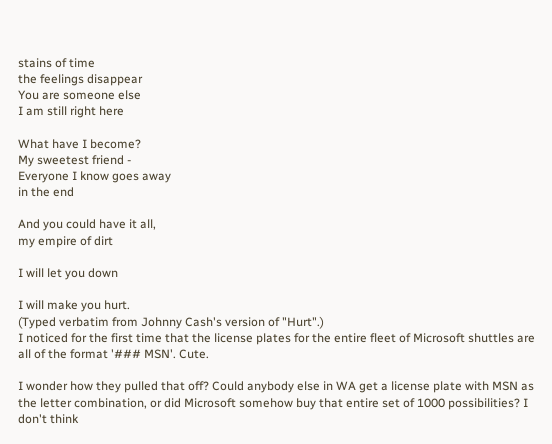stains of time
the feelings disappear
You are someone else
I am still right here

What have I become?
My sweetest friend -
Everyone I know goes away
in the end

And you could have it all,
my empire of dirt

I will let you down

I will make you hurt.
(Typed verbatim from Johnny Cash's version of "Hurt".)
I noticed for the first time that the license plates for the entire fleet of Microsoft shuttles are all of the format '### MSN'. Cute.

I wonder how they pulled that off? Could anybody else in WA get a license plate with MSN as the letter combination, or did Microsoft somehow buy that entire set of 1000 possibilities? I don't think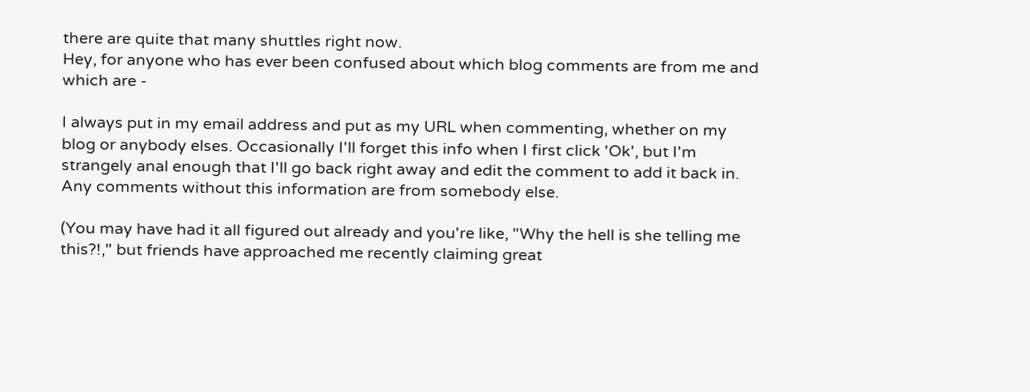there are quite that many shuttles right now.
Hey, for anyone who has ever been confused about which blog comments are from me and which are -

I always put in my email address and put as my URL when commenting, whether on my blog or anybody elses. Occasionally I'll forget this info when I first click 'Ok', but I'm strangely anal enough that I'll go back right away and edit the comment to add it back in. Any comments without this information are from somebody else.

(You may have had it all figured out already and you're like, "Why the hell is she telling me this?!," but friends have approached me recently claiming great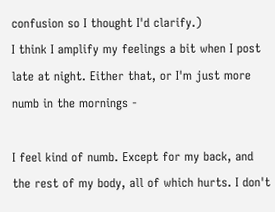confusion so I thought I'd clarify.)
I think I amplify my feelings a bit when I post late at night. Either that, or I'm just more numb in the mornings -

I feel kind of numb. Except for my back, and the rest of my body, all of which hurts. I don't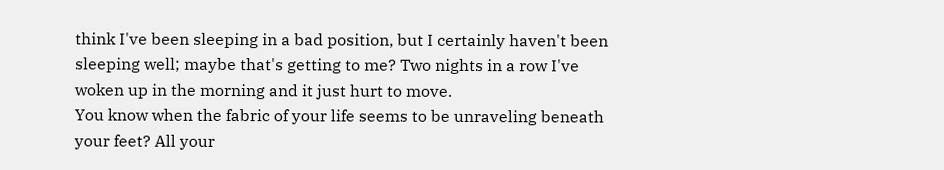think I've been sleeping in a bad position, but I certainly haven't been sleeping well; maybe that's getting to me? Two nights in a row I've woken up in the morning and it just hurt to move.
You know when the fabric of your life seems to be unraveling beneath your feet? All your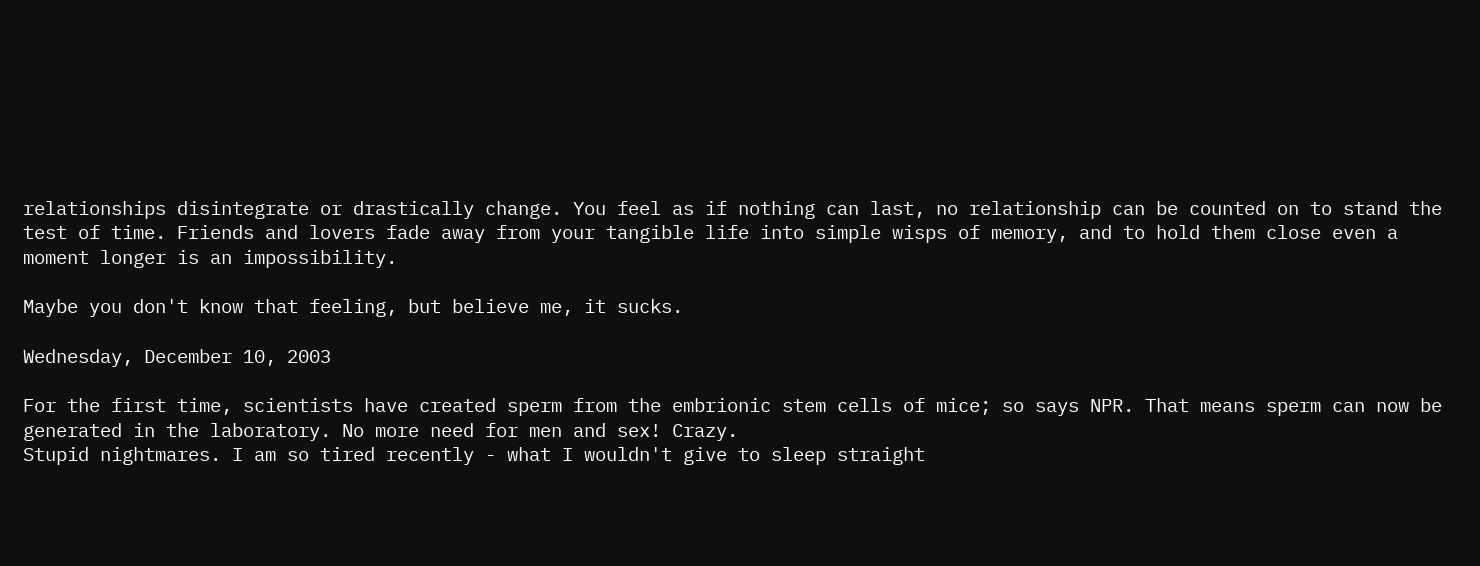relationships disintegrate or drastically change. You feel as if nothing can last, no relationship can be counted on to stand the test of time. Friends and lovers fade away from your tangible life into simple wisps of memory, and to hold them close even a moment longer is an impossibility.

Maybe you don't know that feeling, but believe me, it sucks.

Wednesday, December 10, 2003

For the first time, scientists have created sperm from the embrionic stem cells of mice; so says NPR. That means sperm can now be generated in the laboratory. No more need for men and sex! Crazy.
Stupid nightmares. I am so tired recently - what I wouldn't give to sleep straight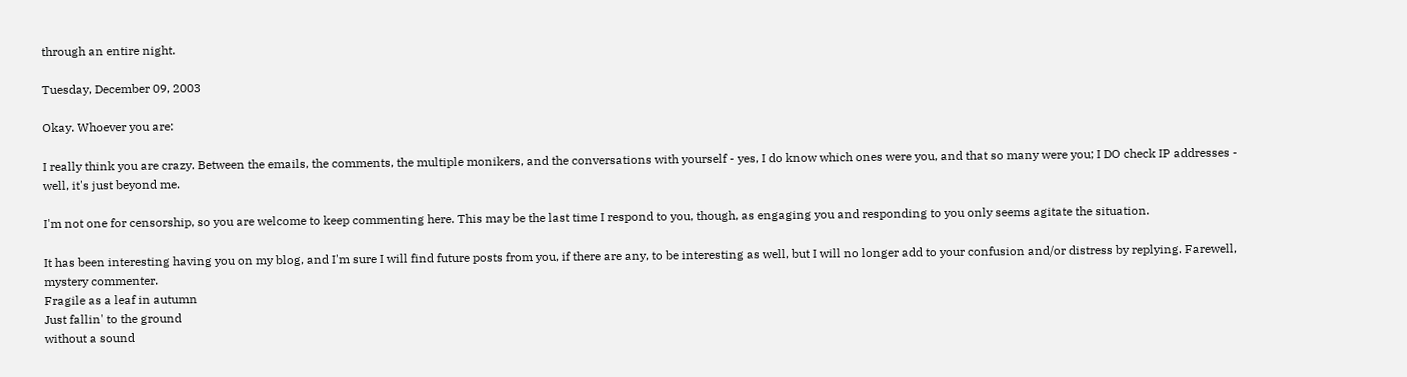through an entire night.

Tuesday, December 09, 2003

Okay. Whoever you are:

I really think you are crazy. Between the emails, the comments, the multiple monikers, and the conversations with yourself - yes, I do know which ones were you, and that so many were you; I DO check IP addresses - well, it's just beyond me.

I'm not one for censorship, so you are welcome to keep commenting here. This may be the last time I respond to you, though, as engaging you and responding to you only seems agitate the situation.

It has been interesting having you on my blog, and I'm sure I will find future posts from you, if there are any, to be interesting as well, but I will no longer add to your confusion and/or distress by replying. Farewell, mystery commenter.
Fragile as a leaf in autumn
Just fallin' to the ground
without a sound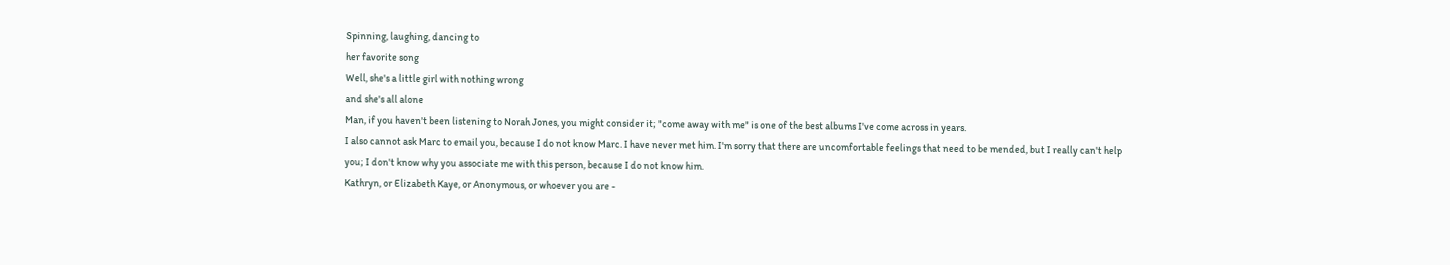Spinning, laughing, dancing to
her favorite song
Well, she's a little girl with nothing wrong
and she's all alone
Man, if you haven't been listening to Norah Jones, you might consider it; "come away with me" is one of the best albums I've come across in years.
I also cannot ask Marc to email you, because I do not know Marc. I have never met him. I'm sorry that there are uncomfortable feelings that need to be mended, but I really can't help you; I don't know why you associate me with this person, because I do not know him.
Kathryn, or Elizabeth Kaye, or Anonymous, or whoever you are -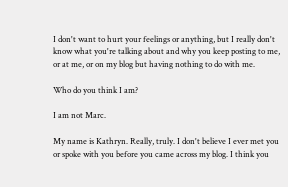I don't want to hurt your feelings or anything, but I really don't know what you're talking about and why you keep posting to me, or at me, or on my blog but having nothing to do with me.

Who do you think I am?

I am not Marc.

My name is Kathryn. Really, truly. I don't believe I ever met you or spoke with you before you came across my blog. I think you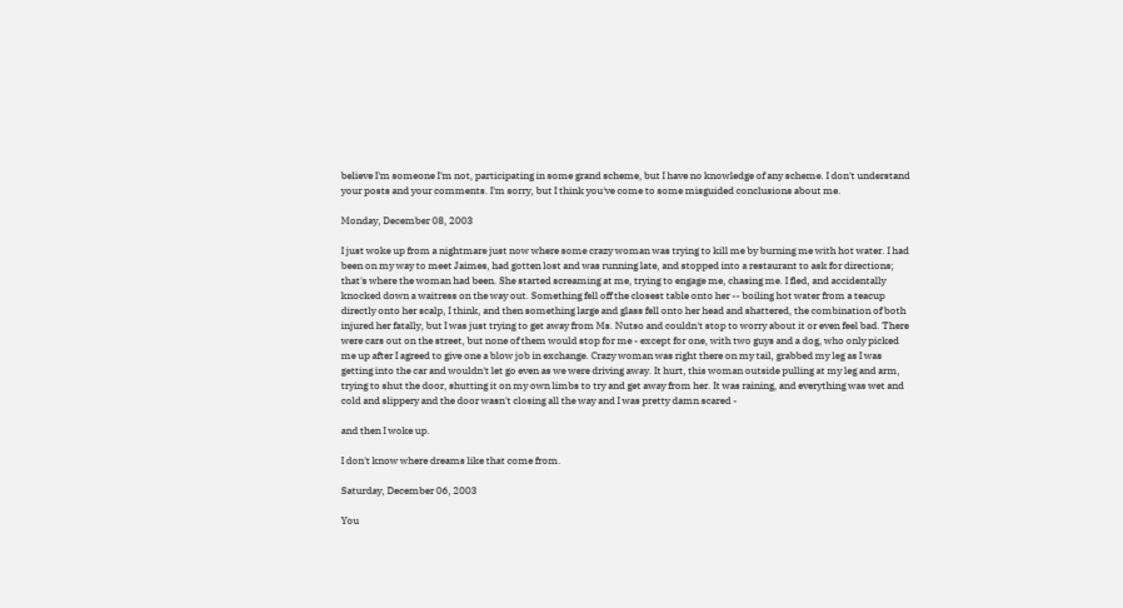believe I'm someone I'm not, participating in some grand scheme, but I have no knowledge of any scheme. I don't understand your posts and your comments. I'm sorry, but I think you've come to some misguided conclusions about me.

Monday, December 08, 2003

I just woke up from a nightmare just now where some crazy woman was trying to kill me by burning me with hot water. I had been on my way to meet Jaimes, had gotten lost and was running late, and stopped into a restaurant to ask for directions; that's where the woman had been. She started screaming at me, trying to engage me, chasing me. I fled, and accidentally knocked down a waitress on the way out. Something fell off the closest table onto her -- boiling hot water from a teacup directly onto her scalp, I think, and then something large and glass fell onto her head and shattered, the combination of both injured her fatally, but I was just trying to get away from Ms. Nutso and couldn't stop to worry about it or even feel bad. There were cars out on the street, but none of them would stop for me - except for one, with two guys and a dog, who only picked me up after I agreed to give one a blow job in exchange. Crazy woman was right there on my tail, grabbed my leg as I was getting into the car and wouldn't let go even as we were driving away. It hurt, this woman outside pulling at my leg and arm, trying to shut the door, shutting it on my own limbs to try and get away from her. It was raining, and everything was wet and cold and slippery and the door wasn't closing all the way and I was pretty damn scared -

and then I woke up.

I don't know where dreams like that come from.

Saturday, December 06, 2003

You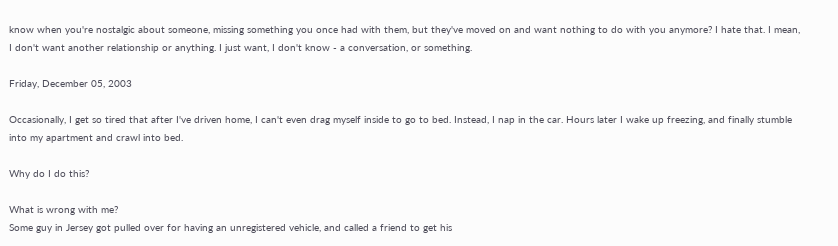know when you're nostalgic about someone, missing something you once had with them, but they've moved on and want nothing to do with you anymore? I hate that. I mean, I don't want another relationship or anything. I just want, I don't know - a conversation, or something.

Friday, December 05, 2003

Occasionally, I get so tired that after I've driven home, I can't even drag myself inside to go to bed. Instead, I nap in the car. Hours later I wake up freezing, and finally stumble into my apartment and crawl into bed.

Why do I do this?

What is wrong with me?
Some guy in Jersey got pulled over for having an unregistered vehicle, and called a friend to get his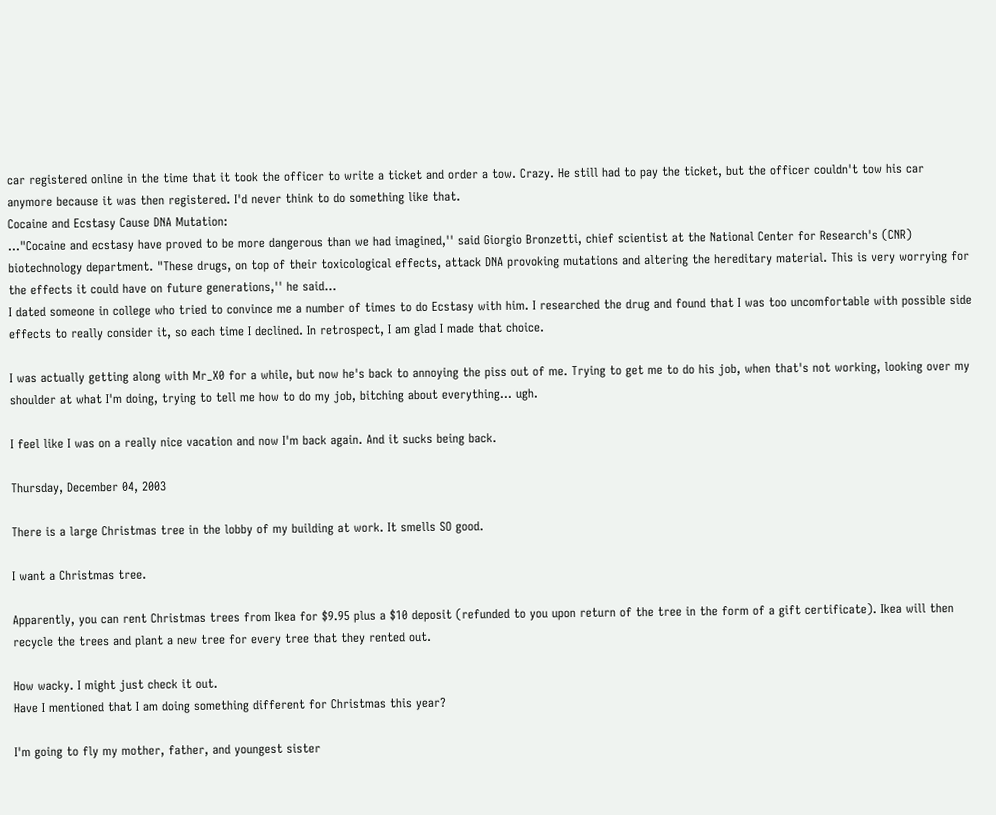car registered online in the time that it took the officer to write a ticket and order a tow. Crazy. He still had to pay the ticket, but the officer couldn't tow his car anymore because it was then registered. I'd never think to do something like that.
Cocaine and Ecstasy Cause DNA Mutation:
..."Cocaine and ecstasy have proved to be more dangerous than we had imagined,'' said Giorgio Bronzetti, chief scientist at the National Center for Research's (CNR) biotechnology department. "These drugs, on top of their toxicological effects, attack DNA provoking mutations and altering the hereditary material. This is very worrying for the effects it could have on future generations,'' he said...
I dated someone in college who tried to convince me a number of times to do Ecstasy with him. I researched the drug and found that I was too uncomfortable with possible side effects to really consider it, so each time I declined. In retrospect, I am glad I made that choice.

I was actually getting along with Mr_X0 for a while, but now he's back to annoying the piss out of me. Trying to get me to do his job, when that's not working, looking over my shoulder at what I'm doing, trying to tell me how to do my job, bitching about everything... ugh.

I feel like I was on a really nice vacation and now I'm back again. And it sucks being back.

Thursday, December 04, 2003

There is a large Christmas tree in the lobby of my building at work. It smells SO good.

I want a Christmas tree.

Apparently, you can rent Christmas trees from Ikea for $9.95 plus a $10 deposit (refunded to you upon return of the tree in the form of a gift certificate). Ikea will then recycle the trees and plant a new tree for every tree that they rented out.

How wacky. I might just check it out.
Have I mentioned that I am doing something different for Christmas this year?

I'm going to fly my mother, father, and youngest sister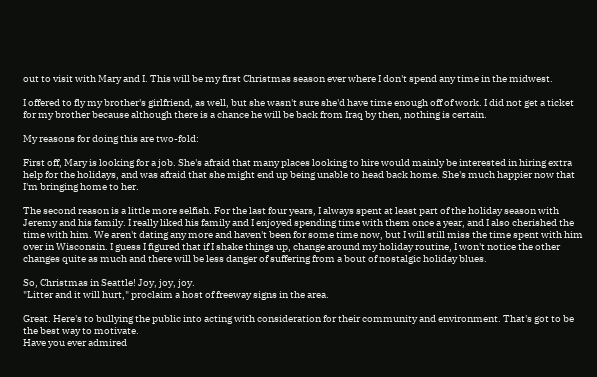out to visit with Mary and I. This will be my first Christmas season ever where I don't spend any time in the midwest.

I offered to fly my brother's girlfriend, as well, but she wasn't sure she'd have time enough off of work. I did not get a ticket for my brother because although there is a chance he will be back from Iraq by then, nothing is certain.

My reasons for doing this are two-fold:

First off, Mary is looking for a job. She's afraid that many places looking to hire would mainly be interested in hiring extra help for the holidays, and was afraid that she might end up being unable to head back home. She's much happier now that I'm bringing home to her.

The second reason is a little more selfish. For the last four years, I always spent at least part of the holiday season with Jeremy and his family. I really liked his family and I enjoyed spending time with them once a year, and I also cherished the time with him. We aren't dating any more and haven't been for some time now, but I will still miss the time spent with him over in Wisconsin. I guess I figured that if I shake things up, change around my holiday routine, I won't notice the other changes quite as much and there will be less danger of suffering from a bout of nostalgic holiday blues.

So, Christmas in Seattle! Joy, joy, joy.
"Litter and it will hurt," proclaim a host of freeway signs in the area.

Great. Here's to bullying the public into acting with consideration for their community and environment. That's got to be the best way to motivate.
Have you ever admired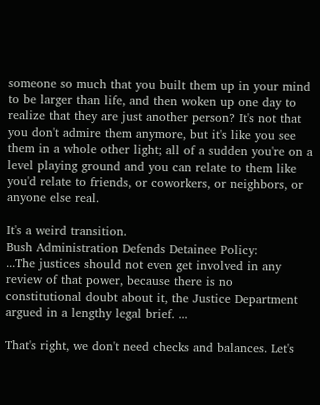someone so much that you built them up in your mind to be larger than life, and then woken up one day to realize that they are just another person? It's not that you don't admire them anymore, but it's like you see them in a whole other light; all of a sudden you're on a level playing ground and you can relate to them like you'd relate to friends, or coworkers, or neighbors, or anyone else real.

It's a weird transition.
Bush Administration Defends Detainee Policy:
...The justices should not even get involved in any review of that power, because there is no constitutional doubt about it, the Justice Department argued in a lengthy legal brief. ...

That's right, we don't need checks and balances. Let's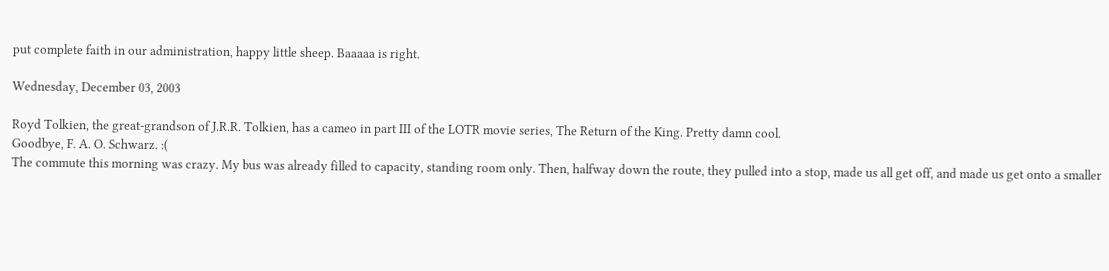put complete faith in our administration, happy little sheep. Baaaaa is right.

Wednesday, December 03, 2003

Royd Tolkien, the great-grandson of J.R.R. Tolkien, has a cameo in part III of the LOTR movie series, The Return of the King. Pretty damn cool.
Goodbye, F. A. O. Schwarz. :(
The commute this morning was crazy. My bus was already filled to capacity, standing room only. Then, halfway down the route, they pulled into a stop, made us all get off, and made us get onto a smaller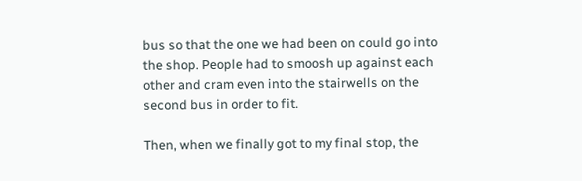bus so that the one we had been on could go into the shop. People had to smoosh up against each other and cram even into the stairwells on the second bus in order to fit.

Then, when we finally got to my final stop, the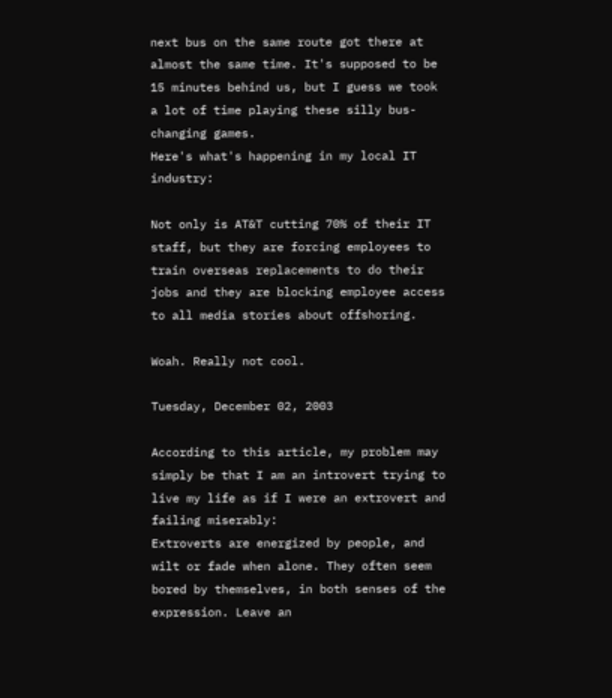next bus on the same route got there at almost the same time. It's supposed to be 15 minutes behind us, but I guess we took a lot of time playing these silly bus-changing games.
Here's what's happening in my local IT industry:

Not only is AT&T cutting 70% of their IT staff, but they are forcing employees to train overseas replacements to do their jobs and they are blocking employee access to all media stories about offshoring.

Woah. Really not cool.

Tuesday, December 02, 2003

According to this article, my problem may simply be that I am an introvert trying to live my life as if I were an extrovert and failing miserably:
Extroverts are energized by people, and wilt or fade when alone. They often seem bored by themselves, in both senses of the expression. Leave an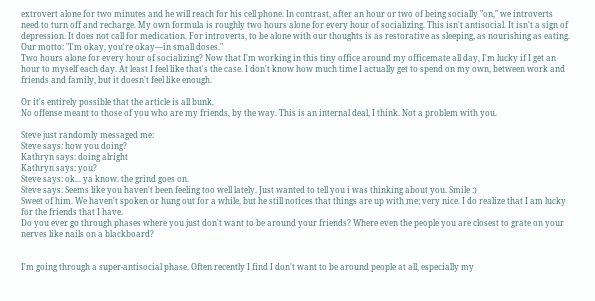extrovert alone for two minutes and he will reach for his cell phone. In contrast, after an hour or two of being socially "on," we introverts need to turn off and recharge. My own formula is roughly two hours alone for every hour of socializing. This isn't antisocial. It isn't a sign of depression. It does not call for medication. For introverts, to be alone with our thoughts is as restorative as sleeping, as nourishing as eating. Our motto: "I'm okay, you're okay—in small doses."
Two hours alone for every hour of socializing? Now that I'm working in this tiny office around my officemate all day, I'm lucky if I get an hour to myself each day. At least I feel like that's the case. I don't know how much time I actually get to spend on my own, between work and friends and family, but it doesn't feel like enough.

Or it's entirely possible that the article is all bunk.
No offense meant to those of you who are my friends, by the way. This is an internal deal, I think. Not a problem with you.

Steve just randomly messaged me:
Steve says: how you doing?
Kathryn says: doing alright
Kathryn says: you?
Steve says: ok... ya know. the grind goes on.
Steve says: Seems like you haven't been feeling too well lately. Just wanted to tell you i was thinking about you. Smile :)
Sweet of him. We haven't spoken or hung out for a while, but he still notices that things are up with me; very nice. I do realize that I am lucky for the friends that I have.
Do you ever go through phases where you just don't want to be around your friends? Where even the people you are closest to grate on your nerves like nails on a blackboard?


I'm going through a super-antisocial phase. Often recently I find I don't want to be around people at all, especially my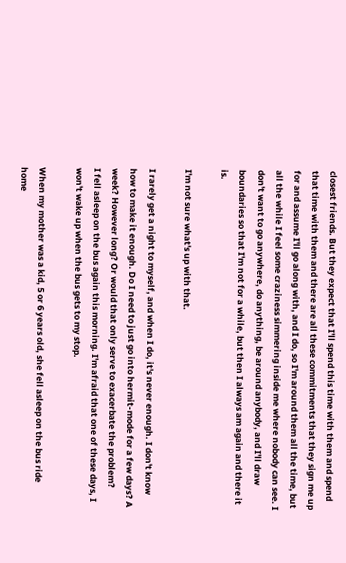closest friends. But they expect that I'll spend this time with them and spend that time with them and there are all these commitments that they sign me up for and assume I'll go along with, and I do, so I'm around them all the time, but all the while I feel some craziness simmering inside me where nobody can see. I don't want to go anywhere, do anything, be around anybody, and I'll draw boundaries so that I'm not for a while, but then I always am again and there it is.

I'm not sure what's up with that.

I rarely get a night to myself, and when I do, it's never enough. I don't know how to make it enough. Do I need to just go into hermit-mode for a few days? A week? However long? Or would that only serve to exacerbate the problem?
I fell asleep on the bus again this morning. I'm afraid that one of these days, I won't wake up when the bus gets to my stop.

When my mother was a kid, 5 or 6 years old, she fell asleep on the bus ride home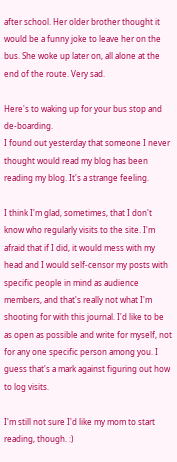after school. Her older brother thought it would be a funny joke to leave her on the bus. She woke up later on, all alone at the end of the route. Very sad.

Here's to waking up for your bus stop and de-boarding.
I found out yesterday that someone I never thought would read my blog has been reading my blog. It's a strange feeling.

I think I'm glad, sometimes, that I don't know who regularly visits to the site. I'm afraid that if I did, it would mess with my head and I would self-censor my posts with specific people in mind as audience members, and that's really not what I'm shooting for with this journal. I'd like to be as open as possible and write for myself, not for any one specific person among you. I guess that's a mark against figuring out how to log visits.

I'm still not sure I'd like my mom to start reading, though. :)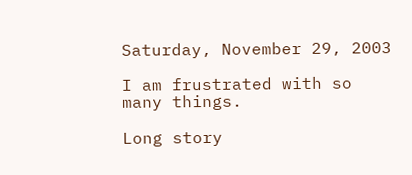Saturday, November 29, 2003

I am frustrated with so many things.

Long story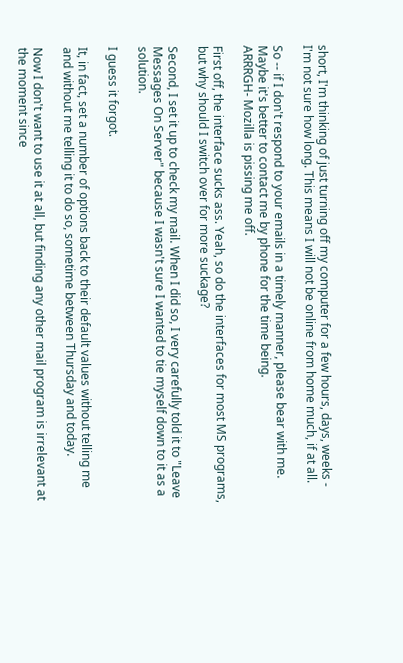short, I'm thinking of just turning off my computer for a few hours, days, weeks - I'm not sure how long. This means I will not be online from home much, if at all.

So -- if I don't respond to your emails in a timely manner, please bear with me. Maybe it's better to contact me by phone for the time being.
ARRRGH- Mozilla is pissing me off.

First off, the interface sucks ass. Yeah, so do the interfaces for most MS programs, but why should I switch over for more suckage?

Second, I set it up to check my mail. When I did so, I very carefully told it to "Leave Messages On Server" because I wasn't sure I wanted to tie myself down to it as a solution.

I guess it forgot.

It, in fact, set a number of options back to their default values without telling me and without me telling it to do so, sometime between Thursday and today.

Now I don't want to use it at all, but finding any other mail program is irrelevant at the moment since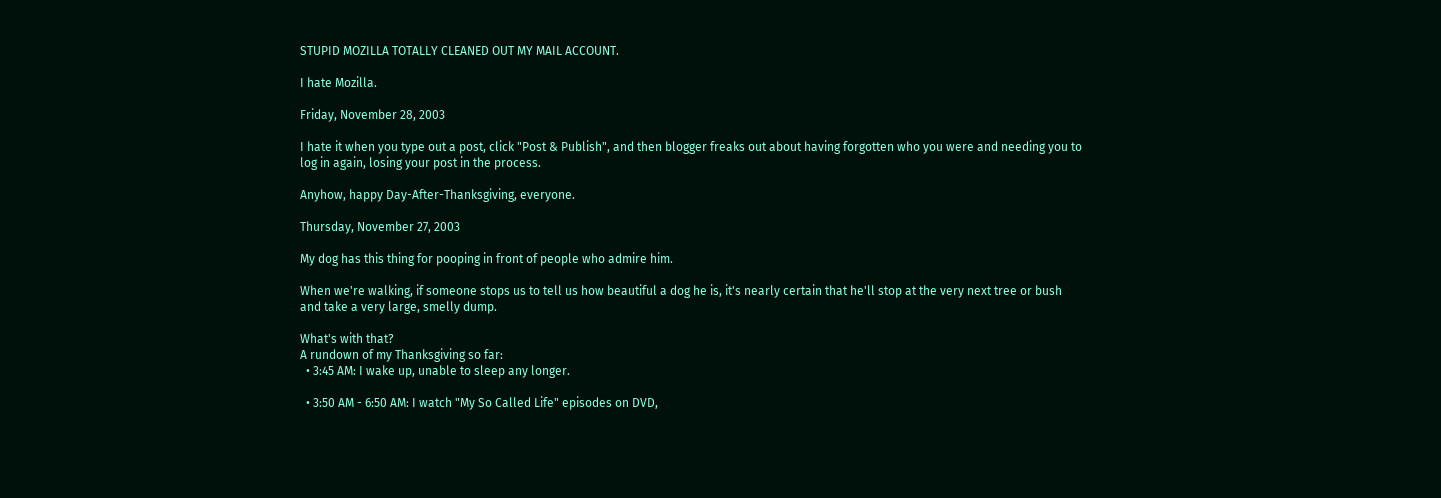STUPID MOZILLA TOTALLY CLEANED OUT MY MAIL ACCOUNT.

I hate Mozilla.

Friday, November 28, 2003

I hate it when you type out a post, click "Post & Publish", and then blogger freaks out about having forgotten who you were and needing you to log in again, losing your post in the process.

Anyhow, happy Day-After-Thanksgiving, everyone.

Thursday, November 27, 2003

My dog has this thing for pooping in front of people who admire him.

When we're walking, if someone stops us to tell us how beautiful a dog he is, it's nearly certain that he'll stop at the very next tree or bush and take a very large, smelly dump.

What's with that?
A rundown of my Thanksgiving so far:
  • 3:45 AM: I wake up, unable to sleep any longer.

  • 3:50 AM - 6:50 AM: I watch "My So Called Life" episodes on DVD,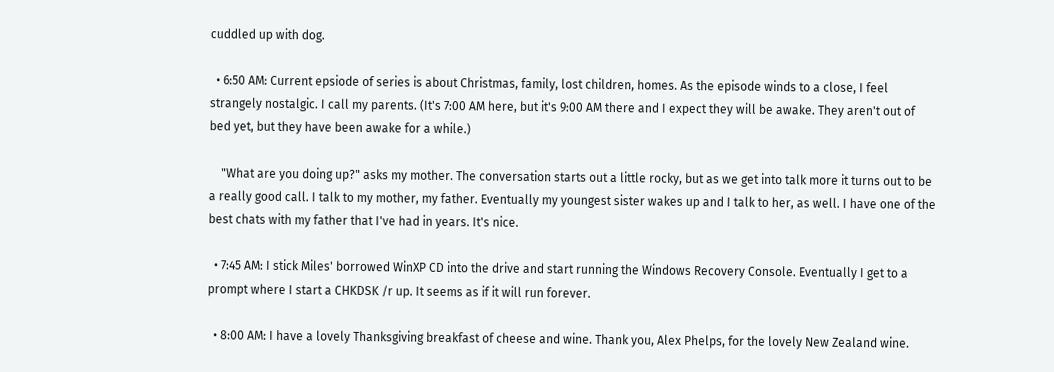cuddled up with dog.

  • 6:50 AM: Current epsiode of series is about Christmas, family, lost children, homes. As the episode winds to a close, I feel strangely nostalgic. I call my parents. (It's 7:00 AM here, but it's 9:00 AM there and I expect they will be awake. They aren't out of bed yet, but they have been awake for a while.)

    "What are you doing up?" asks my mother. The conversation starts out a little rocky, but as we get into talk more it turns out to be a really good call. I talk to my mother, my father. Eventually my youngest sister wakes up and I talk to her, as well. I have one of the best chats with my father that I've had in years. It's nice.

  • 7:45 AM: I stick Miles' borrowed WinXP CD into the drive and start running the Windows Recovery Console. Eventually I get to a prompt where I start a CHKDSK /r up. It seems as if it will run forever.

  • 8:00 AM: I have a lovely Thanksgiving breakfast of cheese and wine. Thank you, Alex Phelps, for the lovely New Zealand wine.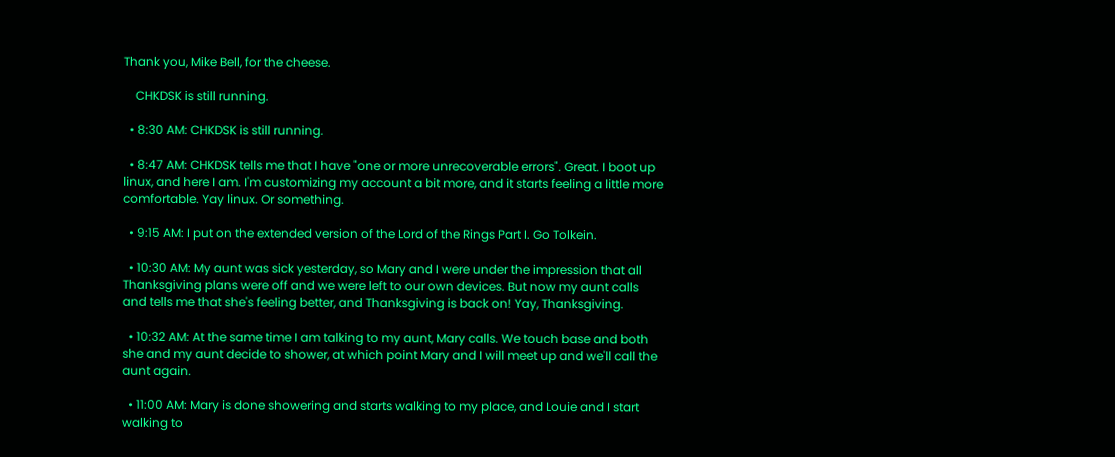Thank you, Mike Bell, for the cheese.

    CHKDSK is still running.

  • 8:30 AM: CHKDSK is still running.

  • 8:47 AM: CHKDSK tells me that I have "one or more unrecoverable errors". Great. I boot up linux, and here I am. I'm customizing my account a bit more, and it starts feeling a little more comfortable. Yay linux. Or something.

  • 9:15 AM: I put on the extended version of the Lord of the Rings Part I. Go Tolkein.

  • 10:30 AM: My aunt was sick yesterday, so Mary and I were under the impression that all Thanksgiving plans were off and we were left to our own devices. But now my aunt calls and tells me that she's feeling better, and Thanksgiving is back on! Yay, Thanksgiving.

  • 10:32 AM: At the same time I am talking to my aunt, Mary calls. We touch base and both she and my aunt decide to shower, at which point Mary and I will meet up and we'll call the aunt again.

  • 11:00 AM: Mary is done showering and starts walking to my place, and Louie and I start walking to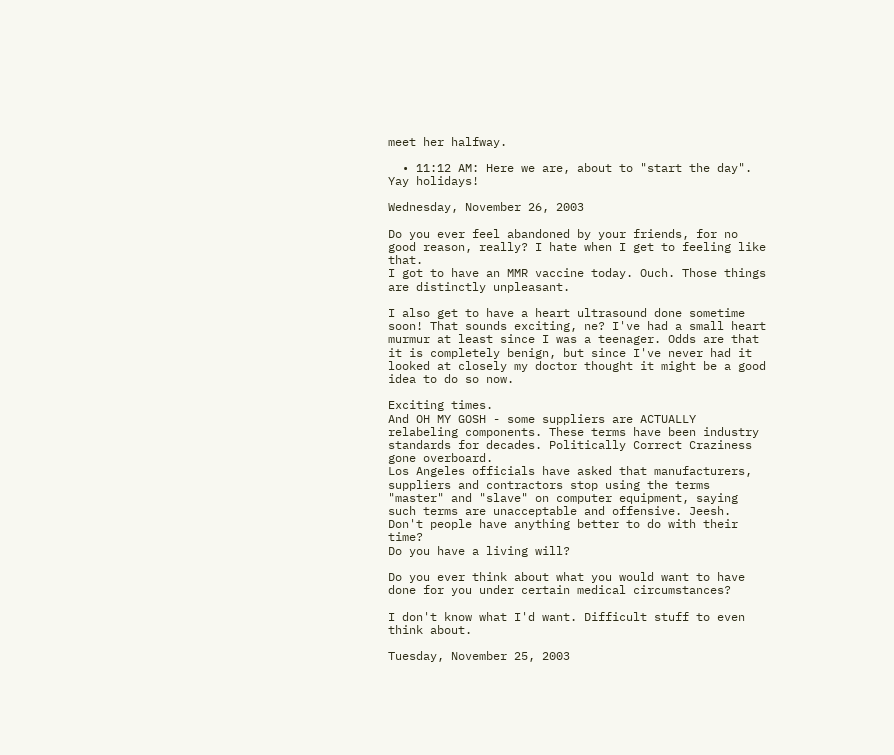meet her halfway.

  • 11:12 AM: Here we are, about to "start the day". Yay holidays!

Wednesday, November 26, 2003

Do you ever feel abandoned by your friends, for no good reason, really? I hate when I get to feeling like that.
I got to have an MMR vaccine today. Ouch. Those things are distinctly unpleasant.

I also get to have a heart ultrasound done sometime soon! That sounds exciting, ne? I've had a small heart murmur at least since I was a teenager. Odds are that it is completely benign, but since I've never had it looked at closely my doctor thought it might be a good idea to do so now.

Exciting times.
And OH MY GOSH - some suppliers are ACTUALLY relabeling components. These terms have been industry standards for decades. Politically Correct Craziness gone overboard.
Los Angeles officials have asked that manufacturers, suppliers and contractors stop using the terms "master" and "slave" on computer equipment, saying such terms are unacceptable and offensive. Jeesh. Don't people have anything better to do with their time?
Do you have a living will?

Do you ever think about what you would want to have done for you under certain medical circumstances?

I don't know what I'd want. Difficult stuff to even think about.

Tuesday, November 25, 2003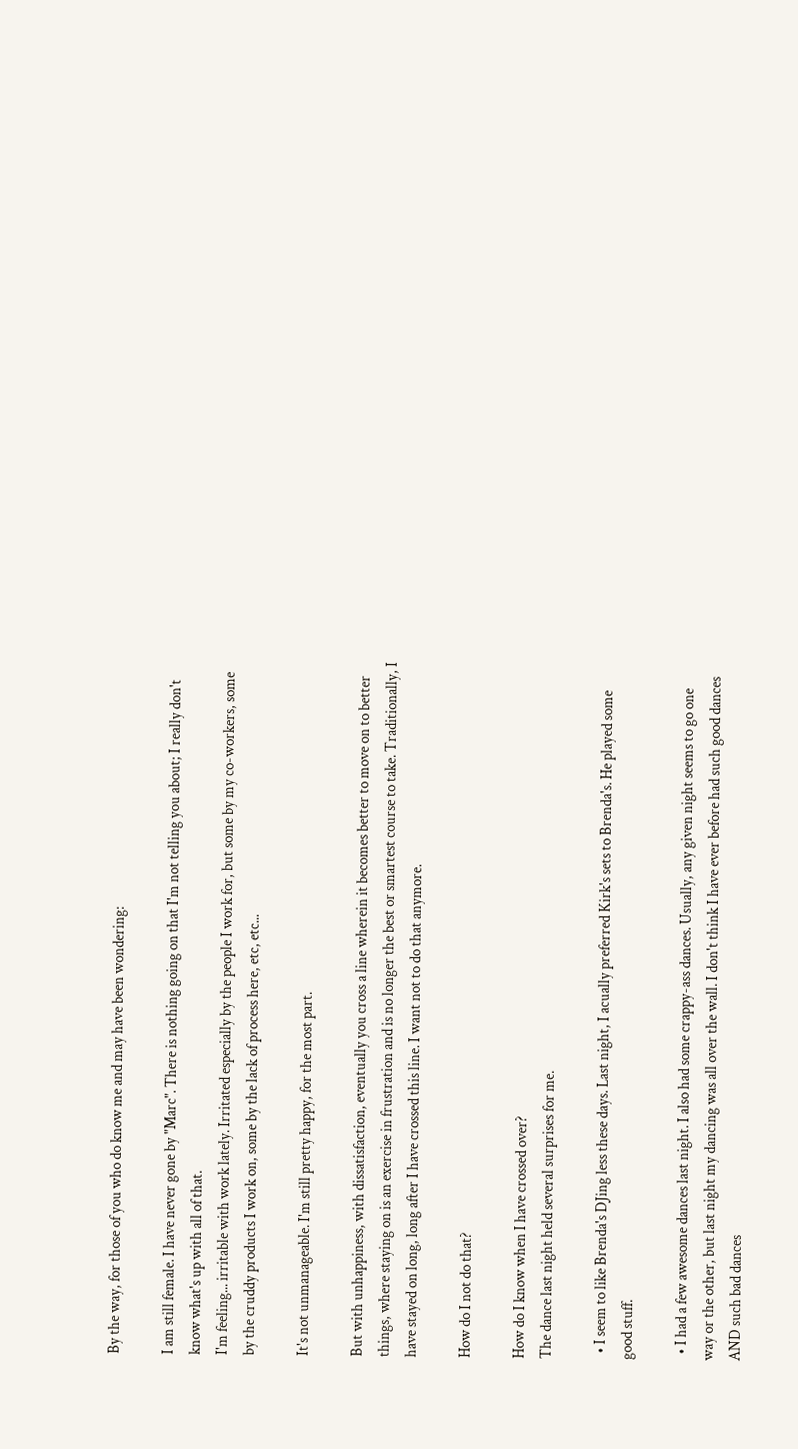By the way, for those of you who do know me and may have been wondering:

I am still female. I have never gone by "Marc". There is nothing going on that I'm not telling you about; I really don't know what's up with all of that.
I'm feeling... irritable with work lately. Irritated especially by the people I work for, but some by my co-workers, some by the cruddy products I work on, some by the lack of process here, etc, etc...

It's not unmanageable. I'm still pretty happy, for the most part.

But with unhappiness, with dissatisfaction, eventually you cross a line wherein it becomes better to move on to better things, where staying on is an exercise in frustration and is no longer the best or smartest course to take. Traditionally, I have stayed on long, long after I have crossed this line. I want not to do that anymore.

How do I not do that?

How do I know when I have crossed over?
The dance last night held several surprises for me.

  • I seem to like Brenda's DJing less these days. Last night, I acually preferred Kirk's sets to Brenda's. He played some good stuff.

  • I had a few awesome dances last night. I also had some crappy-ass dances. Usually, any given night seems to go one way or the other, but last night my dancing was all over the wall. I don't think I have ever before had such good dances AND such bad dances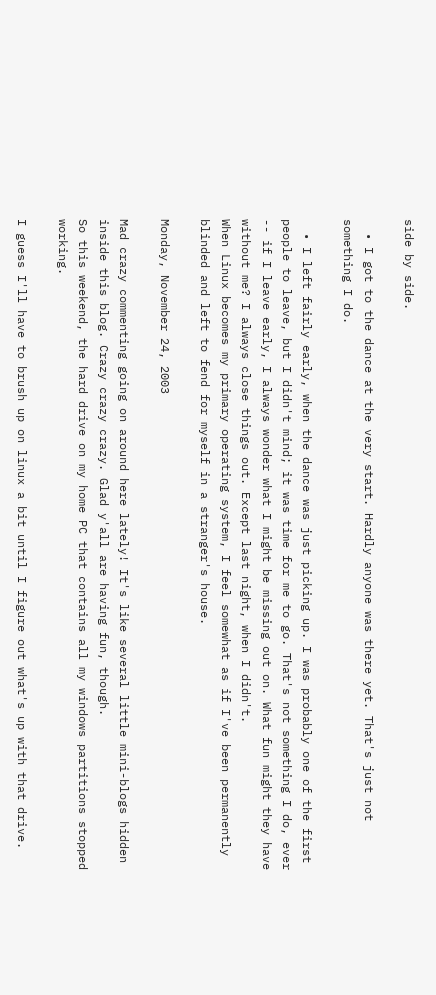side by side.

  • I got to the dance at the very start. Hardly anyone was there yet. That's just not something I do.

  • I left fairly early, when the dance was just picking up. I was probably one of the first people to leave, but I didn't mind; it was time for me to go. That's not something I do, ever -- if I leave early, I always wonder what I might be missing out on. What fun might they have without me? I always close things out. Except last night, when I didn't.
When Linux becomes my primary operating system, I feel somewhat as if I've been permanently blinded and left to fend for myself in a stranger's house.

Monday, November 24, 2003

Mad crazy commenting going on around here lately! It's like several little mini-blogs hidden inside this blog. Crazy crazy crazy. Glad y'all are having fun, though.
So this weekend, the hard drive on my home PC that contains all my windows partitions stopped working.

I guess I'll have to brush up on linux a bit until I figure out what's up with that drive.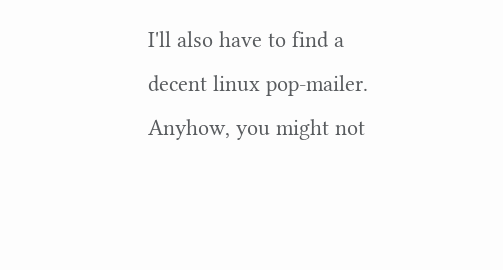I'll also have to find a decent linux pop-mailer. Anyhow, you might not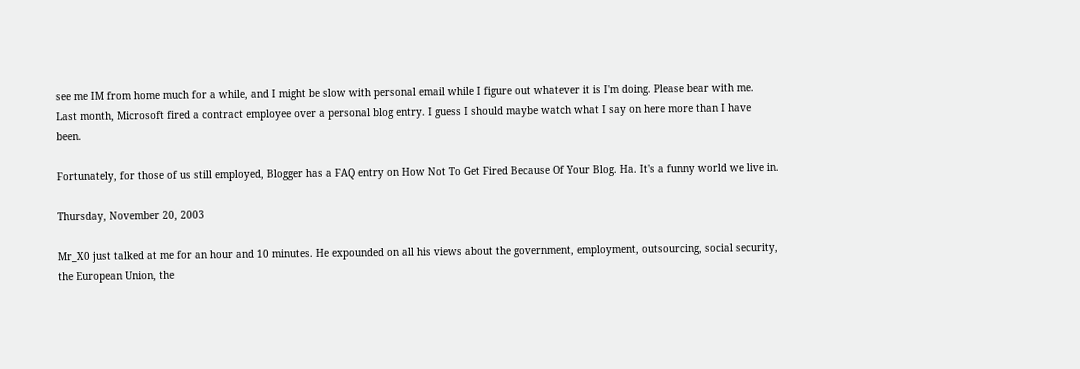see me IM from home much for a while, and I might be slow with personal email while I figure out whatever it is I'm doing. Please bear with me.
Last month, Microsoft fired a contract employee over a personal blog entry. I guess I should maybe watch what I say on here more than I have been.

Fortunately, for those of us still employed, Blogger has a FAQ entry on How Not To Get Fired Because Of Your Blog. Ha. It's a funny world we live in.

Thursday, November 20, 2003

Mr_X0 just talked at me for an hour and 10 minutes. He expounded on all his views about the government, employment, outsourcing, social security, the European Union, the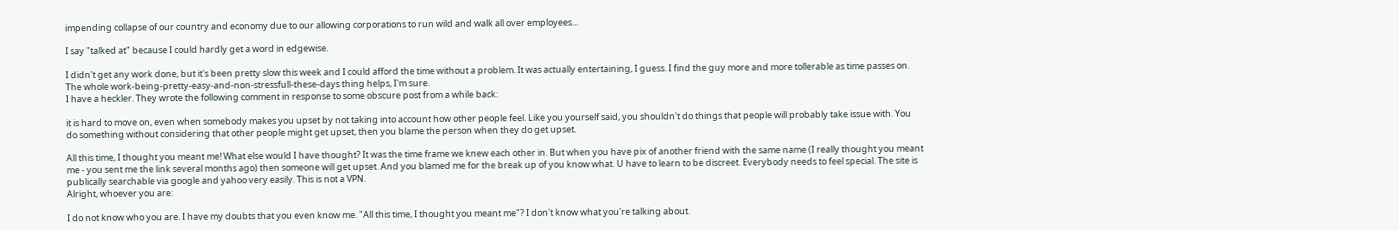impending collapse of our country and economy due to our allowing corporations to run wild and walk all over employees...

I say "talked at" because I could hardly get a word in edgewise.

I didn't get any work done, but it's been pretty slow this week and I could afford the time without a problem. It was actually entertaining, I guess. I find the guy more and more tollerable as time passes on. The whole work-being-pretty-easy-and-non-stressfull-these-days thing helps, I'm sure.
I have a heckler. They wrote the following comment in response to some obscure post from a while back:

it is hard to move on, even when somebody makes you upset by not taking into account how other people feel. Like you yourself said, you shouldn't do things that people will probably take issue with. You do something without considering that other people might get upset, then you blame the person when they do get upset.

All this time, I thought you meant me! What else would I have thought? It was the time frame we knew each other in. But when you have pix of another friend with the same name (I really thought you meant me - you sent me the link several months ago) then someone will get upset. And you blamed me for the break up of you know what. U have to learn to be discreet. Everybody needs to feel special. The site is publically searchable via google and yahoo very easily. This is not a VPN.
Alright, whoever you are:

I do not know who you are. I have my doubts that you even know me. "All this time, I thought you meant me"? I don't know what you're talking about.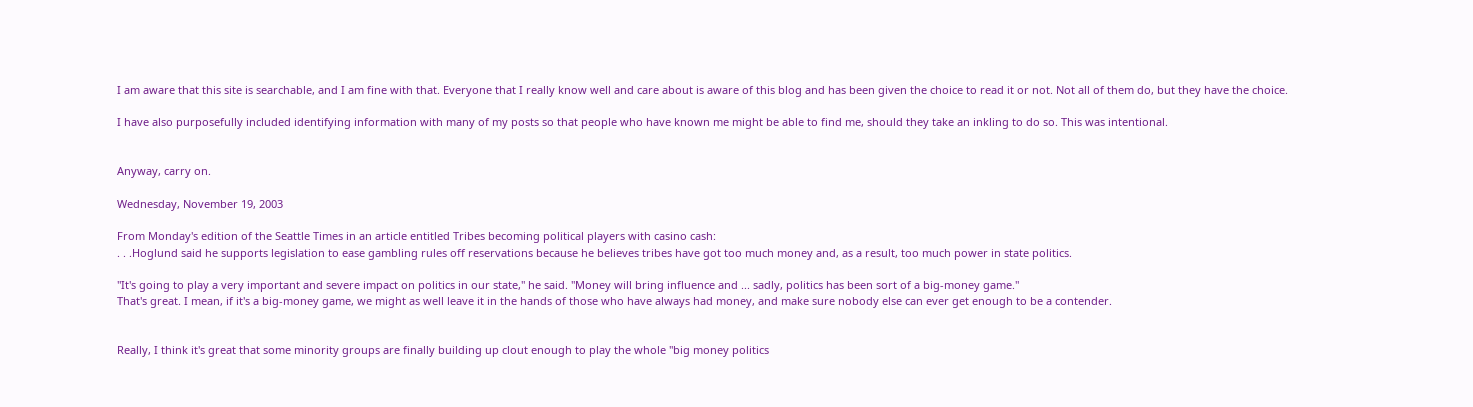I am aware that this site is searchable, and I am fine with that. Everyone that I really know well and care about is aware of this blog and has been given the choice to read it or not. Not all of them do, but they have the choice.

I have also purposefully included identifying information with many of my posts so that people who have known me might be able to find me, should they take an inkling to do so. This was intentional.


Anyway, carry on.

Wednesday, November 19, 2003

From Monday's edition of the Seattle Times in an article entitled Tribes becoming political players with casino cash:
. . .Hoglund said he supports legislation to ease gambling rules off reservations because he believes tribes have got too much money and, as a result, too much power in state politics.

"It's going to play a very important and severe impact on politics in our state," he said. "Money will bring influence and ... sadly, politics has been sort of a big-money game."
That's great. I mean, if it's a big-money game, we might as well leave it in the hands of those who have always had money, and make sure nobody else can ever get enough to be a contender.


Really, I think it's great that some minority groups are finally building up clout enough to play the whole "big money politics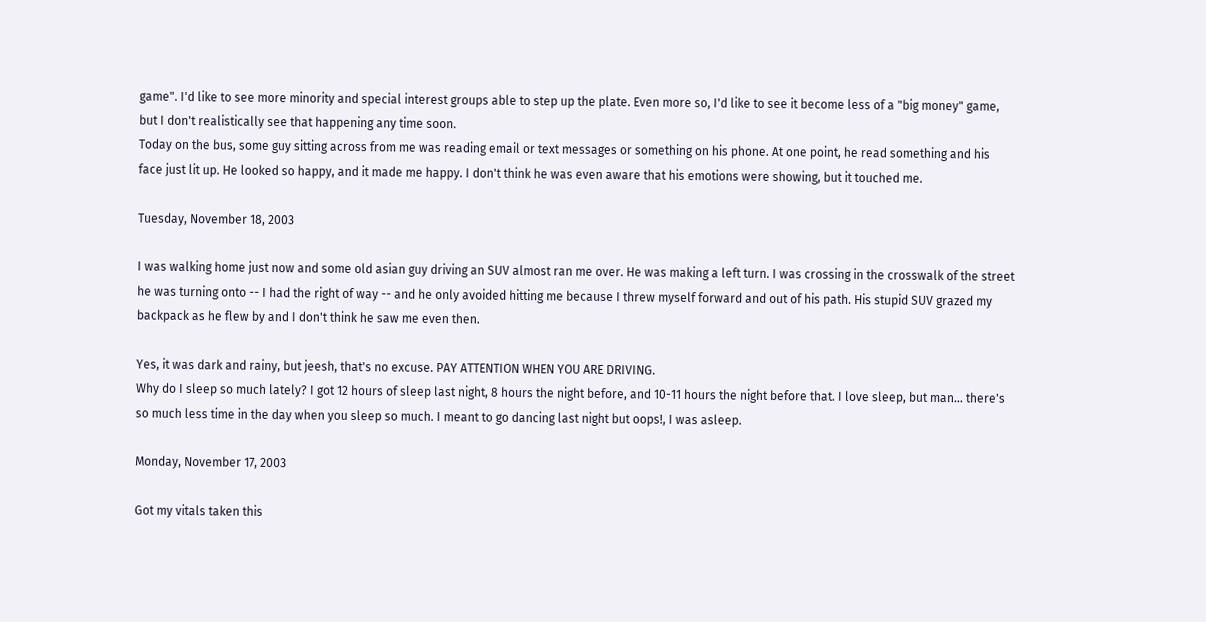game". I'd like to see more minority and special interest groups able to step up the plate. Even more so, I'd like to see it become less of a "big money" game, but I don't realistically see that happening any time soon.
Today on the bus, some guy sitting across from me was reading email or text messages or something on his phone. At one point, he read something and his face just lit up. He looked so happy, and it made me happy. I don't think he was even aware that his emotions were showing, but it touched me.

Tuesday, November 18, 2003

I was walking home just now and some old asian guy driving an SUV almost ran me over. He was making a left turn. I was crossing in the crosswalk of the street he was turning onto -- I had the right of way -- and he only avoided hitting me because I threw myself forward and out of his path. His stupid SUV grazed my backpack as he flew by and I don't think he saw me even then.

Yes, it was dark and rainy, but jeesh, that's no excuse. PAY ATTENTION WHEN YOU ARE DRIVING.
Why do I sleep so much lately? I got 12 hours of sleep last night, 8 hours the night before, and 10-11 hours the night before that. I love sleep, but man... there's so much less time in the day when you sleep so much. I meant to go dancing last night but oops!, I was asleep.

Monday, November 17, 2003

Got my vitals taken this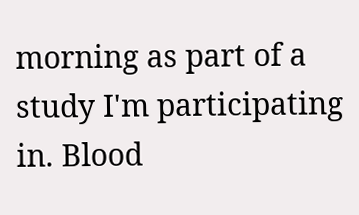morning as part of a study I'm participating in. Blood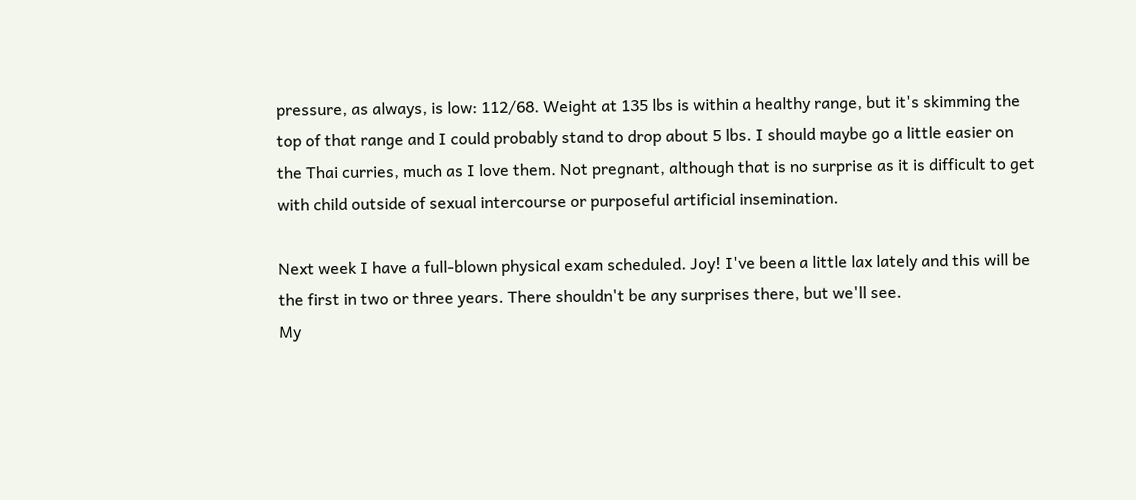pressure, as always, is low: 112/68. Weight at 135 lbs is within a healthy range, but it's skimming the top of that range and I could probably stand to drop about 5 lbs. I should maybe go a little easier on the Thai curries, much as I love them. Not pregnant, although that is no surprise as it is difficult to get with child outside of sexual intercourse or purposeful artificial insemination.

Next week I have a full-blown physical exam scheduled. Joy! I've been a little lax lately and this will be the first in two or three years. There shouldn't be any surprises there, but we'll see.
My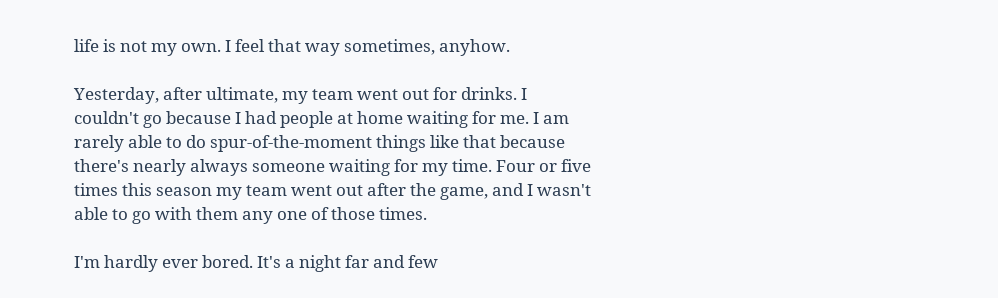life is not my own. I feel that way sometimes, anyhow.

Yesterday, after ultimate, my team went out for drinks. I couldn't go because I had people at home waiting for me. I am rarely able to do spur-of-the-moment things like that because there's nearly always someone waiting for my time. Four or five times this season my team went out after the game, and I wasn't able to go with them any one of those times.

I'm hardly ever bored. It's a night far and few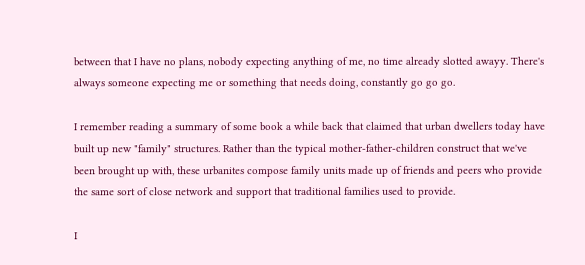between that I have no plans, nobody expecting anything of me, no time already slotted awayy. There's always someone expecting me or something that needs doing, constantly go go go.

I remember reading a summary of some book a while back that claimed that urban dwellers today have built up new "family" structures. Rather than the typical mother-father-children construct that we've been brought up with, these urbanites compose family units made up of friends and peers who provide the same sort of close network and support that traditional families used to provide.

I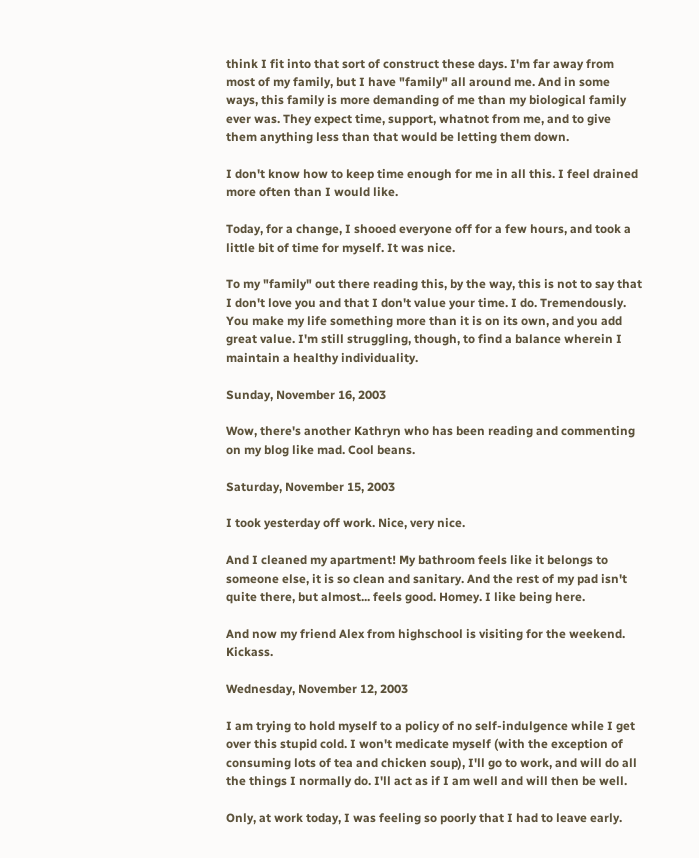think I fit into that sort of construct these days. I'm far away from most of my family, but I have "family" all around me. And in some ways, this family is more demanding of me than my biological family ever was. They expect time, support, whatnot from me, and to give them anything less than that would be letting them down.

I don't know how to keep time enough for me in all this. I feel drained more often than I would like.

Today, for a change, I shooed everyone off for a few hours, and took a little bit of time for myself. It was nice.

To my "family" out there reading this, by the way, this is not to say that I don't love you and that I don't value your time. I do. Tremendously. You make my life something more than it is on its own, and you add great value. I'm still struggling, though, to find a balance wherein I maintain a healthy individuality.

Sunday, November 16, 2003

Wow, there's another Kathryn who has been reading and commenting on my blog like mad. Cool beans.

Saturday, November 15, 2003

I took yesterday off work. Nice, very nice.

And I cleaned my apartment! My bathroom feels like it belongs to someone else, it is so clean and sanitary. And the rest of my pad isn't quite there, but almost... feels good. Homey. I like being here.

And now my friend Alex from highschool is visiting for the weekend. Kickass.

Wednesday, November 12, 2003

I am trying to hold myself to a policy of no self-indulgence while I get over this stupid cold. I won't medicate myself (with the exception of consuming lots of tea and chicken soup), I'll go to work, and will do all the things I normally do. I'll act as if I am well and will then be well.

Only, at work today, I was feeling so poorly that I had to leave early.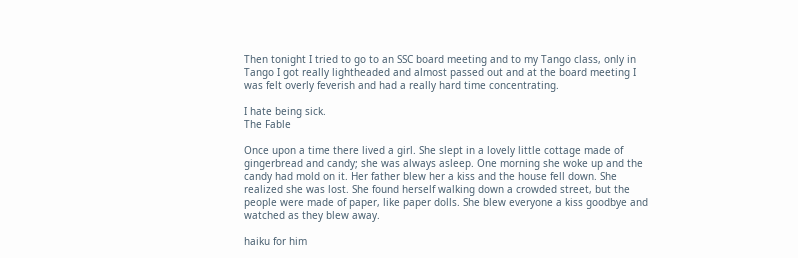Then tonight I tried to go to an SSC board meeting and to my Tango class, only in Tango I got really lightheaded and almost passed out and at the board meeting I was felt overly feverish and had a really hard time concentrating.

I hate being sick.
The Fable

Once upon a time there lived a girl. She slept in a lovely little cottage made of gingerbread and candy; she was always asleep. One morning she woke up and the candy had mold on it. Her father blew her a kiss and the house fell down. She realized she was lost. She found herself walking down a crowded street, but the people were made of paper, like paper dolls. She blew everyone a kiss goodbye and watched as they blew away.

haiku for him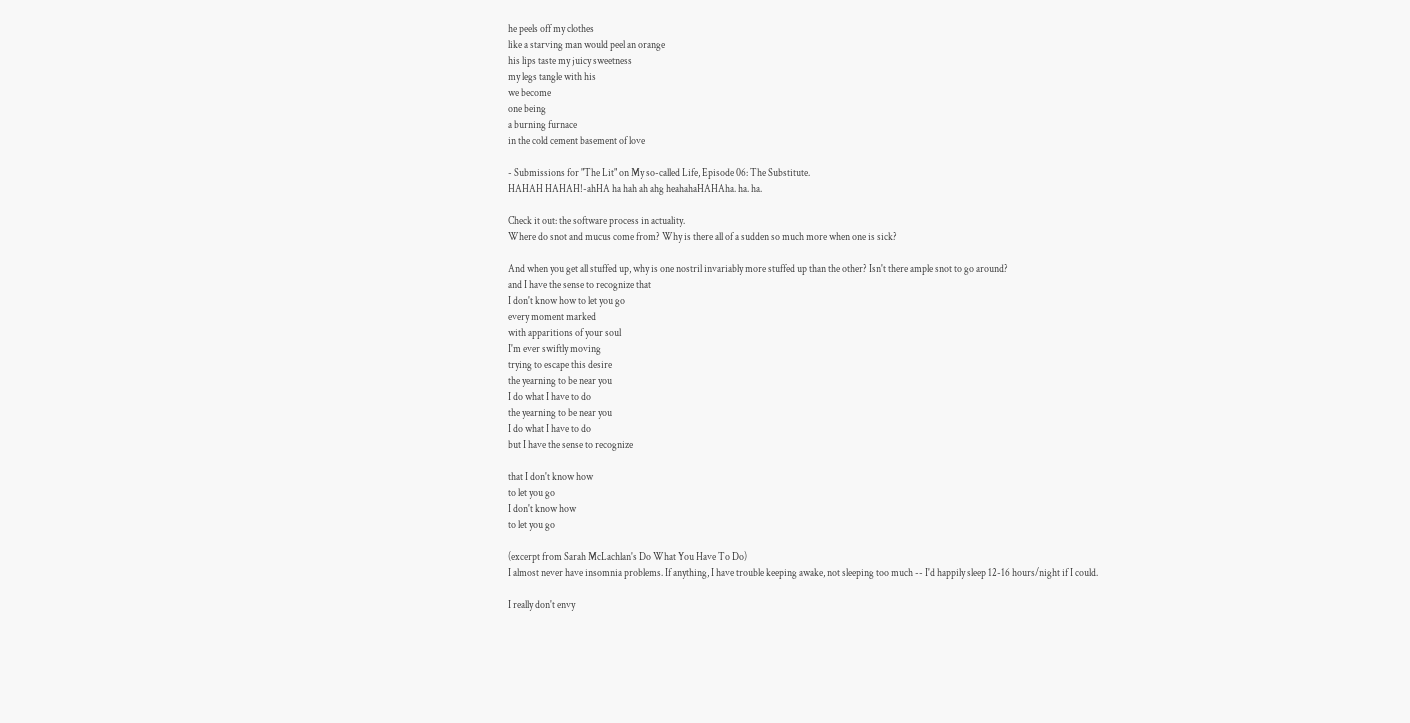he peels off my clothes
like a starving man would peel an orange
his lips taste my juicy sweetness
my legs tangle with his
we become
one being
a burning furnace
in the cold cement basement of love

- Submissions for "The Lit" on My so-called Life, Episode 06: The Substitute.
HAHAH HAHAH!-ahHA ha hah ah ahg heahahaHAHAha. ha. ha.

Check it out: the software process in actuality.
Where do snot and mucus come from? Why is there all of a sudden so much more when one is sick?

And when you get all stuffed up, why is one nostril invariably more stuffed up than the other? Isn't there ample snot to go around?
and I have the sense to recognize that
I don't know how to let you go
every moment marked
with apparitions of your soul
I'm ever swiftly moving
trying to escape this desire
the yearning to be near you
I do what I have to do
the yearning to be near you
I do what I have to do
but I have the sense to recognize

that I don't know how
to let you go
I don't know how
to let you go

(excerpt from Sarah McLachlan's Do What You Have To Do)
I almost never have insomnia problems. If anything, I have trouble keeping awake, not sleeping too much -- I'd happily sleep 12-16 hours/night if I could.

I really don't envy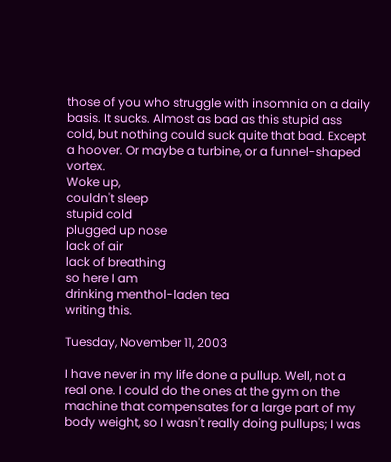those of you who struggle with insomnia on a daily basis. It sucks. Almost as bad as this stupid ass cold, but nothing could suck quite that bad. Except a hoover. Or maybe a turbine, or a funnel-shaped vortex.
Woke up,
couldn't sleep
stupid cold
plugged up nose
lack of air
lack of breathing
so here I am
drinking menthol-laden tea
writing this.

Tuesday, November 11, 2003

I have never in my life done a pullup. Well, not a real one. I could do the ones at the gym on the machine that compensates for a large part of my body weight, so I wasn't really doing pullups; I was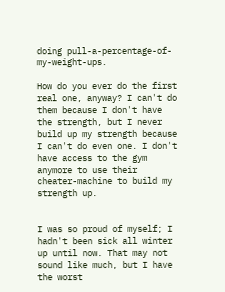doing pull-a-percentage-of-my-weight-ups.

How do you ever do the first real one, anyway? I can't do them because I don't have the strength, but I never build up my strength because I can't do even one. I don't have access to the gym anymore to use their cheater-machine to build my strength up.


I was so proud of myself; I hadn't been sick all winter up until now. That may not sound like much, but I have the worst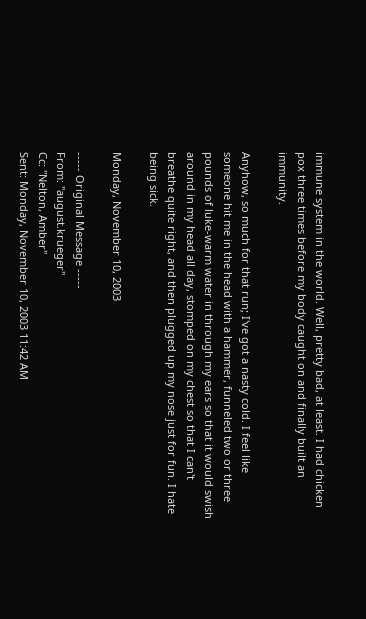immune system in the world. Well, pretty bad, at least. I had chicken pox three times before my body caught on and finally built an immunity.

Anyhow, so much for that run; I've got a nasty cold. I feel like someone hit me in the head with a hammer, funneled two or three pounds of luke-warm water in through my ears so that it would swish around in my head all day, stomped on my chest so that I can't breathe quite right, and then plugged up my nose just for fun. I hate being sick.

Monday, November 10, 2003

----- Original Message -----
From: "august.krueger"
Cc: "Nelton, Amber"
Sent: Monday, November 10, 2003 11:42 AM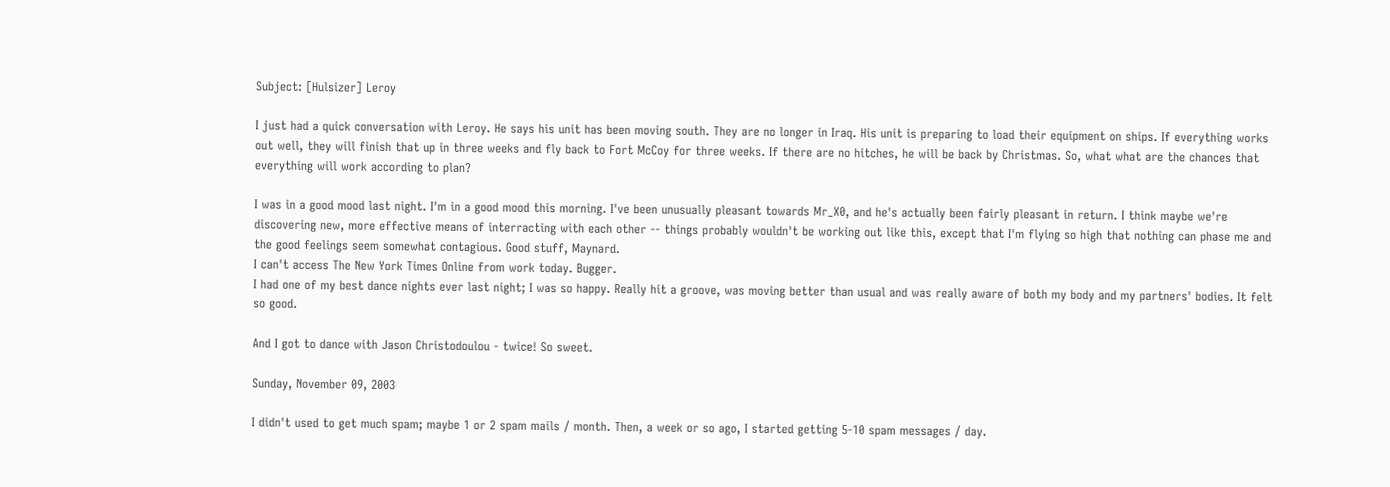Subject: [Hulsizer] Leroy

I just had a quick conversation with Leroy. He says his unit has been moving south. They are no longer in Iraq. His unit is preparing to load their equipment on ships. If everything works out well, they will finish that up in three weeks and fly back to Fort McCoy for three weeks. If there are no hitches, he will be back by Christmas. So, what what are the chances that everything will work according to plan?

I was in a good mood last night. I'm in a good mood this morning. I've been unusually pleasant towards Mr_X0, and he's actually been fairly pleasant in return. I think maybe we're discovering new, more effective means of interracting with each other -- things probably wouldn't be working out like this, except that I'm flying so high that nothing can phase me and the good feelings seem somewhat contagious. Good stuff, Maynard.
I can't access The New York Times Online from work today. Bugger.
I had one of my best dance nights ever last night; I was so happy. Really hit a groove, was moving better than usual and was really aware of both my body and my partners' bodies. It felt so good.

And I got to dance with Jason Christodoulou - twice! So sweet.

Sunday, November 09, 2003

I didn't used to get much spam; maybe 1 or 2 spam mails / month. Then, a week or so ago, I started getting 5-10 spam messages / day.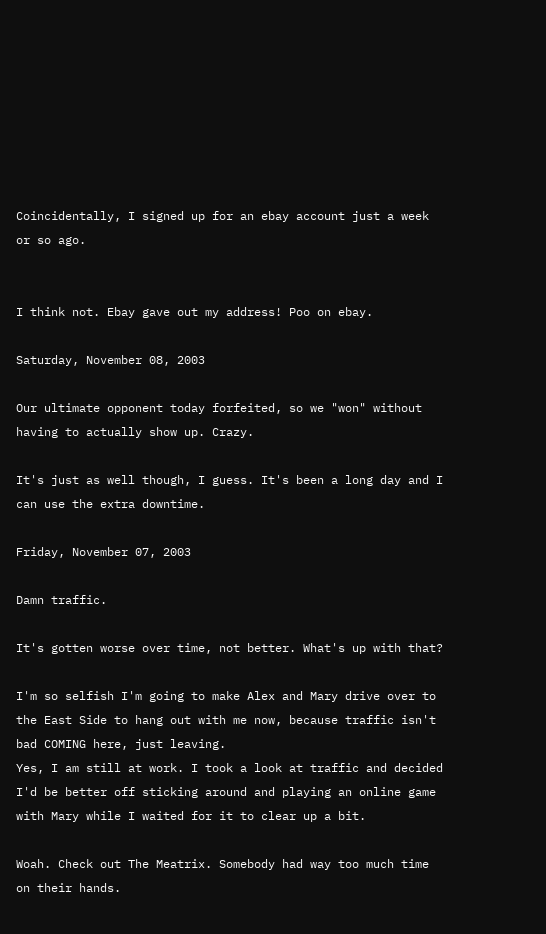Coincidentally, I signed up for an ebay account just a week or so ago.


I think not. Ebay gave out my address! Poo on ebay.

Saturday, November 08, 2003

Our ultimate opponent today forfeited, so we "won" without having to actually show up. Crazy.

It's just as well though, I guess. It's been a long day and I can use the extra downtime.

Friday, November 07, 2003

Damn traffic.

It's gotten worse over time, not better. What's up with that?

I'm so selfish I'm going to make Alex and Mary drive over to the East Side to hang out with me now, because traffic isn't bad COMING here, just leaving.
Yes, I am still at work. I took a look at traffic and decided I'd be better off sticking around and playing an online game with Mary while I waited for it to clear up a bit.

Woah. Check out The Meatrix. Somebody had way too much time on their hands.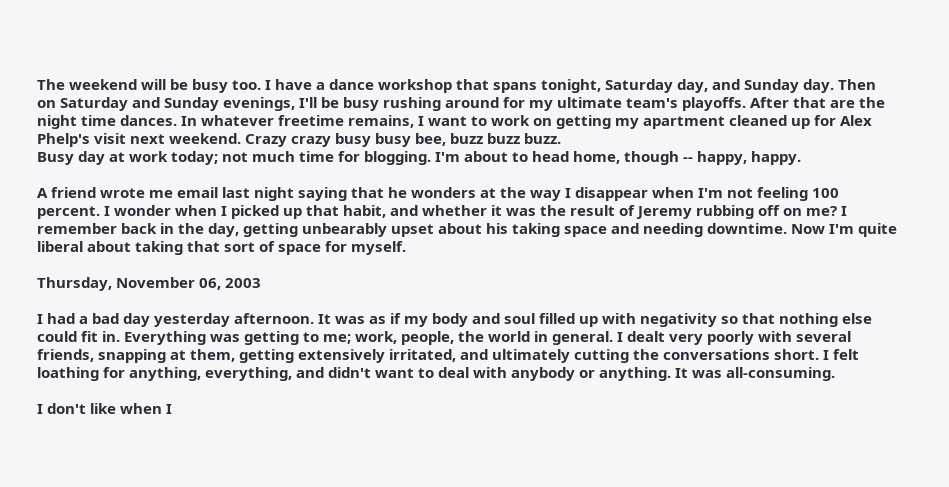The weekend will be busy too. I have a dance workshop that spans tonight, Saturday day, and Sunday day. Then on Saturday and Sunday evenings, I'll be busy rushing around for my ultimate team's playoffs. After that are the night time dances. In whatever freetime remains, I want to work on getting my apartment cleaned up for Alex Phelp's visit next weekend. Crazy crazy busy busy bee, buzz buzz buzz.
Busy day at work today; not much time for blogging. I'm about to head home, though -- happy, happy.

A friend wrote me email last night saying that he wonders at the way I disappear when I'm not feeling 100 percent. I wonder when I picked up that habit, and whether it was the result of Jeremy rubbing off on me? I remember back in the day, getting unbearably upset about his taking space and needing downtime. Now I'm quite liberal about taking that sort of space for myself.

Thursday, November 06, 2003

I had a bad day yesterday afternoon. It was as if my body and soul filled up with negativity so that nothing else could fit in. Everything was getting to me; work, people, the world in general. I dealt very poorly with several friends, snapping at them, getting extensively irritated, and ultimately cutting the conversations short. I felt loathing for anything, everything, and didn't want to deal with anybody or anything. It was all-consuming.

I don't like when I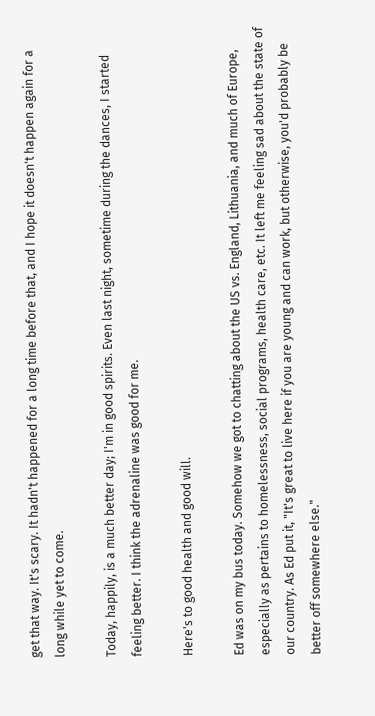get that way. It's scary. It hadn't happened for a long time before that, and I hope it doesn't happen again for a long while yet to come.

Today, happily, is a much better day; I'm in good spirits. Even last night, sometime during the dances, I started feeling better. I think the adrenaline was good for me.

Here's to good health and good will.

Ed was on my bus today. Somehow we got to chatting about the US vs. England, Lithuania, and much of Europe, especially as pertains to homelessness, social programs, health care, etc. It left me feeling sad about the state of our country. As Ed put it, "It's great to live here if you are young and can work, but otherwise, you'd probably be better off somewhere else."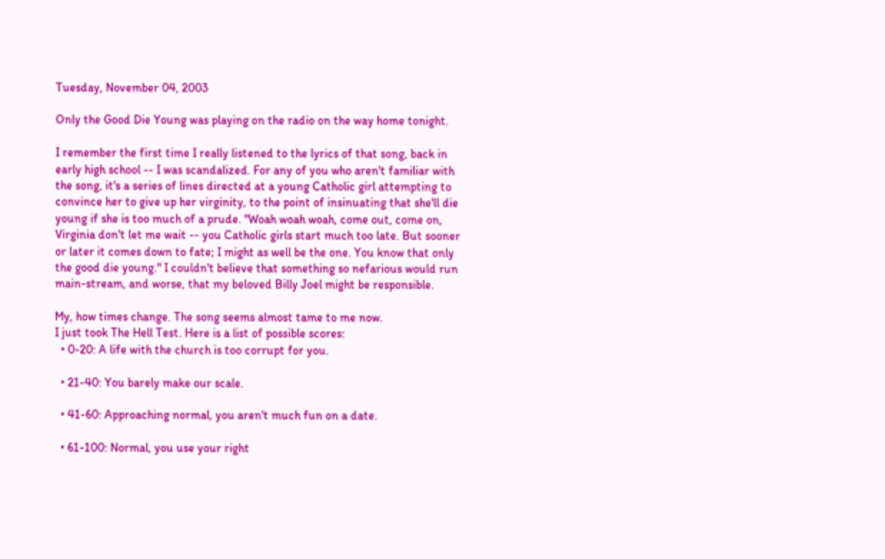Tuesday, November 04, 2003

Only the Good Die Young was playing on the radio on the way home tonight.

I remember the first time I really listened to the lyrics of that song, back in early high school -- I was scandalized. For any of you who aren't familiar with the song, it's a series of lines directed at a young Catholic girl attempting to convince her to give up her virginity, to the point of insinuating that she'll die young if she is too much of a prude. "Woah woah woah, come out, come on, Virginia don't let me wait -- you Catholic girls start much too late. But sooner or later it comes down to fate; I might as well be the one. You know that only the good die young." I couldn't believe that something so nefarious would run main-stream, and worse, that my beloved Billy Joel might be responsible.

My, how times change. The song seems almost tame to me now.
I just took The Hell Test. Here is a list of possible scores:
  • 0-20: A life with the church is too corrupt for you.

  • 21-40: You barely make our scale.

  • 41-60: Approaching normal, you aren't much fun on a date.

  • 61-100: Normal, you use your right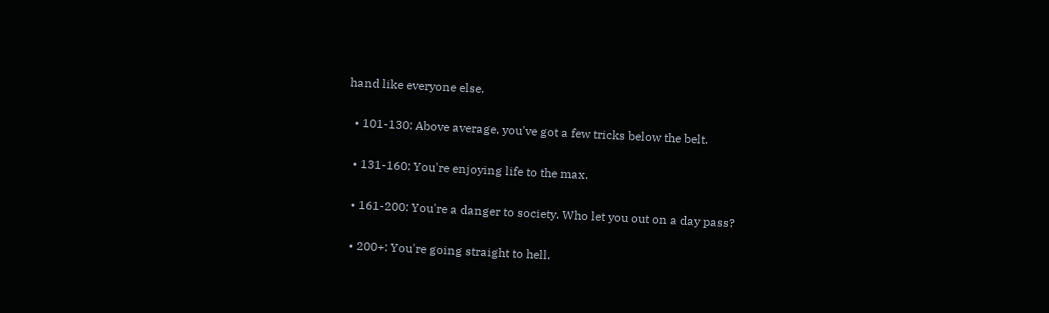hand like everyone else.

  • 101-130: Above average, you've got a few tricks below the belt.

  • 131-160: You're enjoying life to the max.

  • 161-200: You're a danger to society. Who let you out on a day pass?

  • 200+: You're going straight to hell.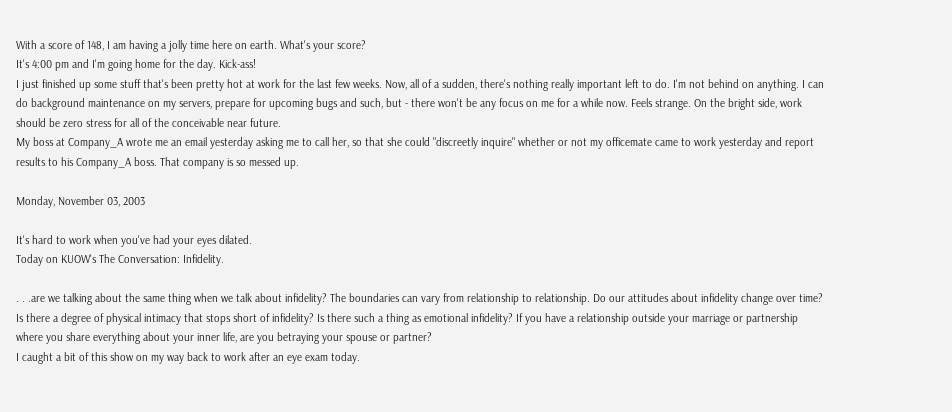With a score of 148, I am having a jolly time here on earth. What's your score?
It's 4:00 pm and I'm going home for the day. Kick-ass!
I just finished up some stuff that's been pretty hot at work for the last few weeks. Now, all of a sudden, there's nothing really important left to do. I'm not behind on anything. I can do background maintenance on my servers, prepare for upcoming bugs and such, but - there won't be any focus on me for a while now. Feels strange. On the bright side, work should be zero stress for all of the conceivable near future.
My boss at Company_A wrote me an email yesterday asking me to call her, so that she could "discreetly inquire" whether or not my officemate came to work yesterday and report results to his Company_A boss. That company is so messed up.

Monday, November 03, 2003

It's hard to work when you've had your eyes dilated.
Today on KUOW's The Conversation: Infidelity.

. . .are we talking about the same thing when we talk about infidelity? The boundaries can vary from relationship to relationship. Do our attitudes about infidelity change over time? Is there a degree of physical intimacy that stops short of infidelity? Is there such a thing as emotional infidelity? If you have a relationship outside your marriage or partnership where you share everything about your inner life, are you betraying your spouse or partner?
I caught a bit of this show on my way back to work after an eye exam today.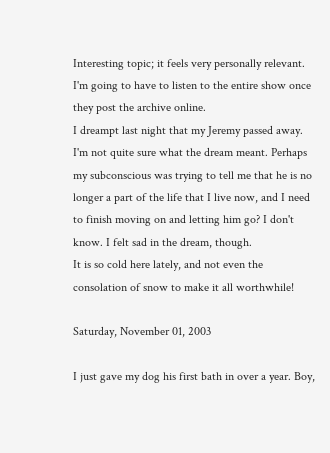Interesting topic; it feels very personally relevant. I'm going to have to listen to the entire show once they post the archive online.
I dreampt last night that my Jeremy passed away. I'm not quite sure what the dream meant. Perhaps my subconscious was trying to tell me that he is no longer a part of the life that I live now, and I need to finish moving on and letting him go? I don't know. I felt sad in the dream, though.
It is so cold here lately, and not even the consolation of snow to make it all worthwhile!

Saturday, November 01, 2003

I just gave my dog his first bath in over a year. Boy,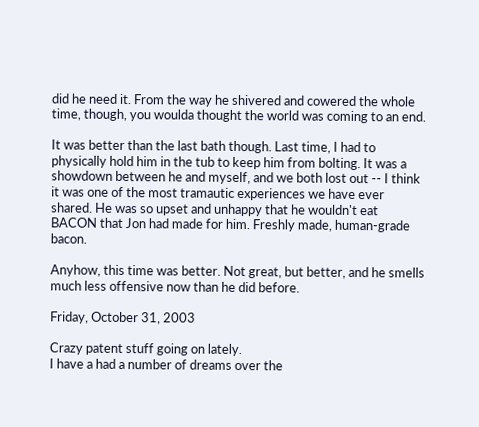did he need it. From the way he shivered and cowered the whole time, though, you woulda thought the world was coming to an end.

It was better than the last bath though. Last time, I had to physically hold him in the tub to keep him from bolting. It was a showdown between he and myself, and we both lost out -- I think it was one of the most tramautic experiences we have ever shared. He was so upset and unhappy that he wouldn't eat BACON that Jon had made for him. Freshly made, human-grade bacon.

Anyhow, this time was better. Not great, but better, and he smells much less offensive now than he did before.

Friday, October 31, 2003

Crazy patent stuff going on lately.
I have a had a number of dreams over the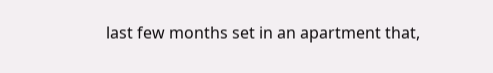last few months set in an apartment that,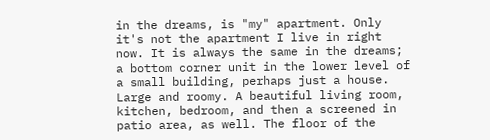in the dreams, is "my" apartment. Only it's not the apartment I live in right now. It is always the same in the dreams; a bottom corner unit in the lower level of a small building, perhaps just a house. Large and roomy. A beautiful living room, kitchen, bedroom, and then a screened in patio area, as well. The floor of the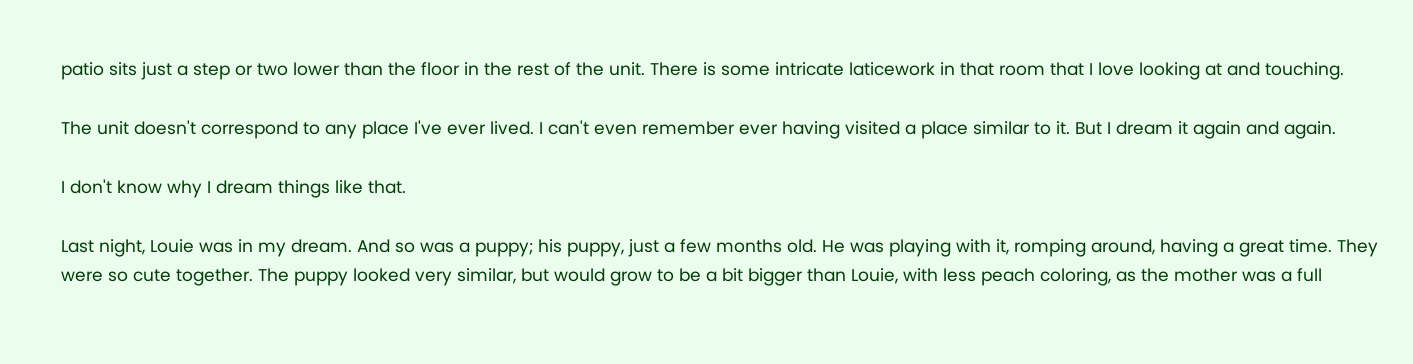patio sits just a step or two lower than the floor in the rest of the unit. There is some intricate laticework in that room that I love looking at and touching.

The unit doesn't correspond to any place I've ever lived. I can't even remember ever having visited a place similar to it. But I dream it again and again.

I don't know why I dream things like that.

Last night, Louie was in my dream. And so was a puppy; his puppy, just a few months old. He was playing with it, romping around, having a great time. They were so cute together. The puppy looked very similar, but would grow to be a bit bigger than Louie, with less peach coloring, as the mother was a full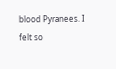blood Pyranees. I felt so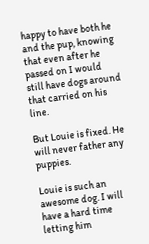happy to have both he and the pup, knowing that even after he passed on I would still have dogs around that carried on his line.

But Louie is fixed. He will never father any puppies.

Louie is such an awesome dog. I will have a hard time letting him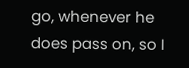go, whenever he does pass on, so I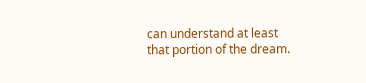can understand at least that portion of the dream.